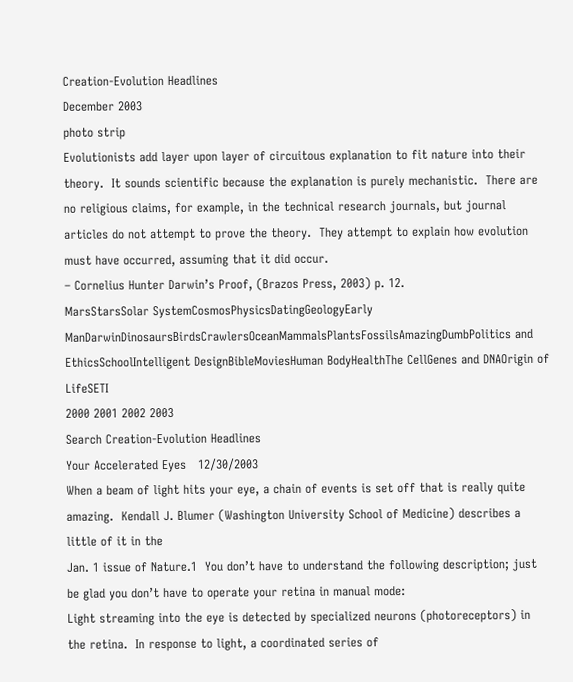Creation-Evolution Headlines
December 2003
photo strip
Evolutionists add layer upon layer of circuitous explanation to fit nature into their theory.  It sounds scientific because the explanation is purely mechanistic.  There are no religious claims, for example, in the technical research journals, but journal articles do not attempt to prove the theory.  They attempt to explain how evolution must have occurred, assuming that it did occur.
– Cornelius Hunter Darwin’s Proof, (Brazos Press, 2003) p. 12.
MarsStarsSolar SystemCosmosPhysicsDatingGeologyEarly ManDarwinDinosaursBirdsCrawlersOceanMammalsPlantsFossilsAmazingDumbPolitics and EthicsSchoolIntelligent DesignBibleMoviesHuman BodyHealthThe CellGenes and DNAOrigin of LifeSETI
2000 2001 2002 2003
Search Creation-Evolution Headlines
Your Accelerated Eyes   12/30/2003
When a beam of light hits your eye, a chain of events is set off that is really quite amazing.  Kendall J. Blumer (Washington University School of Medicine) describes a little of it in the
Jan. 1 issue of Nature.1  You don’t have to understand the following description; just be glad you don’t have to operate your retina in manual mode:
Light streaming into the eye is detected by specialized neurons (photoreceptors) in the retina.  In response to light, a coordinated series of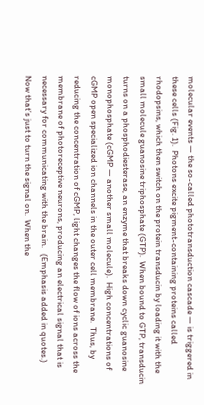molecular events — the so-called phototransduction cascade — is triggered in these cells (Fig. 1).  Photons excite pigment-containing proteins called rhodopsins, which then switch on the protein transducin by loading it with the small molecule guanosine triphosphate (GTP).  When bound to GTP, transducin turns on a phosphodiesterase, an enzyme that breaks down cyclic guanosine monophosphate (cGMP — another small molecule).  High concentrations of cGMP open specialized ion channels in the outer cell membrane.  Thus, by reducing the concentration of cGMP, light changes the flow of ions across the membrane of photoreceptive neurons, producing an electrical signal that is necessary for communicating with the brain.   (Emphasis added in quotes.)
Now that’s just to turn the signal on.  When the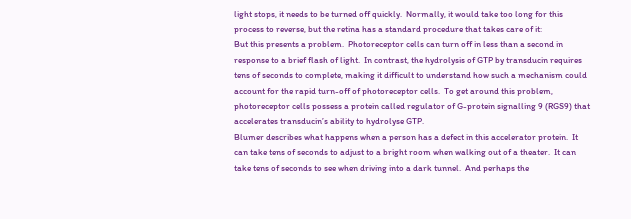light stops, it needs to be turned off quickly.  Normally, it would take too long for this process to reverse, but the retina has a standard procedure that takes care of it:
But this presents a problem.  Photoreceptor cells can turn off in less than a second in response to a brief flash of light.  In contrast, the hydrolysis of GTP by transducin requires tens of seconds to complete, making it difficult to understand how such a mechanism could account for the rapid turn-off of photoreceptor cells.  To get around this problem, photoreceptor cells possess a protein called regulator of G-protein signalling 9 (RGS9) that accelerates transducin’s ability to hydrolyse GTP.
Blumer describes what happens when a person has a defect in this accelerator protein.  It can take tens of seconds to adjust to a bright room when walking out of a theater.  It can take tens of seconds to see when driving into a dark tunnel.  And perhaps the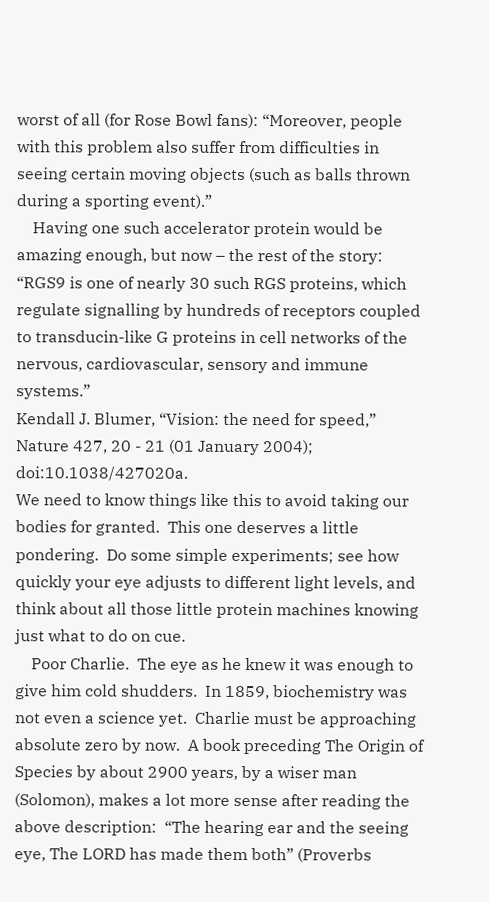worst of all (for Rose Bowl fans): “Moreover, people with this problem also suffer from difficulties in seeing certain moving objects (such as balls thrown during a sporting event).”
    Having one such accelerator protein would be amazing enough, but now – the rest of the story: “RGS9 is one of nearly 30 such RGS proteins, which regulate signalling by hundreds of receptors coupled to transducin-like G proteins in cell networks of the nervous, cardiovascular, sensory and immune systems.”
Kendall J. Blumer, “Vision: the need for speed,” Nature 427, 20 - 21 (01 January 2004); doi:10.1038/427020a.
We need to know things like this to avoid taking our bodies for granted.  This one deserves a little pondering.  Do some simple experiments; see how quickly your eye adjusts to different light levels, and think about all those little protein machines knowing just what to do on cue.
    Poor Charlie.  The eye as he knew it was enough to give him cold shudders.  In 1859, biochemistry was not even a science yet.  Charlie must be approaching absolute zero by now.  A book preceding The Origin of Species by about 2900 years, by a wiser man (Solomon), makes a lot more sense after reading the above description:  “The hearing ear and the seeing eye, The LORD has made them both” (Proverbs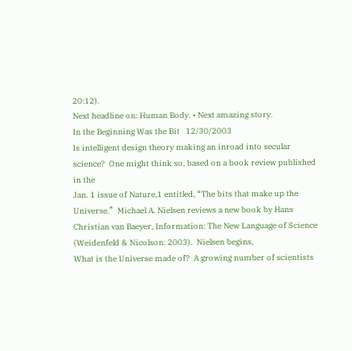20:12).
Next headline on: Human Body. • Next amazing story.
In the Beginning Was the Bit   12/30/2003
Is intelligent design theory making an inroad into secular science?  One might think so, based on a book review published in the
Jan. 1 issue of Nature,1 entitled, “The bits that make up the Universe.”  Michael A. Nielsen reviews a new book by Hans Christian van Baeyer, Information: The New Language of Science (Weidenfeld & Nicolson: 2003).  Nielsen begins,
What is the Universe made of?  A growing number of scientists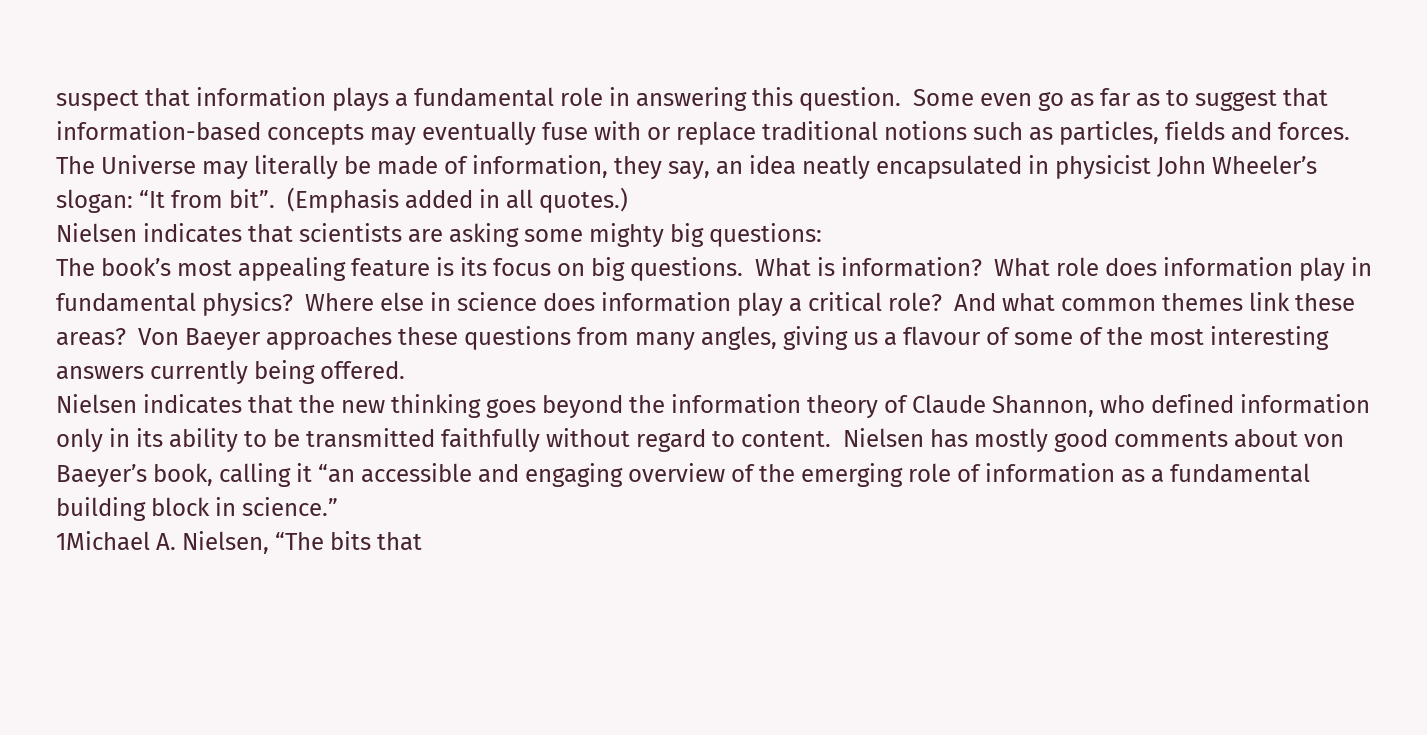suspect that information plays a fundamental role in answering this question.  Some even go as far as to suggest that information-based concepts may eventually fuse with or replace traditional notions such as particles, fields and forces.  The Universe may literally be made of information, they say, an idea neatly encapsulated in physicist John Wheeler’s slogan: “It from bit”.  (Emphasis added in all quotes.)
Nielsen indicates that scientists are asking some mighty big questions:
The book’s most appealing feature is its focus on big questions.  What is information?  What role does information play in fundamental physics?  Where else in science does information play a critical role?  And what common themes link these areas?  Von Baeyer approaches these questions from many angles, giving us a flavour of some of the most interesting answers currently being offered.
Nielsen indicates that the new thinking goes beyond the information theory of Claude Shannon, who defined information only in its ability to be transmitted faithfully without regard to content.  Nielsen has mostly good comments about von Baeyer’s book, calling it “an accessible and engaging overview of the emerging role of information as a fundamental building block in science.”
1Michael A. Nielsen, “The bits that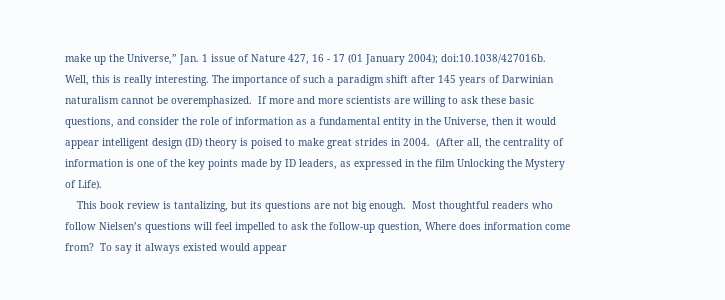make up the Universe,” Jan. 1 issue of Nature 427, 16 - 17 (01 January 2004); doi:10.1038/427016b.
Well, this is really interesting. The importance of such a paradigm shift after 145 years of Darwinian naturalism cannot be overemphasized.  If more and more scientists are willing to ask these basic questions, and consider the role of information as a fundamental entity in the Universe, then it would appear intelligent design (ID) theory is poised to make great strides in 2004.  (After all, the centrality of information is one of the key points made by ID leaders, as expressed in the film Unlocking the Mystery of Life).
    This book review is tantalizing, but its questions are not big enough.  Most thoughtful readers who follow Nielsen’s questions will feel impelled to ask the follow-up question, Where does information come from?  To say it always existed would appear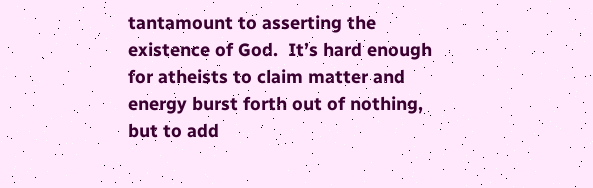tantamount to asserting the existence of God.  It’s hard enough for atheists to claim matter and energy burst forth out of nothing, but to add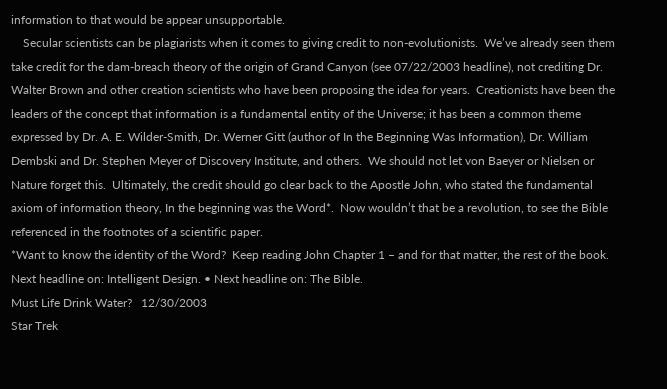information to that would be appear unsupportable.
    Secular scientists can be plagiarists when it comes to giving credit to non-evolutionists.  We’ve already seen them take credit for the dam-breach theory of the origin of Grand Canyon (see 07/22/2003 headline), not crediting Dr. Walter Brown and other creation scientists who have been proposing the idea for years.  Creationists have been the leaders of the concept that information is a fundamental entity of the Universe; it has been a common theme expressed by Dr. A. E. Wilder-Smith, Dr. Werner Gitt (author of In the Beginning Was Information), Dr. William Dembski and Dr. Stephen Meyer of Discovery Institute, and others.  We should not let von Baeyer or Nielsen or Nature forget this.  Ultimately, the credit should go clear back to the Apostle John, who stated the fundamental axiom of information theory, In the beginning was the Word*.  Now wouldn’t that be a revolution, to see the Bible referenced in the footnotes of a scientific paper.
*Want to know the identity of the Word?  Keep reading John Chapter 1 – and for that matter, the rest of the book.
Next headline on: Intelligent Design. • Next headline on: The Bible.
Must Life Drink Water?   12/30/2003
Star Trek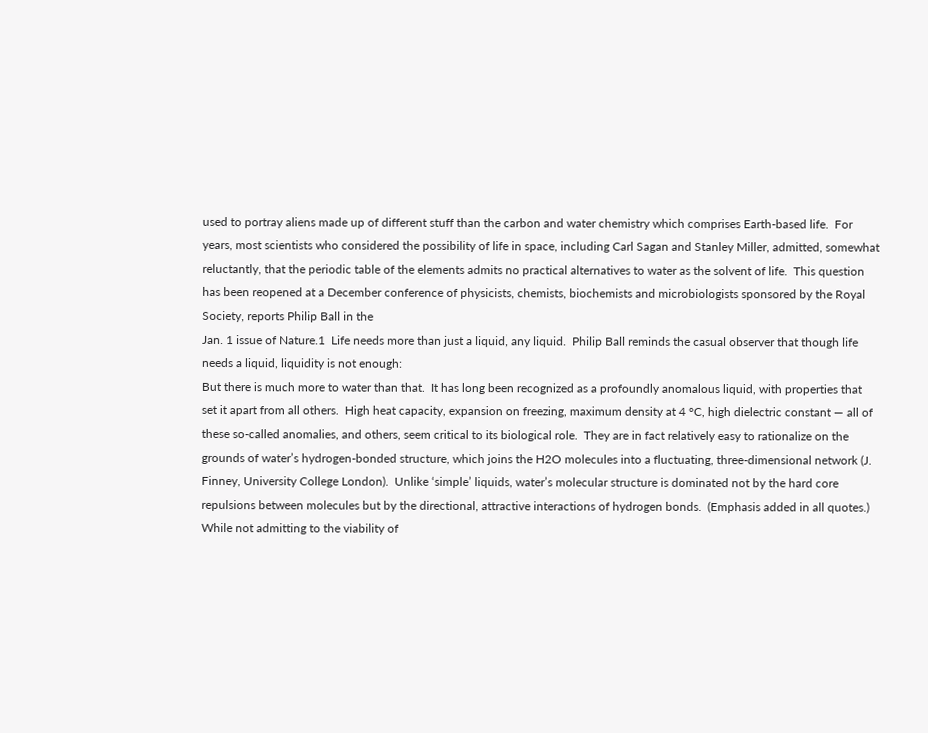used to portray aliens made up of different stuff than the carbon and water chemistry which comprises Earth-based life.  For years, most scientists who considered the possibility of life in space, including Carl Sagan and Stanley Miller, admitted, somewhat reluctantly, that the periodic table of the elements admits no practical alternatives to water as the solvent of life.  This question has been reopened at a December conference of physicists, chemists, biochemists and microbiologists sponsored by the Royal Society, reports Philip Ball in the
Jan. 1 issue of Nature.1  Life needs more than just a liquid, any liquid.  Philip Ball reminds the casual observer that though life needs a liquid, liquidity is not enough:
But there is much more to water than that.  It has long been recognized as a profoundly anomalous liquid, with properties that set it apart from all others.  High heat capacity, expansion on freezing, maximum density at 4 °C, high dielectric constant — all of these so-called anomalies, and others, seem critical to its biological role.  They are in fact relatively easy to rationalize on the grounds of water’s hydrogen-bonded structure, which joins the H2O molecules into a fluctuating, three-dimensional network (J. Finney, University College London).  Unlike ‘simple’ liquids, water’s molecular structure is dominated not by the hard core repulsions between molecules but by the directional, attractive interactions of hydrogen bonds.  (Emphasis added in all quotes.)
While not admitting to the viability of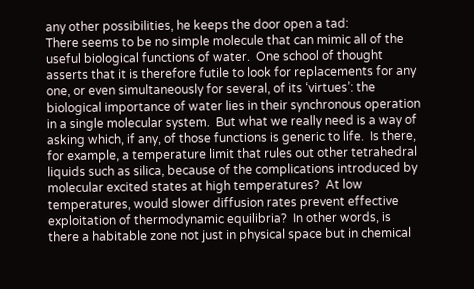any other possibilities, he keeps the door open a tad:
There seems to be no simple molecule that can mimic all of the useful biological functions of water.  One school of thought asserts that it is therefore futile to look for replacements for any one, or even simultaneously for several, of its ‘virtues’: the biological importance of water lies in their synchronous operation in a single molecular system.  But what we really need is a way of asking which, if any, of those functions is generic to life.  Is there, for example, a temperature limit that rules out other tetrahedral liquids such as silica, because of the complications introduced by molecular excited states at high temperatures?  At low temperatures, would slower diffusion rates prevent effective exploitation of thermodynamic equilibria?  In other words, is there a habitable zone not just in physical space but in chemical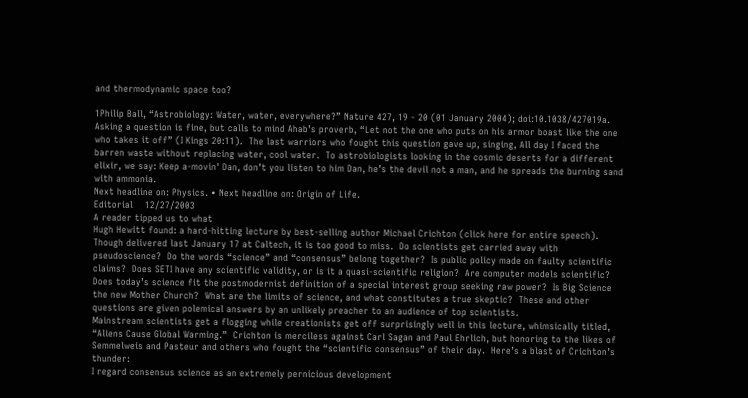and thermodynamic space too?

1Philip Ball, “Astrobiology: Water, water, everywhere?” Nature 427, 19 - 20 (01 January 2004); doi:10.1038/427019a.
Asking a question is fine, but calls to mind Ahab’s proverb, “Let not the one who puts on his armor boast like the one who takes it off” (I Kings 20:11).  The last warriors who fought this question gave up, singing, All day I faced the barren waste without replacing water, cool water.  To astrobiologists looking in the cosmic deserts for a different elixir, we say: Keep a-movin' Dan, don’t you listen to him Dan, he’s the devil not a man, and he spreads the burning sand with ammonia.
Next headline on: Physics. • Next headline on: Origin of Life.
Editorial    12/27/2003
A reader tipped us to what
Hugh Hewitt found: a hard-hitting lecture by best-selling author Michael Crichton (click here for entire speech).  Though delivered last January 17 at Caltech, it is too good to miss.  Do scientists get carried away with pseudoscience?  Do the words “science” and “consensus” belong together?  Is public policy made on faulty scientific claims?  Does SETI have any scientific validity, or is it a quasi-scientific religion?  Are computer models scientific?  Does today’s science fit the postmodernist definition of a special interest group seeking raw power?  Is Big Science the new Mother Church?  What are the limits of science, and what constitutes a true skeptic?  These and other questions are given polemical answers by an unlikely preacher to an audience of top scientists.
Mainstream scientists get a flogging while creationists get off surprisingly well in this lecture, whimsically titled, “Aliens Cause Global Warming.”  Crichton is merciless against Carl Sagan and Paul Ehrlich, but honoring to the likes of Semmelweis and Pasteur and others who fought the “scientific consensus” of their day.  Here’s a blast of Crichton’s thunder:
I regard consensus science as an extremely pernicious development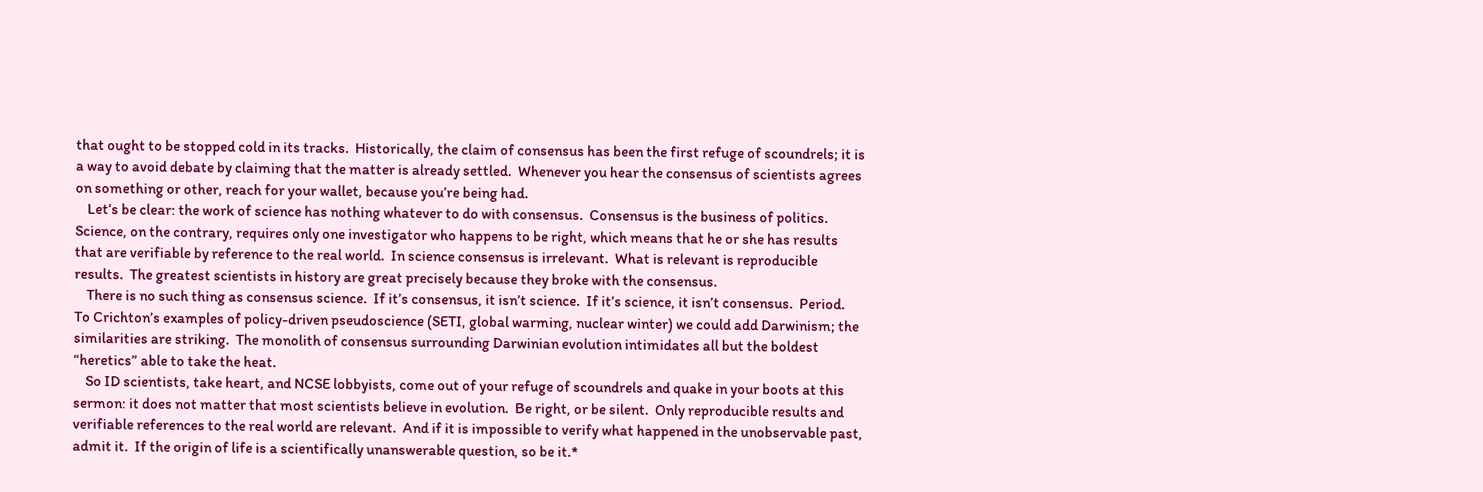that ought to be stopped cold in its tracks.  Historically, the claim of consensus has been the first refuge of scoundrels; it is a way to avoid debate by claiming that the matter is already settled.  Whenever you hear the consensus of scientists agrees on something or other, reach for your wallet, because you’re being had.
    Let’s be clear: the work of science has nothing whatever to do with consensus.  Consensus is the business of politics.  Science, on the contrary, requires only one investigator who happens to be right, which means that he or she has results that are verifiable by reference to the real world.  In science consensus is irrelevant.  What is relevant is reproducible results.  The greatest scientists in history are great precisely because they broke with the consensus.
    There is no such thing as consensus science.  If it’s consensus, it isn’t science.  If it’s science, it isn’t consensus.  Period.
To Crichton’s examples of policy-driven pseudoscience (SETI, global warming, nuclear winter) we could add Darwinism; the similarities are striking.  The monolith of consensus surrounding Darwinian evolution intimidates all but the boldest “heretics” able to take the heat.
    So ID scientists, take heart, and NCSE lobbyists, come out of your refuge of scoundrels and quake in your boots at this sermon: it does not matter that most scientists believe in evolution.  Be right, or be silent.  Only reproducible results and verifiable references to the real world are relevant.  And if it is impossible to verify what happened in the unobservable past, admit it.  If the origin of life is a scientifically unanswerable question, so be it.*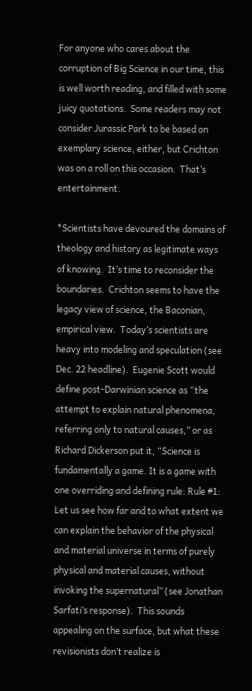For anyone who cares about the corruption of Big Science in our time, this is well worth reading, and filled with some juicy quotations.  Some readers may not consider Jurassic Park to be based on exemplary science, either, but Crichton was on a roll on this occasion.  That’s entertainment.

*Scientists have devoured the domains of theology and history as legitimate ways of knowing.  It’s time to reconsider the boundaries.  Crichton seems to have the legacy view of science, the Baconian, empirical view.  Today’s scientists are heavy into modeling and speculation (see Dec. 22 headline).  Eugenie Scott would define post-Darwinian science as “the attempt to explain natural phenomena, referring only to natural causes,” or as Richard Dickerson put it, “Science is fundamentally a game. It is a game with one overriding and defining rule: Rule #1: Let us see how far and to what extent we can explain the behavior of the physical and material universe in terms of purely physical and material causes, without invoking the supernatural” (see Jonathan Sarfati’s response).  This sounds appealing on the surface, but what these revisionists don’t realize is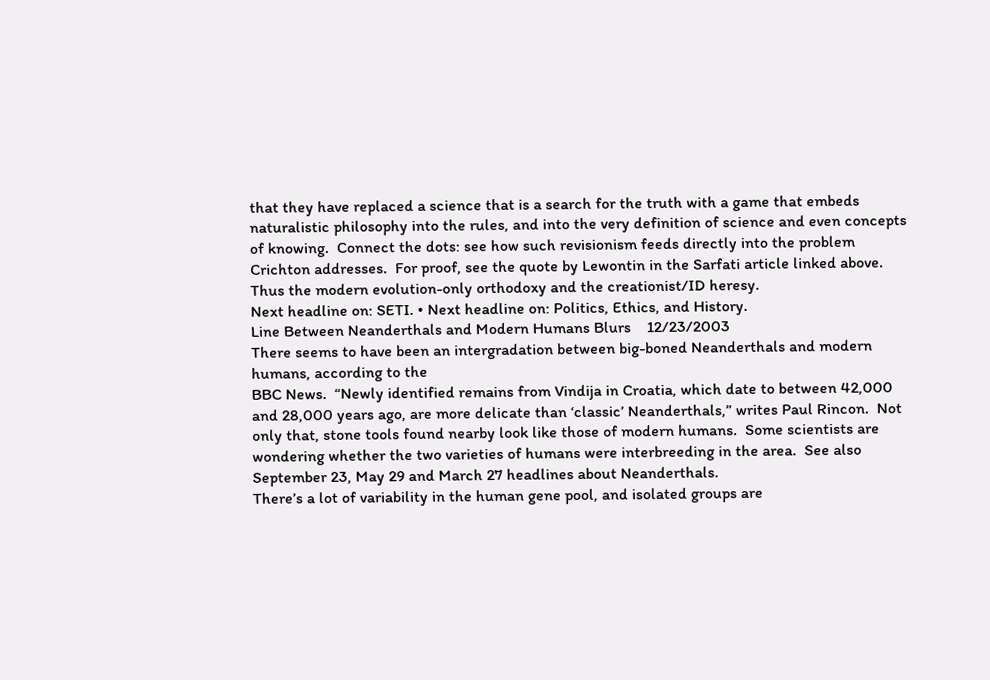that they have replaced a science that is a search for the truth with a game that embeds naturalistic philosophy into the rules, and into the very definition of science and even concepts of knowing.  Connect the dots: see how such revisionism feeds directly into the problem Crichton addresses.  For proof, see the quote by Lewontin in the Sarfati article linked above.  Thus the modern evolution-only orthodoxy and the creationist/ID heresy.
Next headline on: SETI. • Next headline on: Politics, Ethics, and History.
Line Between Neanderthals and Modern Humans Blurs    12/23/2003
There seems to have been an intergradation between big-boned Neanderthals and modern humans, according to the
BBC News.  “Newly identified remains from Vindija in Croatia, which date to between 42,000 and 28,000 years ago, are more delicate than ‘classic’ Neanderthals,” writes Paul Rincon.  Not only that, stone tools found nearby look like those of modern humans.  Some scientists are wondering whether the two varieties of humans were interbreeding in the area.  See also September 23, May 29 and March 27 headlines about Neanderthals.
There’s a lot of variability in the human gene pool, and isolated groups are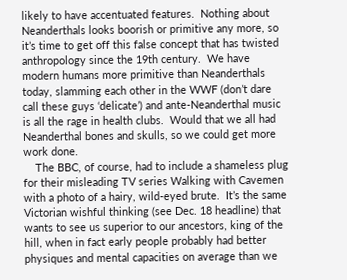likely to have accentuated features.  Nothing about Neanderthals looks boorish or primitive any more, so it’s time to get off this false concept that has twisted anthropology since the 19th century.  We have modern humans more primitive than Neanderthals today, slamming each other in the WWF (don’t dare call these guys ‘delicate’) and ante-Neanderthal music is all the rage in health clubs.  Would that we all had Neanderthal bones and skulls, so we could get more work done.
    The BBC, of course, had to include a shameless plug for their misleading TV series Walking with Cavemen with a photo of a hairy, wild-eyed brute.  It’s the same Victorian wishful thinking (see Dec. 18 headline) that wants to see us superior to our ancestors, king of the hill, when in fact early people probably had better physiques and mental capacities on average than we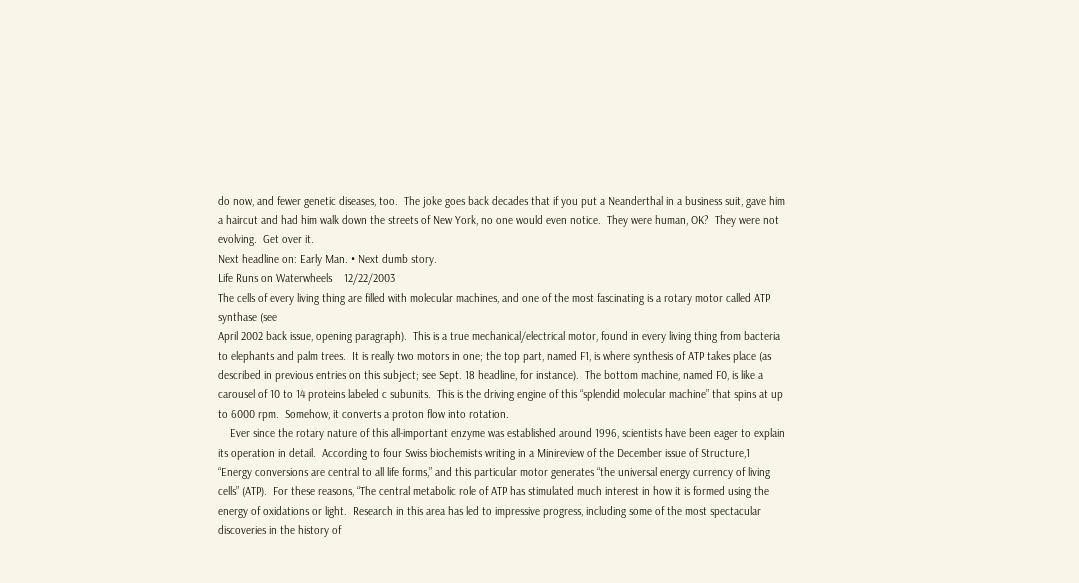do now, and fewer genetic diseases, too.  The joke goes back decades that if you put a Neanderthal in a business suit, gave him a haircut and had him walk down the streets of New York, no one would even notice.  They were human, OK?  They were not evolving.  Get over it.
Next headline on: Early Man. • Next dumb story.
Life Runs on Waterwheels    12/22/2003
The cells of every living thing are filled with molecular machines, and one of the most fascinating is a rotary motor called ATP synthase (see
April 2002 back issue, opening paragraph).  This is a true mechanical/electrical motor, found in every living thing from bacteria to elephants and palm trees.  It is really two motors in one; the top part, named F1, is where synthesis of ATP takes place (as described in previous entries on this subject; see Sept. 18 headline, for instance).  The bottom machine, named F0, is like a carousel of 10 to 14 proteins labeled c subunits.  This is the driving engine of this “splendid molecular machine” that spins at up to 6000 rpm.  Somehow, it converts a proton flow into rotation.
    Ever since the rotary nature of this all-important enzyme was established around 1996, scientists have been eager to explain its operation in detail.  According to four Swiss biochemists writing in a Minireview of the December issue of Structure,1 “Energy conversions are central to all life forms,” and this particular motor generates “the universal energy currency of living cells” (ATP).  For these reasons, “The central metabolic role of ATP has stimulated much interest in how it is formed using the energy of oxidations or light.  Research in this area has led to impressive progress, including some of the most spectacular discoveries in the history of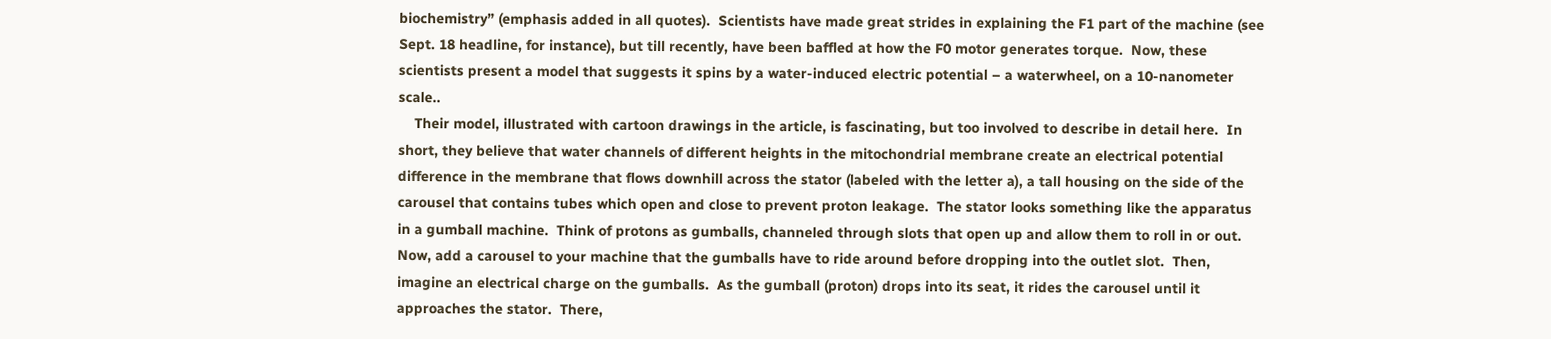biochemistry” (emphasis added in all quotes).  Scientists have made great strides in explaining the F1 part of the machine (see Sept. 18 headline, for instance), but till recently, have been baffled at how the F0 motor generates torque.  Now, these scientists present a model that suggests it spins by a water-induced electric potential – a waterwheel, on a 10-nanometer scale..
    Their model, illustrated with cartoon drawings in the article, is fascinating, but too involved to describe in detail here.  In short, they believe that water channels of different heights in the mitochondrial membrane create an electrical potential difference in the membrane that flows downhill across the stator (labeled with the letter a), a tall housing on the side of the carousel that contains tubes which open and close to prevent proton leakage.  The stator looks something like the apparatus in a gumball machine.  Think of protons as gumballs, channeled through slots that open up and allow them to roll in or out.  Now, add a carousel to your machine that the gumballs have to ride around before dropping into the outlet slot.  Then, imagine an electrical charge on the gumballs.  As the gumball (proton) drops into its seat, it rides the carousel until it approaches the stator.  There,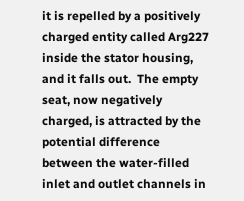it is repelled by a positively charged entity called Arg227 inside the stator housing, and it falls out.  The empty seat, now negatively charged, is attracted by the potential difference between the water-filled inlet and outlet channels in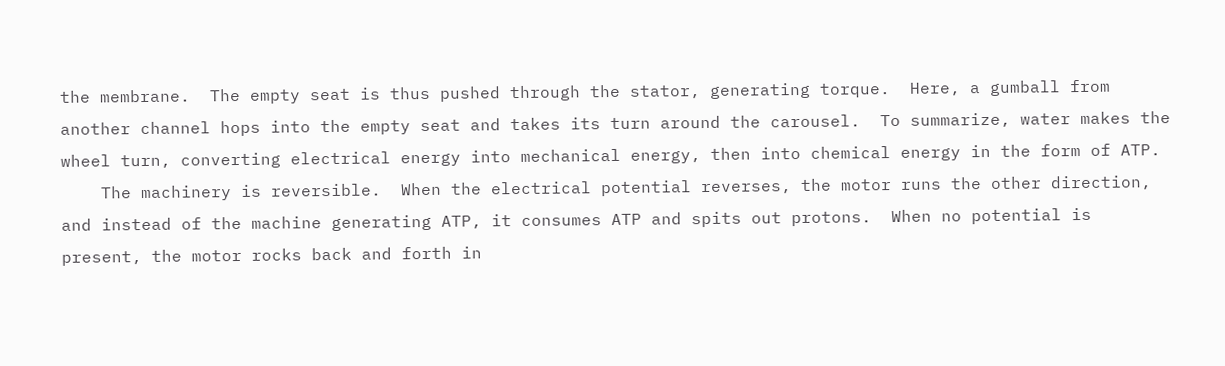the membrane.  The empty seat is thus pushed through the stator, generating torque.  Here, a gumball from another channel hops into the empty seat and takes its turn around the carousel.  To summarize, water makes the wheel turn, converting electrical energy into mechanical energy, then into chemical energy in the form of ATP.
    The machinery is reversible.  When the electrical potential reverses, the motor runs the other direction, and instead of the machine generating ATP, it consumes ATP and spits out protons.  When no potential is present, the motor rocks back and forth in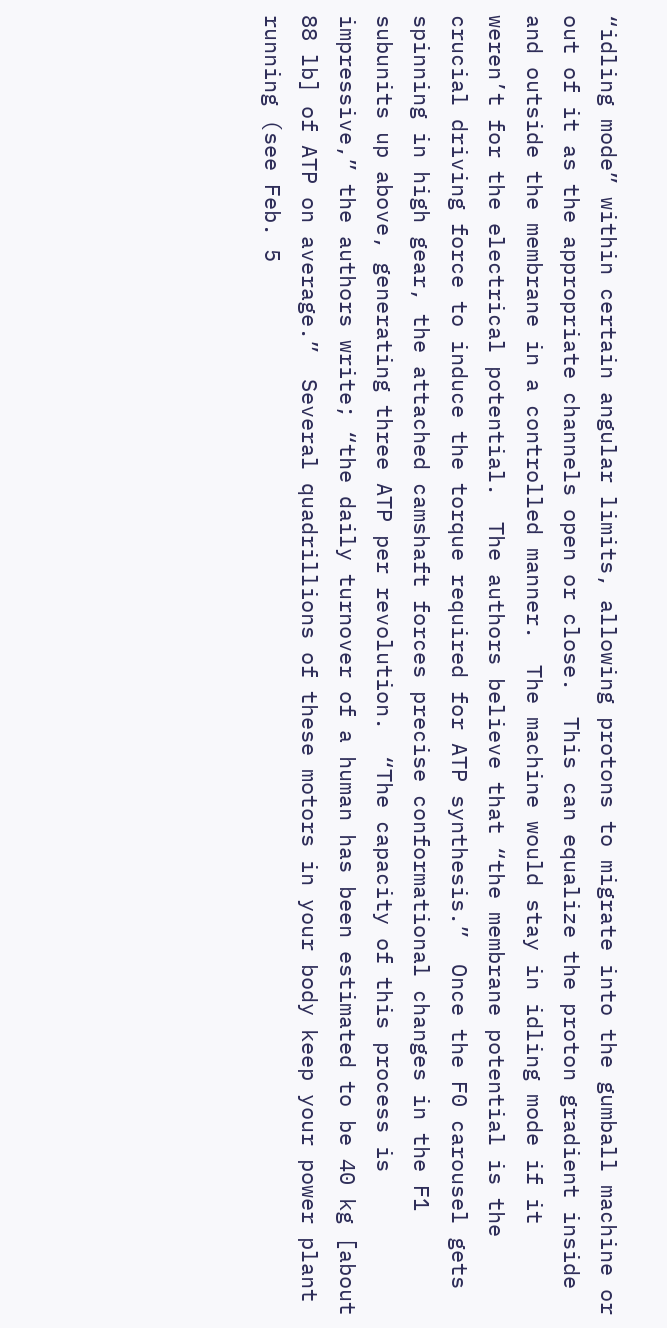“idling mode” within certain angular limits, allowing protons to migrate into the gumball machine or out of it as the appropriate channels open or close.  This can equalize the proton gradient inside and outside the membrane in a controlled manner.  The machine would stay in idling mode if it weren’t for the electrical potential.  The authors believe that “the membrane potential is the crucial driving force to induce the torque required for ATP synthesis.”  Once the F0 carousel gets spinning in high gear, the attached camshaft forces precise conformational changes in the F1 subunits up above, generating three ATP per revolution.  “The capacity of this process is impressive,” the authors write; “the daily turnover of a human has been estimated to be 40 kg [about 88 lb] of ATP on average.”  Several quadrillions of these motors in your body keep your power plant running (see Feb. 5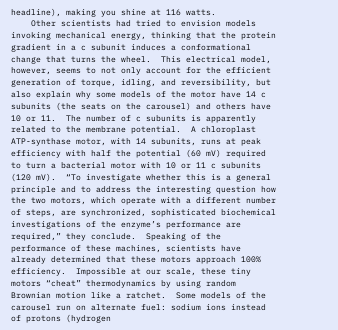headline), making you shine at 116 watts.
    Other scientists had tried to envision models invoking mechanical energy, thinking that the protein gradient in a c subunit induces a conformational change that turns the wheel.  This electrical model, however, seems to not only account for the efficient generation of torque, idling, and reversibility, but also explain why some models of the motor have 14 c subunits (the seats on the carousel) and others have 10 or 11.  The number of c subunits is apparently related to the membrane potential.  A chloroplast ATP-synthase motor, with 14 subunits, runs at peak efficiency with half the potential (60 mV) required to turn a bacterial motor with 10 or 11 c subunits (120 mV).  “To investigate whether this is a general principle and to address the interesting question how the two motors, which operate with a different number of steps, are synchronized, sophisticated biochemical investigations of the enzyme’s performance are required,” they conclude.  Speaking of the performance of these machines, scientists have already determined that these motors approach 100% efficiency.  Impossible at our scale, these tiny motors “cheat” thermodynamics by using random Brownian motion like a ratchet.  Some models of the carousel run on alternate fuel: sodium ions instead of protons (hydrogen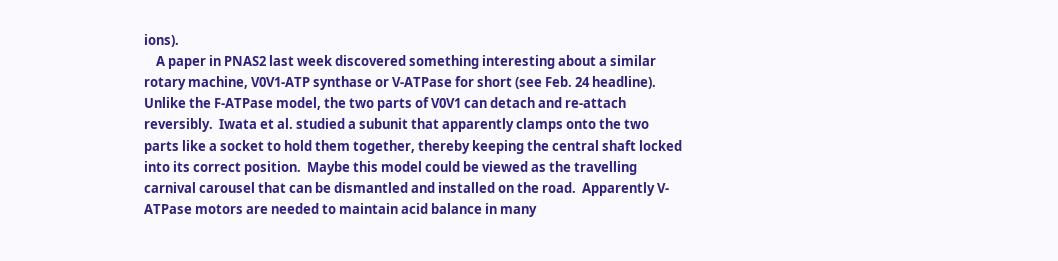ions).
    A paper in PNAS2 last week discovered something interesting about a similar rotary machine, V0V1-ATP synthase or V-ATPase for short (see Feb. 24 headline).  Unlike the F-ATPase model, the two parts of V0V1 can detach and re-attach reversibly.  Iwata et al. studied a subunit that apparently clamps onto the two parts like a socket to hold them together, thereby keeping the central shaft locked into its correct position.  Maybe this model could be viewed as the travelling carnival carousel that can be dismantled and installed on the road.  Apparently V-ATPase motors are needed to maintain acid balance in many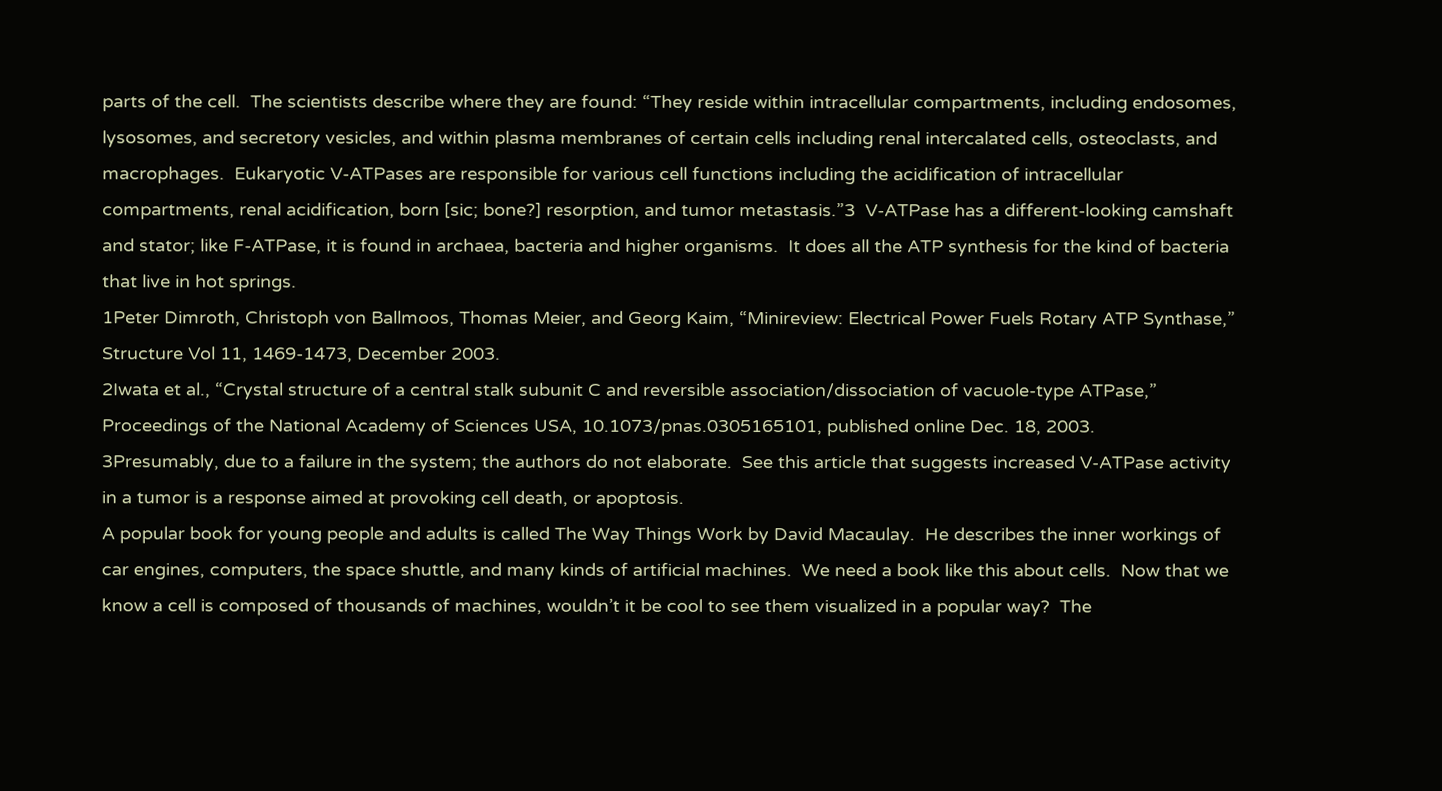parts of the cell.  The scientists describe where they are found: “They reside within intracellular compartments, including endosomes, lysosomes, and secretory vesicles, and within plasma membranes of certain cells including renal intercalated cells, osteoclasts, and macrophages.  Eukaryotic V-ATPases are responsible for various cell functions including the acidification of intracellular compartments, renal acidification, born [sic; bone?] resorption, and tumor metastasis.”3  V-ATPase has a different-looking camshaft and stator; like F-ATPase, it is found in archaea, bacteria and higher organisms.  It does all the ATP synthesis for the kind of bacteria that live in hot springs.
1Peter Dimroth, Christoph von Ballmoos, Thomas Meier, and Georg Kaim, “Minireview: Electrical Power Fuels Rotary ATP Synthase,” Structure Vol 11, 1469-1473, December 2003.
2Iwata et al., “Crystal structure of a central stalk subunit C and reversible association/dissociation of vacuole-type ATPase,” Proceedings of the National Academy of Sciences USA, 10.1073/pnas.0305165101, published online Dec. 18, 2003.
3Presumably, due to a failure in the system; the authors do not elaborate.  See this article that suggests increased V-ATPase activity in a tumor is a response aimed at provoking cell death, or apoptosis.
A popular book for young people and adults is called The Way Things Work by David Macaulay.  He describes the inner workings of car engines, computers, the space shuttle, and many kinds of artificial machines.  We need a book like this about cells.  Now that we know a cell is composed of thousands of machines, wouldn’t it be cool to see them visualized in a popular way?  The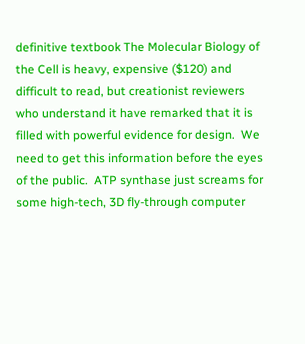definitive textbook The Molecular Biology of the Cell is heavy, expensive ($120) and difficult to read, but creationist reviewers who understand it have remarked that it is filled with powerful evidence for design.  We need to get this information before the eyes of the public.  ATP synthase just screams for some high-tech, 3D fly-through computer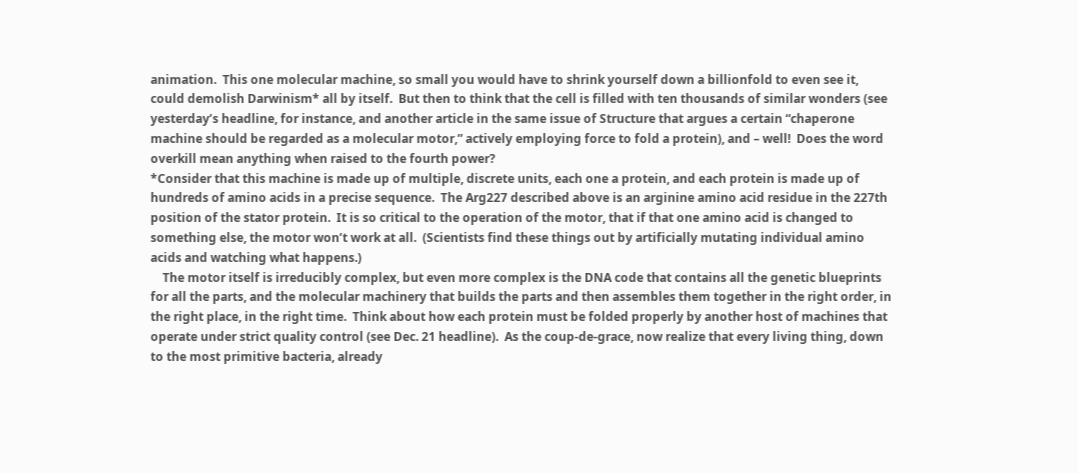animation.  This one molecular machine, so small you would have to shrink yourself down a billionfold to even see it, could demolish Darwinism* all by itself.  But then to think that the cell is filled with ten thousands of similar wonders (see yesterday’s headline, for instance, and another article in the same issue of Structure that argues a certain “chaperone machine should be regarded as a molecular motor,” actively employing force to fold a protein), and – well!  Does the word overkill mean anything when raised to the fourth power?
*Consider that this machine is made up of multiple, discrete units, each one a protein, and each protein is made up of hundreds of amino acids in a precise sequence.  The Arg227 described above is an arginine amino acid residue in the 227th position of the stator protein.  It is so critical to the operation of the motor, that if that one amino acid is changed to something else, the motor won’t work at all.  (Scientists find these things out by artificially mutating individual amino acids and watching what happens.)
    The motor itself is irreducibly complex, but even more complex is the DNA code that contains all the genetic blueprints for all the parts, and the molecular machinery that builds the parts and then assembles them together in the right order, in the right place, in the right time.  Think about how each protein must be folded properly by another host of machines that operate under strict quality control (see Dec. 21 headline).  As the coup-de-grace, now realize that every living thing, down to the most primitive bacteria, already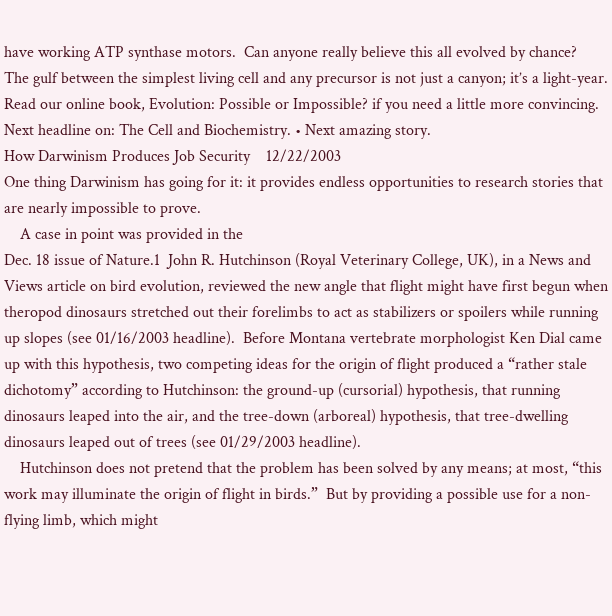have working ATP synthase motors.  Can anyone really believe this all evolved by chance?  The gulf between the simplest living cell and any precursor is not just a canyon; it’s a light-year.  Read our online book, Evolution: Possible or Impossible? if you need a little more convincing.
Next headline on: The Cell and Biochemistry. • Next amazing story.
How Darwinism Produces Job Security    12/22/2003
One thing Darwinism has going for it: it provides endless opportunities to research stories that are nearly impossible to prove.
    A case in point was provided in the
Dec. 18 issue of Nature.1  John R. Hutchinson (Royal Veterinary College, UK), in a News and Views article on bird evolution, reviewed the new angle that flight might have first begun when theropod dinosaurs stretched out their forelimbs to act as stabilizers or spoilers while running up slopes (see 01/16/2003 headline).  Before Montana vertebrate morphologist Ken Dial came up with this hypothesis, two competing ideas for the origin of flight produced a “rather stale dichotomy” according to Hutchinson: the ground-up (cursorial) hypothesis, that running dinosaurs leaped into the air, and the tree-down (arboreal) hypothesis, that tree-dwelling dinosaurs leaped out of trees (see 01/29/2003 headline).
    Hutchinson does not pretend that the problem has been solved by any means; at most, “this work may illuminate the origin of flight in birds.”  But by providing a possible use for a non-flying limb, which might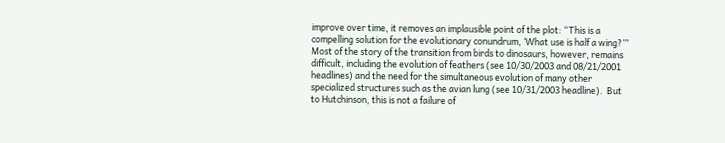improve over time, it removes an implausible point of the plot: “This is a compelling solution for the evolutionary conundrum, ‘What use is half a wing?’”  Most of the story of the transition from birds to dinosaurs, however, remains difficult, including the evolution of feathers (see 10/30/2003 and 08/21/2001 headlines) and the need for the simultaneous evolution of many other specialized structures such as the avian lung (see 10/31/2003 headline).  But to Hutchinson, this is not a failure of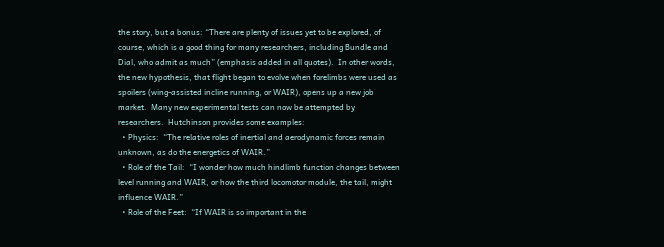the story, but a bonus: “There are plenty of issues yet to be explored, of course, which is a good thing for many researchers, including Bundle and Dial, who admit as much” (emphasis added in all quotes).  In other words, the new hypothesis, that flight began to evolve when forelimbs were used as spoilers (wing-assisted incline running, or WAIR), opens up a new job market.  Many new experimental tests can now be attempted by researchers.  Hutchinson provides some examples:
  • Physics:  “The relative roles of inertial and aerodynamic forces remain unknown, as do the energetics of WAIR.”
  • Role of the Tail:  “I wonder how much hindlimb function changes between level running and WAIR, or how the third locomotor module, the tail, might influence WAIR.”
  • Role of the Feet:  “If WAIR is so important in the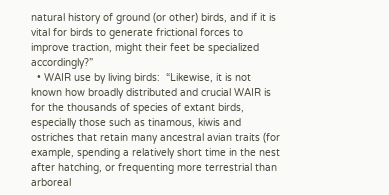natural history of ground (or other) birds, and if it is vital for birds to generate frictional forces to improve traction, might their feet be specialized accordingly?”
  • WAIR use by living birds:  “Likewise, it is not known how broadly distributed and crucial WAIR is for the thousands of species of extant birds, especially those such as tinamous, kiwis and ostriches that retain many ancestral avian traits (for example, spending a relatively short time in the nest after hatching, or frequenting more terrestrial than arboreal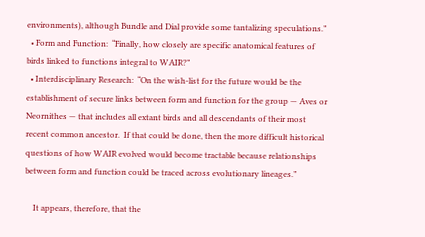environments), although Bundle and Dial provide some tantalizing speculations.”
  • Form and Function:  “Finally, how closely are specific anatomical features of birds linked to functions integral to WAIR?”
  • Interdisciplinary Research:  “On the wish-list for the future would be the establishment of secure links between form and function for the group — Aves or Neornithes — that includes all extant birds and all descendants of their most recent common ancestor.  If that could be done, then the more difficult historical questions of how WAIR evolved would become tractable because relationships between form and function could be traced across evolutionary lineages.”

    It appears, therefore, that the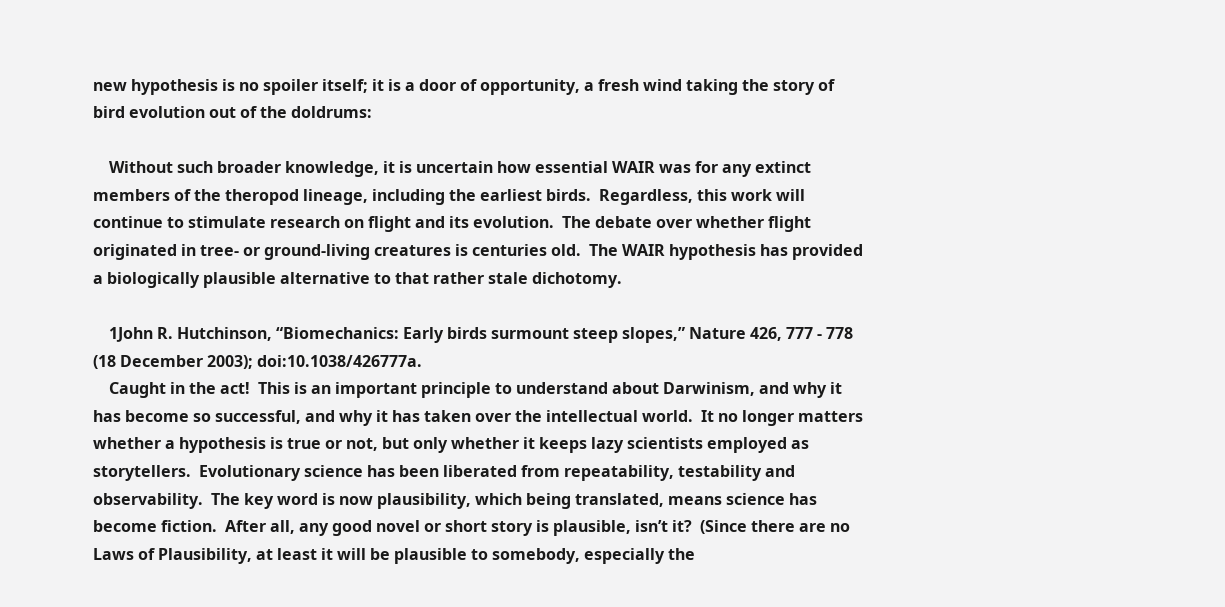new hypothesis is no spoiler itself; it is a door of opportunity, a fresh wind taking the story of bird evolution out of the doldrums:

    Without such broader knowledge, it is uncertain how essential WAIR was for any extinct members of the theropod lineage, including the earliest birds.  Regardless, this work will continue to stimulate research on flight and its evolution.  The debate over whether flight originated in tree- or ground-living creatures is centuries old.  The WAIR hypothesis has provided a biologically plausible alternative to that rather stale dichotomy.

    1John R. Hutchinson, “Biomechanics: Early birds surmount steep slopes,” Nature 426, 777 - 778 (18 December 2003); doi:10.1038/426777a.
    Caught in the act!  This is an important principle to understand about Darwinism, and why it has become so successful, and why it has taken over the intellectual world.  It no longer matters whether a hypothesis is true or not, but only whether it keeps lazy scientists employed as storytellers.  Evolutionary science has been liberated from repeatability, testability and observability.  The key word is now plausibility, which being translated, means science has become fiction.  After all, any good novel or short story is plausible, isn’t it?  (Since there are no Laws of Plausibility, at least it will be plausible to somebody, especially the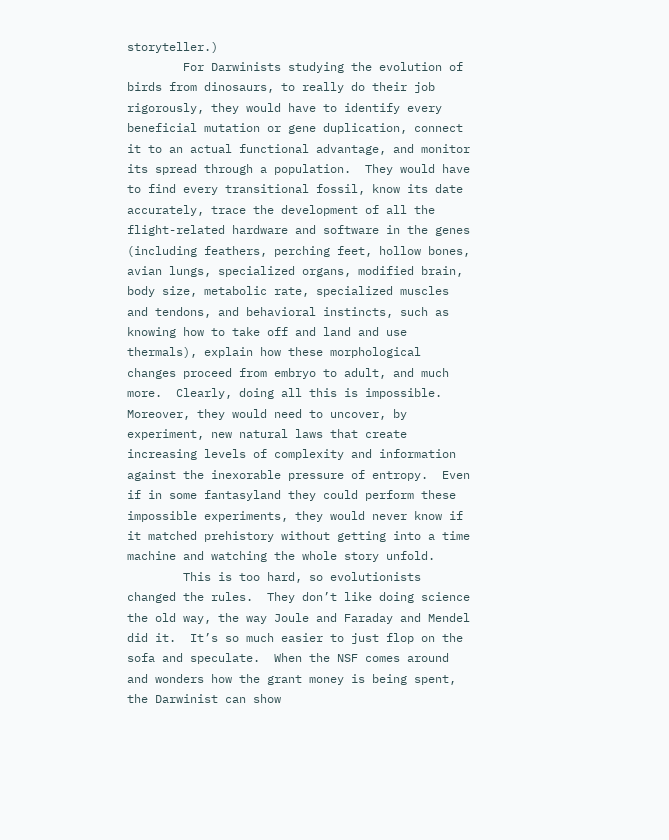storyteller.)
        For Darwinists studying the evolution of birds from dinosaurs, to really do their job rigorously, they would have to identify every beneficial mutation or gene duplication, connect it to an actual functional advantage, and monitor its spread through a population.  They would have to find every transitional fossil, know its date accurately, trace the development of all the flight-related hardware and software in the genes (including feathers, perching feet, hollow bones, avian lungs, specialized organs, modified brain, body size, metabolic rate, specialized muscles and tendons, and behavioral instincts, such as knowing how to take off and land and use thermals), explain how these morphological changes proceed from embryo to adult, and much more.  Clearly, doing all this is impossible.  Moreover, they would need to uncover, by experiment, new natural laws that create increasing levels of complexity and information against the inexorable pressure of entropy.  Even if in some fantasyland they could perform these impossible experiments, they would never know if it matched prehistory without getting into a time machine and watching the whole story unfold.
        This is too hard, so evolutionists changed the rules.  They don’t like doing science the old way, the way Joule and Faraday and Mendel did it.  It’s so much easier to just flop on the sofa and speculate.  When the NSF comes around and wonders how the grant money is being spent, the Darwinist can show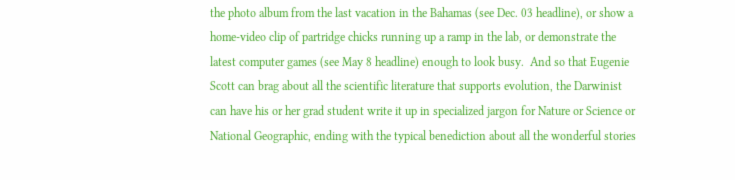the photo album from the last vacation in the Bahamas (see Dec. 03 headline), or show a home-video clip of partridge chicks running up a ramp in the lab, or demonstrate the latest computer games (see May 8 headline) enough to look busy.  And so that Eugenie Scott can brag about all the scientific literature that supports evolution, the Darwinist can have his or her grad student write it up in specialized jargon for Nature or Science or National Geographic, ending with the typical benediction about all the wonderful stories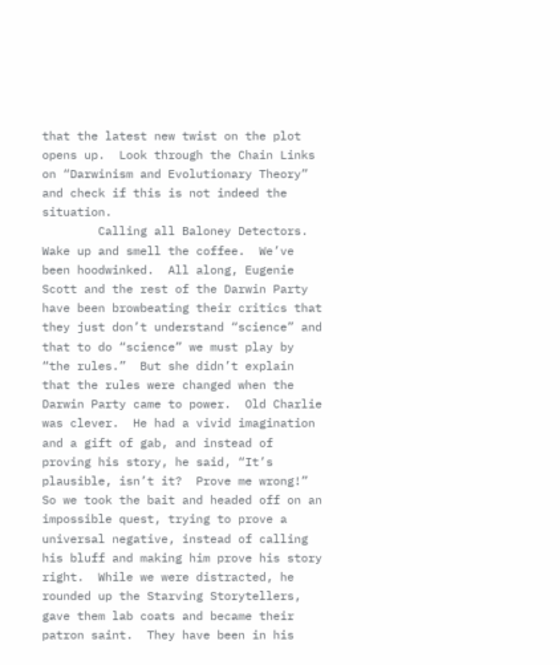that the latest new twist on the plot opens up.  Look through the Chain Links on “Darwinism and Evolutionary Theory” and check if this is not indeed the situation.
        Calling all Baloney Detectors.  Wake up and smell the coffee.  We’ve been hoodwinked.  All along, Eugenie Scott and the rest of the Darwin Party have been browbeating their critics that they just don’t understand “science” and that to do “science” we must play by “the rules.”  But she didn’t explain that the rules were changed when the Darwin Party came to power.  Old Charlie was clever.  He had a vivid imagination and a gift of gab, and instead of proving his story, he said, “It’s plausible, isn’t it?  Prove me wrong!”  So we took the bait and headed off on an impossible quest, trying to prove a universal negative, instead of calling his bluff and making him prove his story right.  While we were distracted, he rounded up the Starving Storytellers, gave them lab coats and became their patron saint.  They have been in his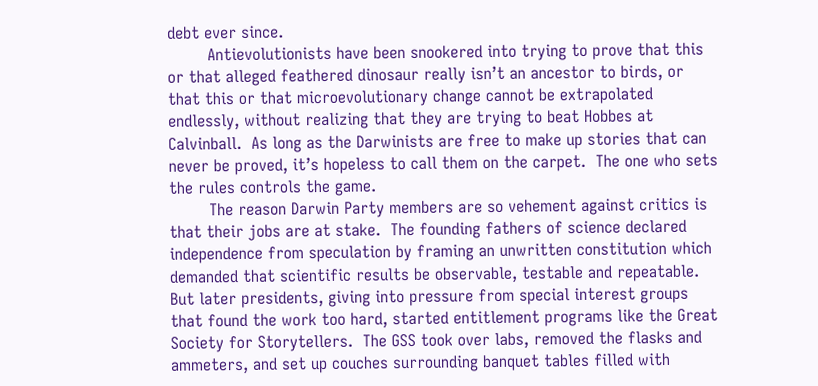debt ever since.
        Antievolutionists have been snookered into trying to prove that this or that alleged feathered dinosaur really isn’t an ancestor to birds, or that this or that microevolutionary change cannot be extrapolated endlessly, without realizing that they are trying to beat Hobbes at Calvinball.  As long as the Darwinists are free to make up stories that can never be proved, it’s hopeless to call them on the carpet.  The one who sets the rules controls the game.
        The reason Darwin Party members are so vehement against critics is that their jobs are at stake.  The founding fathers of science declared independence from speculation by framing an unwritten constitution which demanded that scientific results be observable, testable and repeatable.  But later presidents, giving into pressure from special interest groups that found the work too hard, started entitlement programs like the Great Society for Storytellers.  The GSS took over labs, removed the flasks and ammeters, and set up couches surrounding banquet tables filled with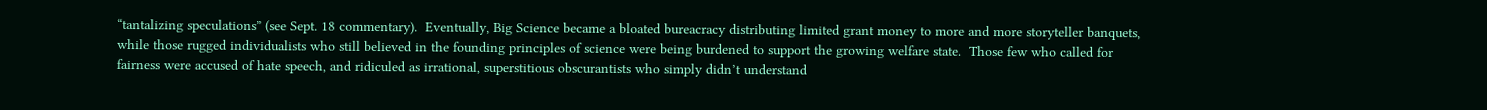“tantalizing speculations” (see Sept. 18 commentary).  Eventually, Big Science became a bloated bureacracy distributing limited grant money to more and more storyteller banquets, while those rugged individualists who still believed in the founding principles of science were being burdened to support the growing welfare state.  Those few who called for fairness were accused of hate speech, and ridiculed as irrational, superstitious obscurantists who simply didn’t understand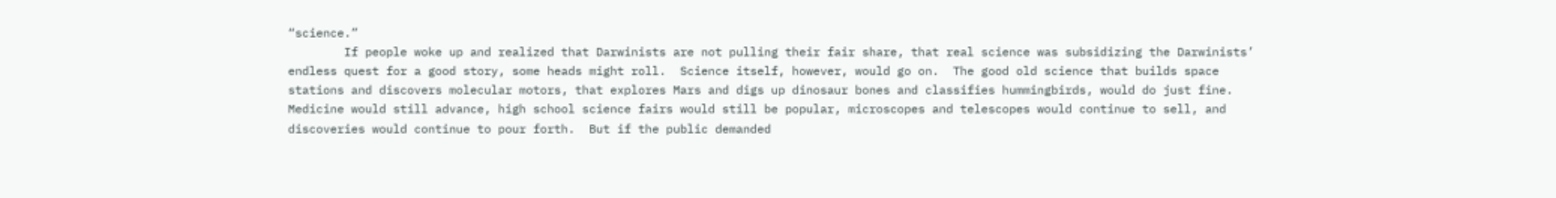“science.”
        If people woke up and realized that Darwinists are not pulling their fair share, that real science was subsidizing the Darwinists’ endless quest for a good story, some heads might roll.  Science itself, however, would go on.  The good old science that builds space stations and discovers molecular motors, that explores Mars and digs up dinosaur bones and classifies hummingbirds, would do just fine.  Medicine would still advance, high school science fairs would still be popular, microscopes and telescopes would continue to sell, and discoveries would continue to pour forth.  But if the public demanded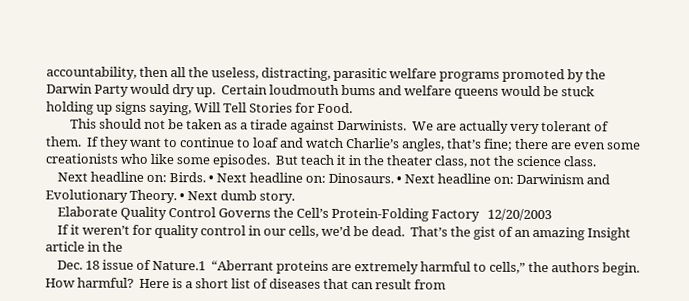accountability, then all the useless, distracting, parasitic welfare programs promoted by the Darwin Party would dry up.  Certain loudmouth bums and welfare queens would be stuck holding up signs saying, Will Tell Stories for Food.
        This should not be taken as a tirade against Darwinists.  We are actually very tolerant of them.  If they want to continue to loaf and watch Charlie’s angles, that’s fine; there are even some creationists who like some episodes.  But teach it in the theater class, not the science class.
    Next headline on: Birds. • Next headline on: Dinosaurs. • Next headline on: Darwinism and Evolutionary Theory. • Next dumb story.
    Elaborate Quality Control Governs the Cell’s Protein-Folding Factory   12/20/2003
    If it weren’t for quality control in our cells, we’d be dead.  That’s the gist of an amazing Insight article in the
    Dec. 18 issue of Nature.1  “Aberrant proteins are extremely harmful to cells,” the authors begin.  How harmful?  Here is a short list of diseases that can result from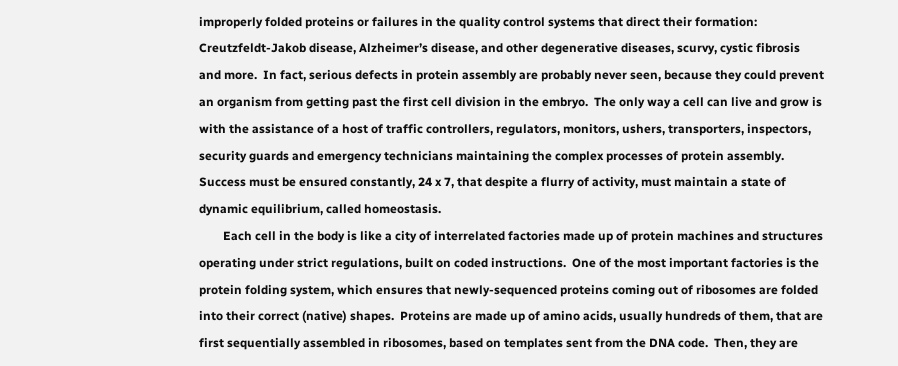improperly folded proteins or failures in the quality control systems that direct their formation: Creutzfeldt-Jakob disease, Alzheimer’s disease, and other degenerative diseases, scurvy, cystic fibrosis and more.  In fact, serious defects in protein assembly are probably never seen, because they could prevent an organism from getting past the first cell division in the embryo.  The only way a cell can live and grow is with the assistance of a host of traffic controllers, regulators, monitors, ushers, transporters, inspectors, security guards and emergency technicians maintaining the complex processes of protein assembly.  Success must be ensured constantly, 24 x 7, that despite a flurry of activity, must maintain a state of dynamic equilibrium, called homeostasis.
        Each cell in the body is like a city of interrelated factories made up of protein machines and structures operating under strict regulations, built on coded instructions.  One of the most important factories is the protein folding system, which ensures that newly-sequenced proteins coming out of ribosomes are folded into their correct (native) shapes.  Proteins are made up of amino acids, usually hundreds of them, that are first sequentially assembled in ribosomes, based on templates sent from the DNA code.  Then, they are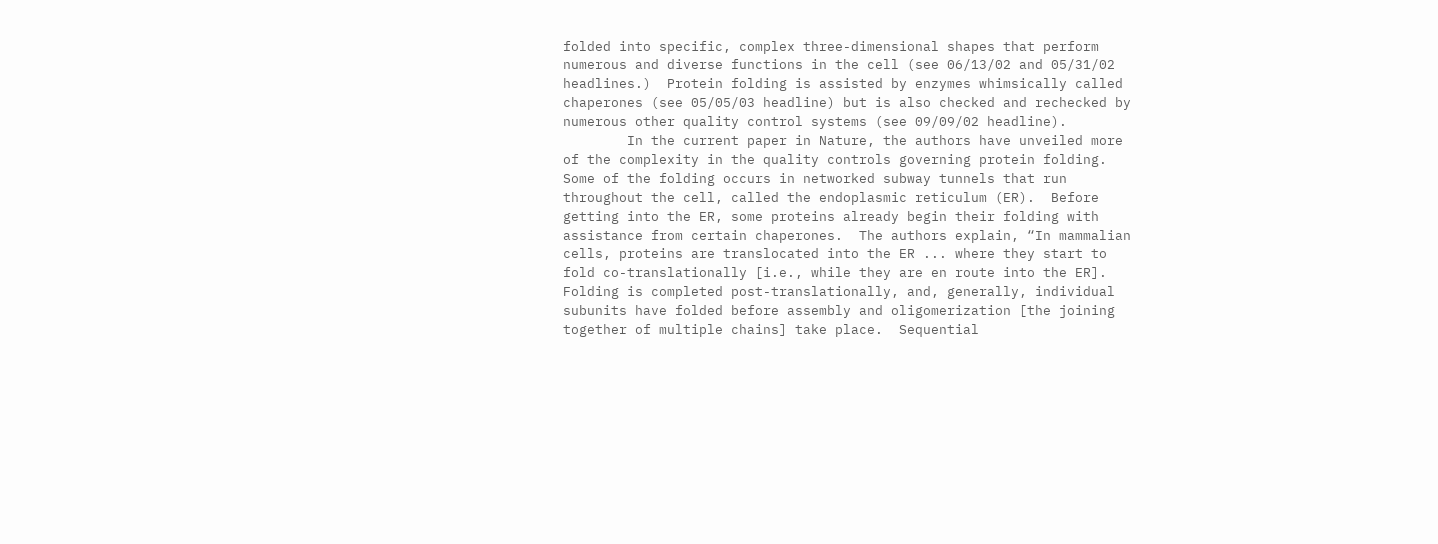folded into specific, complex three-dimensional shapes that perform numerous and diverse functions in the cell (see 06/13/02 and 05/31/02 headlines.)  Protein folding is assisted by enzymes whimsically called chaperones (see 05/05/03 headline) but is also checked and rechecked by numerous other quality control systems (see 09/09/02 headline).
        In the current paper in Nature, the authors have unveiled more of the complexity in the quality controls governing protein folding.  Some of the folding occurs in networked subway tunnels that run throughout the cell, called the endoplasmic reticulum (ER).  Before getting into the ER, some proteins already begin their folding with assistance from certain chaperones.  The authors explain, “In mammalian cells, proteins are translocated into the ER ... where they start to fold co-translationally [i.e., while they are en route into the ER].  Folding is completed post-translationally, and, generally, individual subunits have folded before assembly and oligomerization [the joining together of multiple chains] take place.  Sequential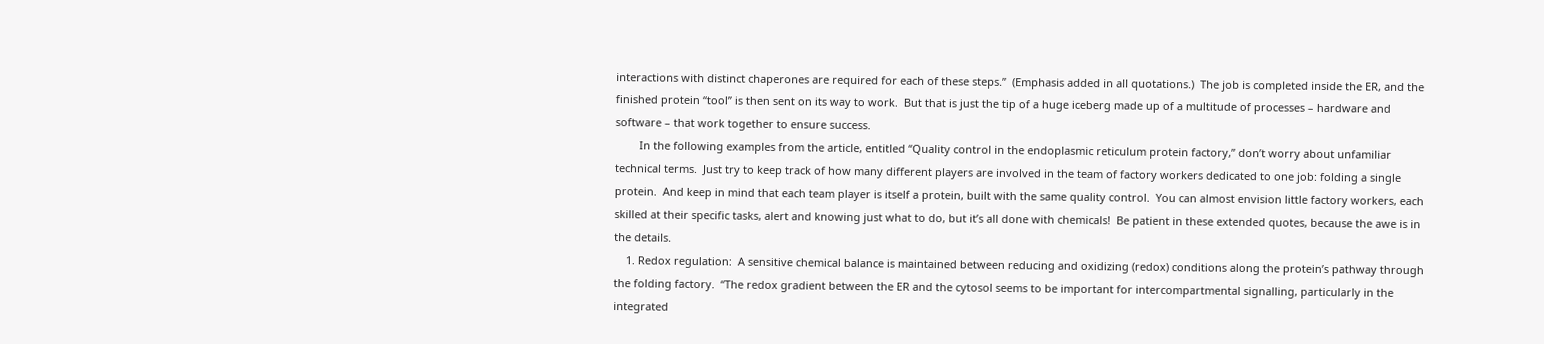interactions with distinct chaperones are required for each of these steps.”  (Emphasis added in all quotations.)  The job is completed inside the ER, and the finished protein “tool” is then sent on its way to work.  But that is just the tip of a huge iceberg made up of a multitude of processes – hardware and software – that work together to ensure success.
        In the following examples from the article, entitled “Quality control in the endoplasmic reticulum protein factory,” don’t worry about unfamiliar technical terms.  Just try to keep track of how many different players are involved in the team of factory workers dedicated to one job: folding a single protein.  And keep in mind that each team player is itself a protein, built with the same quality control.  You can almost envision little factory workers, each skilled at their specific tasks, alert and knowing just what to do, but it’s all done with chemicals!  Be patient in these extended quotes, because the awe is in the details.
    1. Redox regulation:  A sensitive chemical balance is maintained between reducing and oxidizing (redox) conditions along the protein’s pathway through the folding factory.  “The redox gradient between the ER and the cytosol seems to be important for intercompartmental signalling, particularly in the integrated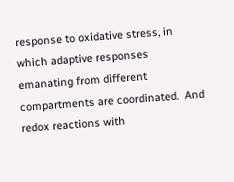response to oxidative stress, in which adaptive responses emanating from different compartments are coordinated.  And redox reactions with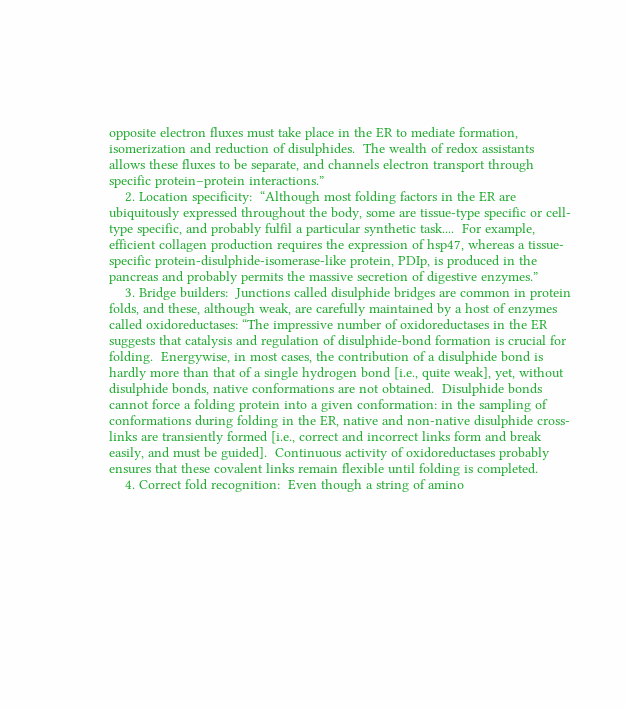opposite electron fluxes must take place in the ER to mediate formation, isomerization and reduction of disulphides.  The wealth of redox assistants allows these fluxes to be separate, and channels electron transport through specific protein–protein interactions.”
    2. Location specificity:  “Although most folding factors in the ER are ubiquitously expressed throughout the body, some are tissue-type specific or cell-type specific, and probably fulfil a particular synthetic task....  For example, efficient collagen production requires the expression of hsp47, whereas a tissue-specific protein-disulphide-isomerase-like protein, PDIp, is produced in the pancreas and probably permits the massive secretion of digestive enzymes.”
    3. Bridge builders:  Junctions called disulphide bridges are common in protein folds, and these, although weak, are carefully maintained by a host of enzymes called oxidoreductases: “The impressive number of oxidoreductases in the ER suggests that catalysis and regulation of disulphide-bond formation is crucial for folding.  Energywise, in most cases, the contribution of a disulphide bond is hardly more than that of a single hydrogen bond [i.e., quite weak], yet, without disulphide bonds, native conformations are not obtained.  Disulphide bonds cannot force a folding protein into a given conformation: in the sampling of conformations during folding in the ER, native and non-native disulphide cross-links are transiently formed [i.e., correct and incorrect links form and break easily, and must be guided].  Continuous activity of oxidoreductases probably ensures that these covalent links remain flexible until folding is completed.
    4. Correct fold recognition:  Even though a string of amino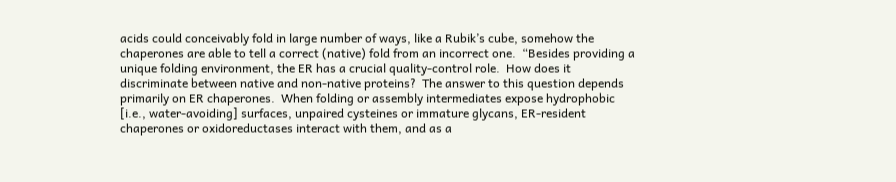acids could conceivably fold in large number of ways, like a Rubik’s cube, somehow the chaperones are able to tell a correct (native) fold from an incorrect one.  “Besides providing a unique folding environment, the ER has a crucial quality-control role.  How does it discriminate between native and non-native proteins?  The answer to this question depends primarily on ER chaperones.  When folding or assembly intermediates expose hydrophobic [i.e., water-avoiding] surfaces, unpaired cysteines or immature glycans, ER-resident chaperones or oxidoreductases interact with them, and as a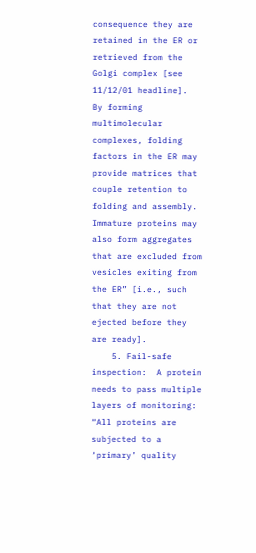consequence they are retained in the ER or retrieved from the Golgi complex [see 11/12/01 headline].  By forming multimolecular complexes, folding factors in the ER may provide matrices that couple retention to folding and assembly.  Immature proteins may also form aggregates that are excluded from vesicles exiting from the ER” [i.e., such that they are not ejected before they are ready].
    5. Fail-safe inspection:  A protein needs to pass multiple layers of monitoring: “All proteins are subjected to a ‘primary’ quality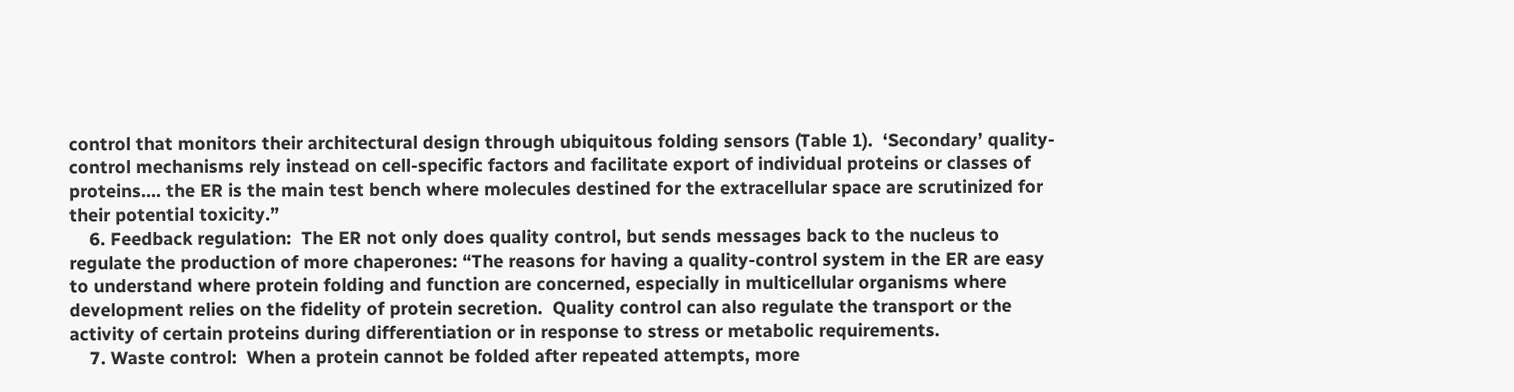control that monitors their architectural design through ubiquitous folding sensors (Table 1).  ‘Secondary’ quality-control mechanisms rely instead on cell-specific factors and facilitate export of individual proteins or classes of proteins.... the ER is the main test bench where molecules destined for the extracellular space are scrutinized for their potential toxicity.”
    6. Feedback regulation:  The ER not only does quality control, but sends messages back to the nucleus to regulate the production of more chaperones: “The reasons for having a quality-control system in the ER are easy to understand where protein folding and function are concerned, especially in multicellular organisms where development relies on the fidelity of protein secretion.  Quality control can also regulate the transport or the activity of certain proteins during differentiation or in response to stress or metabolic requirements.
    7. Waste control:  When a protein cannot be folded after repeated attempts, more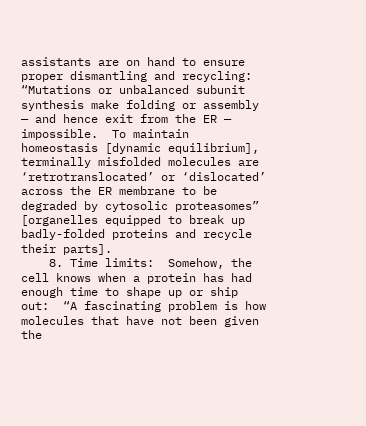assistants are on hand to ensure proper dismantling and recycling: “Mutations or unbalanced subunit synthesis make folding or assembly — and hence exit from the ER — impossible.  To maintain homeostasis [dynamic equilibrium], terminally misfolded molecules are ‘retrotranslocated’ or ‘dislocated’ across the ER membrane to be degraded by cytosolic proteasomes” [organelles equipped to break up badly-folded proteins and recycle their parts].
    8. Time limits:  Somehow, the cell knows when a protein has had enough time to shape up or ship out:  “A fascinating problem is how molecules that have not been given the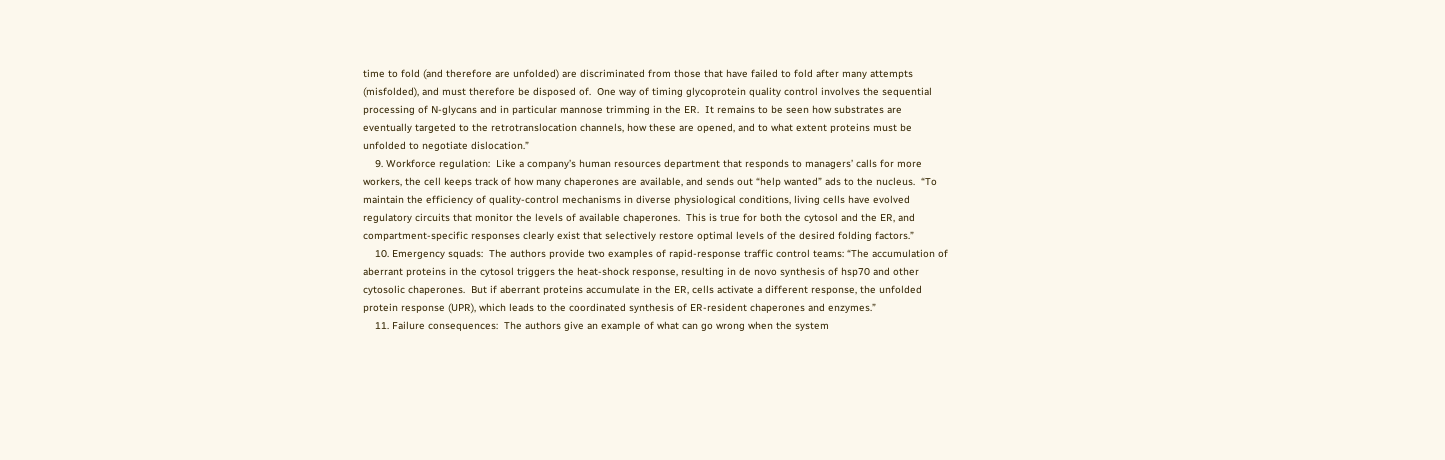time to fold (and therefore are unfolded) are discriminated from those that have failed to fold after many attempts (misfolded), and must therefore be disposed of.  One way of timing glycoprotein quality control involves the sequential processing of N-glycans and in particular mannose trimming in the ER.  It remains to be seen how substrates are eventually targeted to the retrotranslocation channels, how these are opened, and to what extent proteins must be unfolded to negotiate dislocation.”
    9. Workforce regulation:  Like a company’s human resources department that responds to managers’ calls for more workers, the cell keeps track of how many chaperones are available, and sends out “help wanted” ads to the nucleus.  “To maintain the efficiency of quality-control mechanisms in diverse physiological conditions, living cells have evolved regulatory circuits that monitor the levels of available chaperones.  This is true for both the cytosol and the ER, and compartment-specific responses clearly exist that selectively restore optimal levels of the desired folding factors.”
    10. Emergency squads:  The authors provide two examples of rapid-response traffic control teams: “The accumulation of aberrant proteins in the cytosol triggers the heat-shock response, resulting in de novo synthesis of hsp70 and other cytosolic chaperones.  But if aberrant proteins accumulate in the ER, cells activate a different response, the unfolded protein response (UPR), which leads to the coordinated synthesis of ER-resident chaperones and enzymes.”
    11. Failure consequences:  The authors give an example of what can go wrong when the system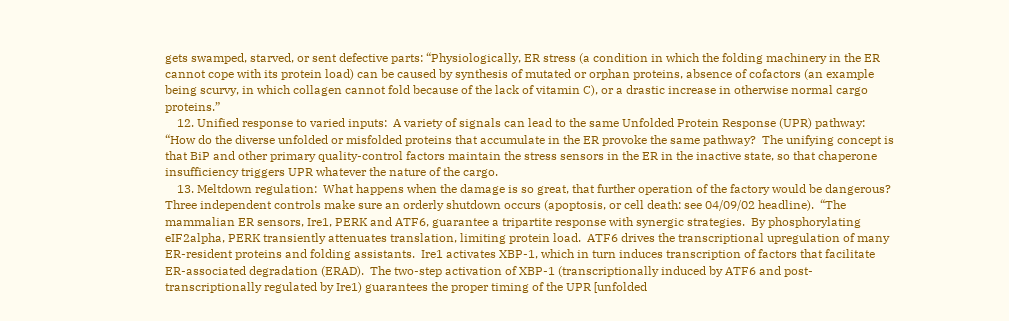gets swamped, starved, or sent defective parts: “Physiologically, ER stress (a condition in which the folding machinery in the ER cannot cope with its protein load) can be caused by synthesis of mutated or orphan proteins, absence of cofactors (an example being scurvy, in which collagen cannot fold because of the lack of vitamin C), or a drastic increase in otherwise normal cargo proteins.”
    12. Unified response to varied inputs:  A variety of signals can lead to the same Unfolded Protein Response (UPR) pathway: “How do the diverse unfolded or misfolded proteins that accumulate in the ER provoke the same pathway?  The unifying concept is that BiP and other primary quality-control factors maintain the stress sensors in the ER in the inactive state, so that chaperone insufficiency triggers UPR whatever the nature of the cargo.
    13. Meltdown regulation:  What happens when the damage is so great, that further operation of the factory would be dangerous?  Three independent controls make sure an orderly shutdown occurs (apoptosis, or cell death: see 04/09/02 headline).  “The mammalian ER sensors, Ire1, PERK and ATF6, guarantee a tripartite response with synergic strategies.  By phosphorylating eIF2alpha, PERK transiently attenuates translation, limiting protein load.  ATF6 drives the transcriptional upregulation of many ER-resident proteins and folding assistants.  Ire1 activates XBP-1, which in turn induces transcription of factors that facilitate ER-associated degradation (ERAD).  The two-step activation of XBP-1 (transcriptionally induced by ATF6 and post-transcriptionally regulated by Ire1) guarantees the proper timing of the UPR [unfolded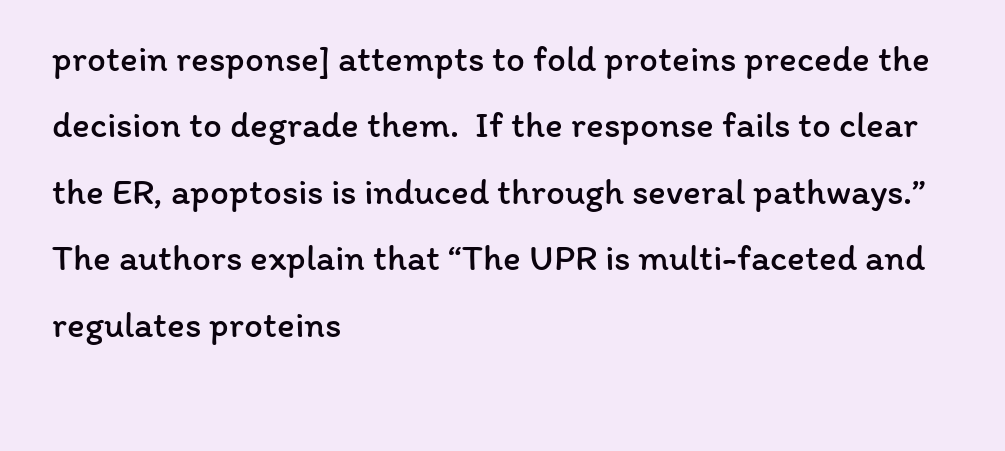protein response] attempts to fold proteins precede the decision to degrade them.  If the response fails to clear the ER, apoptosis is induced through several pathways.”  The authors explain that “The UPR is multi-faceted and regulates proteins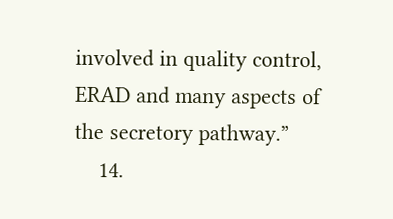involved in quality control, ERAD and many aspects of the secretory pathway.”
    14.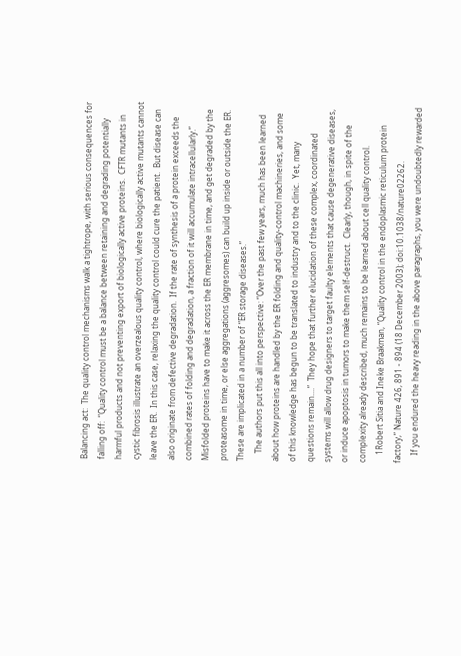Balancing act:  The quality control mechanisms walk a tightrope, with serious consequences for falling off:  “Quality control must be a balance between retaining and degrading potentially harmful products and not preventing export of biologically active proteins.  CFTR mutants in cystic fibrosis illustrate an overzealous quality control, where biologically active mutants cannot leave the ER.  In this case, relaxing the quality control could cure the patient.  But disease can also originate from defective degradation.  If the rate of synthesis of a protein exceeds the combined rates of folding and degradation, a fraction of it will accumulate intracellularly.”  Misfolded proteins have to make it across the ER membrane in time, and get degraded by the proteasome in time, or else aggregations (aggresomes) can build up inside or outside the ER.  These are implicated in a number of “ER storage diseases.”
    The authors put this all into perspective: “Over the past few years, much has been learned about how proteins are handled by the ER folding and quality-control machineries, and some of this knowledge has begun to be translated to industry and to the clinic.  Yet, many questions remain....”  They hope that further elucidation of these complex, coordinated systems will allow drug designers to target faulty elements that cause degenerative diseases, or induce apoptosis in tumors to make them self-destruct.  Clearly, though, in spite of the complexity already described, much remains to be learned about cell quality control.
    1Robert Sitia and Ineke Braakman, “Quality control in the endoplasmic reticulum protein factory,” Nature 426, 891 - 894 (18 December 2003); doi:10.1038/nature02262.
    If you endured the heavy reading in the above paragraphs, you were undoubtedly rewarded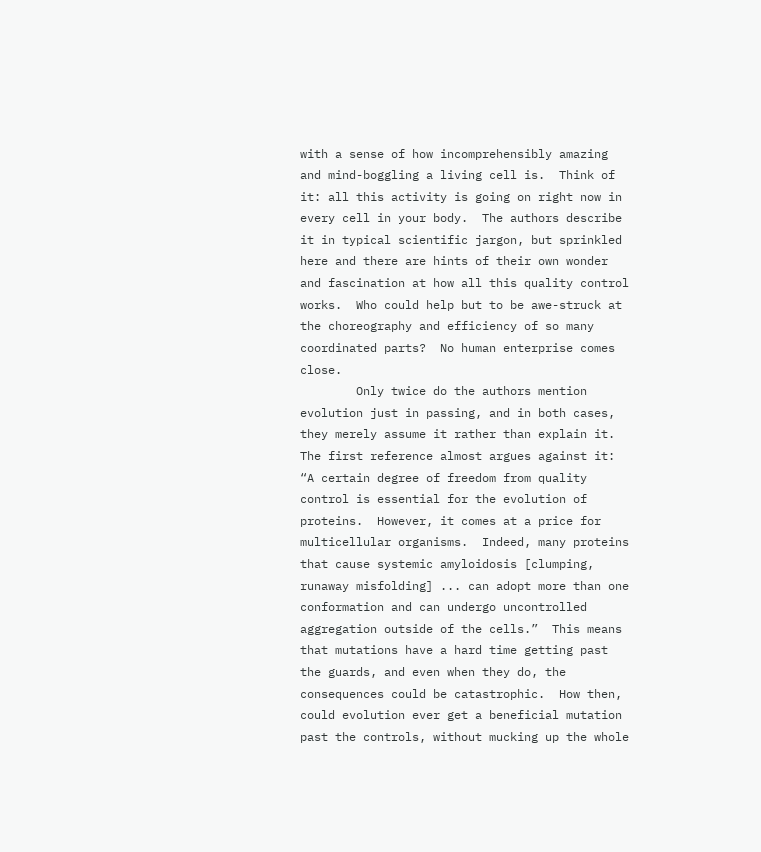with a sense of how incomprehensibly amazing and mind-boggling a living cell is.  Think of it: all this activity is going on right now in every cell in your body.  The authors describe it in typical scientific jargon, but sprinkled here and there are hints of their own wonder and fascination at how all this quality control works.  Who could help but to be awe-struck at the choreography and efficiency of so many coordinated parts?  No human enterprise comes close.
        Only twice do the authors mention evolution just in passing, and in both cases, they merely assume it rather than explain it.  The first reference almost argues against it: “A certain degree of freedom from quality control is essential for the evolution of proteins.  However, it comes at a price for multicellular organisms.  Indeed, many proteins that cause systemic amyloidosis [clumping, runaway misfolding] ... can adopt more than one conformation and can undergo uncontrolled aggregation outside of the cells.”  This means that mutations have a hard time getting past the guards, and even when they do, the consequences could be catastrophic.  How then, could evolution ever get a beneficial mutation past the controls, without mucking up the whole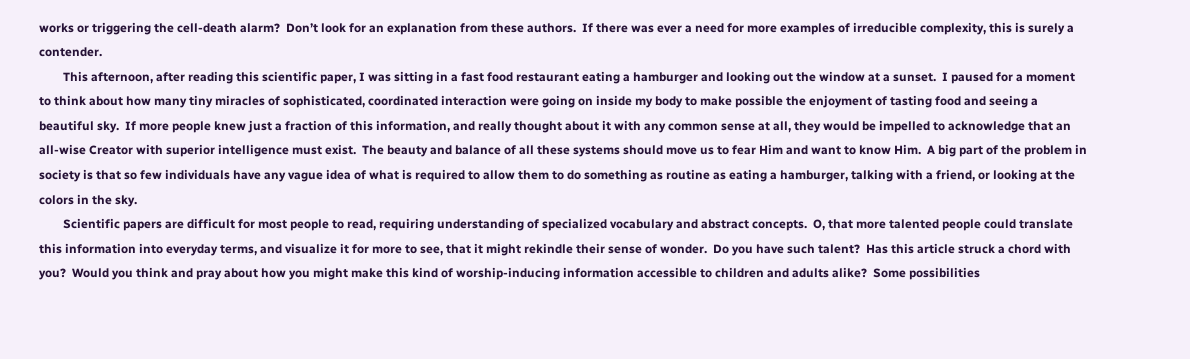works or triggering the cell-death alarm?  Don’t look for an explanation from these authors.  If there was ever a need for more examples of irreducible complexity, this is surely a contender.
        This afternoon, after reading this scientific paper, I was sitting in a fast food restaurant eating a hamburger and looking out the window at a sunset.  I paused for a moment to think about how many tiny miracles of sophisticated, coordinated interaction were going on inside my body to make possible the enjoyment of tasting food and seeing a beautiful sky.  If more people knew just a fraction of this information, and really thought about it with any common sense at all, they would be impelled to acknowledge that an all-wise Creator with superior intelligence must exist.  The beauty and balance of all these systems should move us to fear Him and want to know Him.  A big part of the problem in society is that so few individuals have any vague idea of what is required to allow them to do something as routine as eating a hamburger, talking with a friend, or looking at the colors in the sky.
        Scientific papers are difficult for most people to read, requiring understanding of specialized vocabulary and abstract concepts.  O, that more talented people could translate this information into everyday terms, and visualize it for more to see, that it might rekindle their sense of wonder.  Do you have such talent?  Has this article struck a chord with you?  Would you think and pray about how you might make this kind of worship-inducing information accessible to children and adults alike?  Some possibilities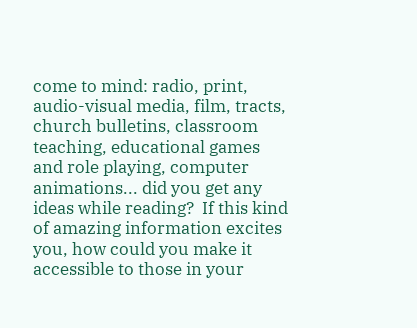come to mind: radio, print, audio-visual media, film, tracts, church bulletins, classroom teaching, educational games and role playing, computer animations... did you get any ideas while reading?  If this kind of amazing information excites you, how could you make it accessible to those in your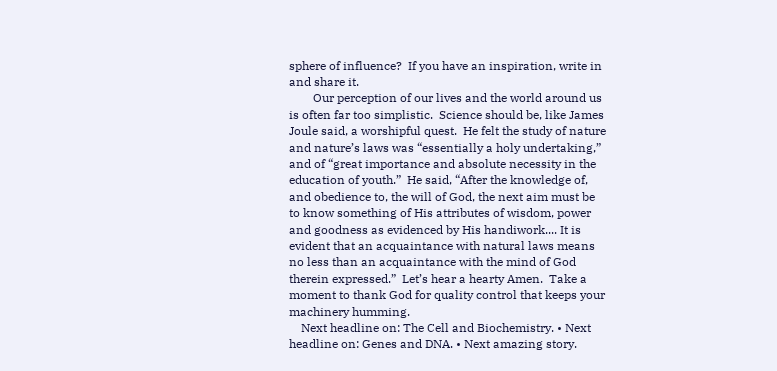sphere of influence?  If you have an inspiration, write in and share it.
        Our perception of our lives and the world around us is often far too simplistic.  Science should be, like James Joule said, a worshipful quest.  He felt the study of nature and nature’s laws was “essentially a holy undertaking,” and of “great importance and absolute necessity in the education of youth.”  He said, “After the knowledge of, and obedience to, the will of God, the next aim must be to know something of His attributes of wisdom, power and goodness as evidenced by His handiwork.... It is evident that an acquaintance with natural laws means no less than an acquaintance with the mind of God therein expressed.”  Let’s hear a hearty Amen.  Take a moment to thank God for quality control that keeps your machinery humming.
    Next headline on: The Cell and Biochemistry. • Next headline on: Genes and DNA. • Next amazing story.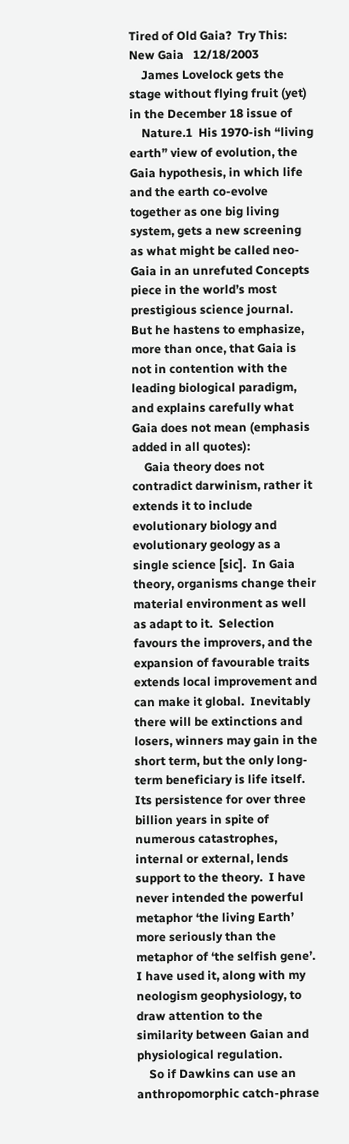Tired of Old Gaia?  Try This: New Gaia   12/18/2003
    James Lovelock gets the stage without flying fruit (yet) in the December 18 issue of
    Nature.1  His 1970-ish “living earth” view of evolution, the Gaia hypothesis, in which life and the earth co-evolve together as one big living system, gets a new screening as what might be called neo-Gaia in an unrefuted Concepts piece in the world’s most prestigious science journal.  But he hastens to emphasize, more than once, that Gaia is not in contention with the leading biological paradigm, and explains carefully what Gaia does not mean (emphasis added in all quotes):
    Gaia theory does not contradict darwinism, rather it extends it to include evolutionary biology and evolutionary geology as a single science [sic].  In Gaia theory, organisms change their material environment as well as adapt to it.  Selection favours the improvers, and the expansion of favourable traits extends local improvement and can make it global.  Inevitably there will be extinctions and losers, winners may gain in the short term, but the only long-term beneficiary is life itself.  Its persistence for over three billion years in spite of numerous catastrophes, internal or external, lends support to the theory.  I have never intended the powerful metaphor ‘the living Earth’ more seriously than the metaphor of ‘the selfish gene’.  I have used it, along with my neologism geophysiology, to draw attention to the similarity between Gaian and physiological regulation.
    So if Dawkins can use an anthropomorphic catch-phrase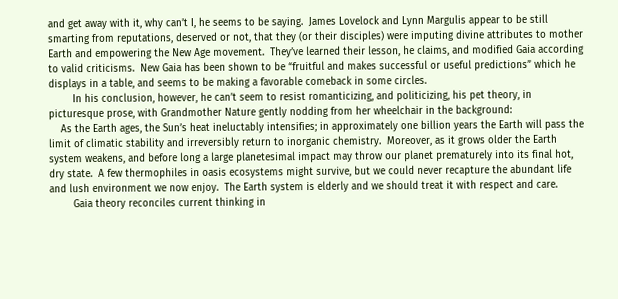and get away with it, why can’t I, he seems to be saying.  James Lovelock and Lynn Margulis appear to be still smarting from reputations, deserved or not, that they (or their disciples) were imputing divine attributes to mother Earth and empowering the New Age movement.  They’ve learned their lesson, he claims, and modified Gaia according to valid criticisms.  New Gaia has been shown to be “fruitful and makes successful or useful predictions” which he displays in a table, and seems to be making a favorable comeback in some circles.
        In his conclusion, however, he can’t seem to resist romanticizing, and politicizing, his pet theory, in picturesque prose, with Grandmother Nature gently nodding from her wheelchair in the background:
    As the Earth ages, the Sun’s heat ineluctably intensifies; in approximately one billion years the Earth will pass the limit of climatic stability and irreversibly return to inorganic chemistry.  Moreover, as it grows older the Earth system weakens, and before long a large planetesimal impact may throw our planet prematurely into its final hot, dry state.  A few thermophiles in oasis ecosystems might survive, but we could never recapture the abundant life and lush environment we now enjoy.  The Earth system is elderly and we should treat it with respect and care.
        Gaia theory reconciles current thinking in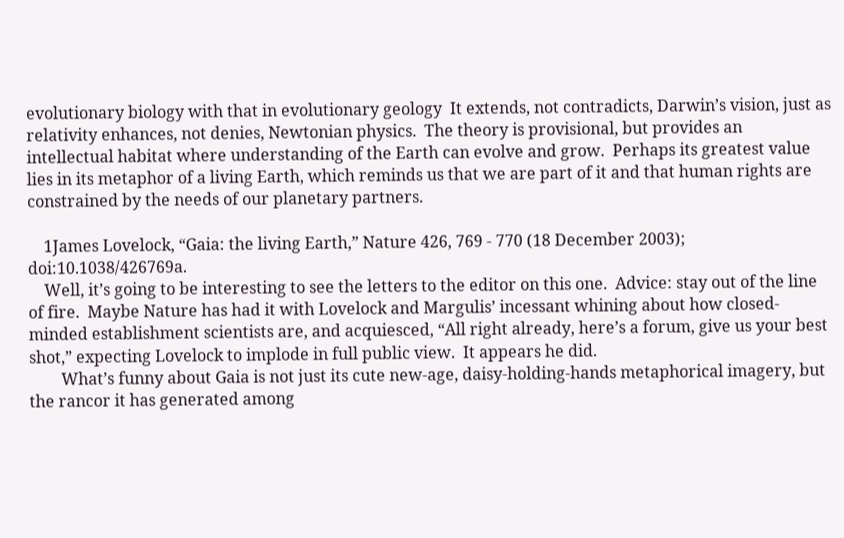evolutionary biology with that in evolutionary geology  It extends, not contradicts, Darwin’s vision, just as relativity enhances, not denies, Newtonian physics.  The theory is provisional, but provides an intellectual habitat where understanding of the Earth can evolve and grow.  Perhaps its greatest value lies in its metaphor of a living Earth, which reminds us that we are part of it and that human rights are constrained by the needs of our planetary partners.

    1James Lovelock, “Gaia: the living Earth,” Nature 426, 769 - 770 (18 December 2003); doi:10.1038/426769a.
    Well, it’s going to be interesting to see the letters to the editor on this one.  Advice: stay out of the line of fire.  Maybe Nature has had it with Lovelock and Margulis’ incessant whining about how closed-minded establishment scientists are, and acquiesced, “All right already, here’s a forum, give us your best shot,” expecting Lovelock to implode in full public view.  It appears he did.
        What’s funny about Gaia is not just its cute new-age, daisy-holding-hands metaphorical imagery, but the rancor it has generated among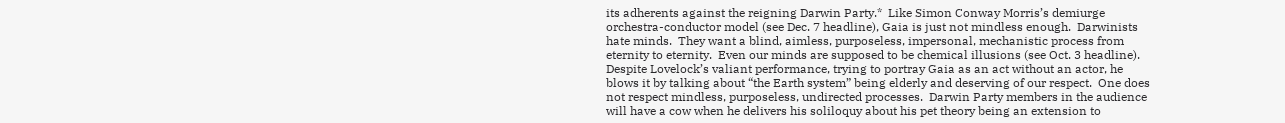its adherents against the reigning Darwin Party.*  Like Simon Conway Morris’s demiurge orchestra-conductor model (see Dec. 7 headline), Gaia is just not mindless enough.  Darwinists hate minds.  They want a blind, aimless, purposeless, impersonal, mechanistic process from eternity to eternity.  Even our minds are supposed to be chemical illusions (see Oct. 3 headline).  Despite Lovelock’s valiant performance, trying to portray Gaia as an act without an actor, he blows it by talking about “the Earth system” being elderly and deserving of our respect.  One does not respect mindless, purposeless, undirected processes.  Darwin Party members in the audience will have a cow when he delivers his soliloquy about his pet theory being an extension to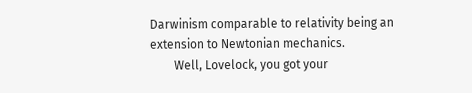Darwinism comparable to relativity being an extension to Newtonian mechanics.
        Well, Lovelock, you got your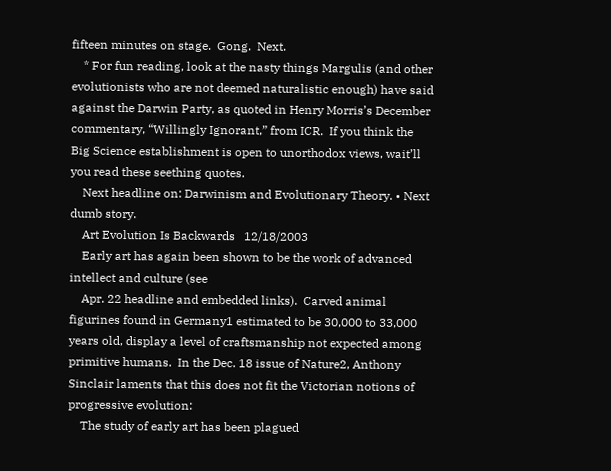fifteen minutes on stage.  Gong.  Next.
    * For fun reading, look at the nasty things Margulis (and other evolutionists who are not deemed naturalistic enough) have said against the Darwin Party, as quoted in Henry Morris’s December commentary, “Willingly Ignorant,” from ICR.  If you think the Big Science establishment is open to unorthodox views, wait’ll you read these seething quotes.
    Next headline on: Darwinism and Evolutionary Theory. • Next dumb story.
    Art Evolution Is Backwards   12/18/2003
    Early art has again been shown to be the work of advanced intellect and culture (see
    Apr. 22 headline and embedded links).  Carved animal figurines found in Germany1 estimated to be 30,000 to 33,000 years old, display a level of craftsmanship not expected among primitive humans.  In the Dec. 18 issue of Nature2, Anthony Sinclair laments that this does not fit the Victorian notions of progressive evolution:
    The study of early art has been plagued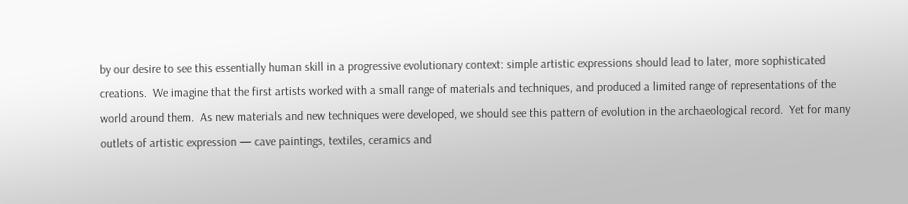by our desire to see this essentially human skill in a progressive evolutionary context: simple artistic expressions should lead to later, more sophisticated creations.  We imagine that the first artists worked with a small range of materials and techniques, and produced a limited range of representations of the world around them.  As new materials and new techniques were developed, we should see this pattern of evolution in the archaeological record.  Yet for many outlets of artistic expression — cave paintings, textiles, ceramics and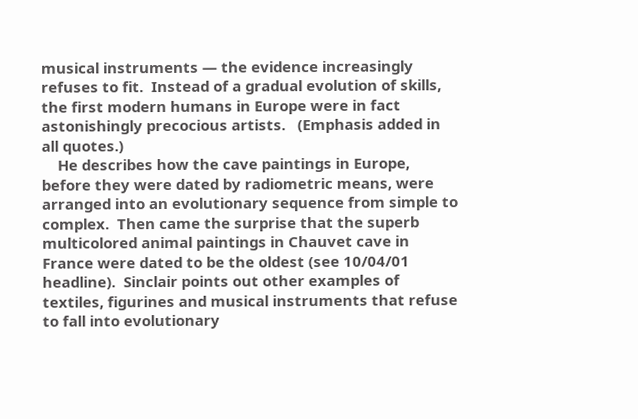musical instruments — the evidence increasingly refuses to fit.  Instead of a gradual evolution of skills, the first modern humans in Europe were in fact astonishingly precocious artists.   (Emphasis added in all quotes.)
    He describes how the cave paintings in Europe, before they were dated by radiometric means, were arranged into an evolutionary sequence from simple to complex.  Then came the surprise that the superb multicolored animal paintings in Chauvet cave in France were dated to be the oldest (see 10/04/01 headline).  Sinclair points out other examples of textiles, figurines and musical instruments that refuse to fall into evolutionary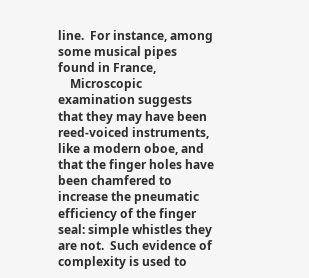line.  For instance, among some musical pipes found in France,
    Microscopic examination suggests that they may have been reed-voiced instruments, like a modern oboe, and that the finger holes have been chamfered to increase the pneumatic efficiency of the finger seal: simple whistles they are not.  Such evidence of complexity is used to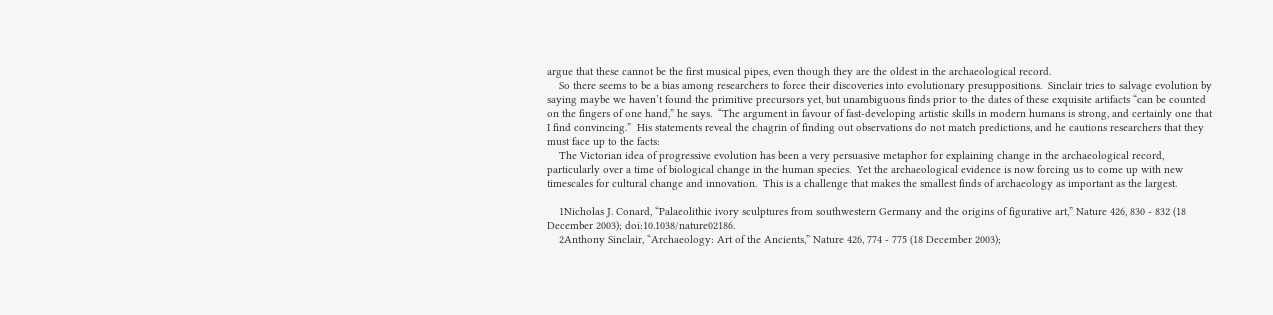argue that these cannot be the first musical pipes, even though they are the oldest in the archaeological record.
    So there seems to be a bias among researchers to force their discoveries into evolutionary presuppositions.  Sinclair tries to salvage evolution by saying maybe we haven’t found the primitive precursors yet, but unambiguous finds prior to the dates of these exquisite artifacts “can be counted on the fingers of one hand,” he says.  “The argument in favour of fast-developing artistic skills in modern humans is strong, and certainly one that I find convincing.”  His statements reveal the chagrin of finding out observations do not match predictions, and he cautions researchers that they must face up to the facts:
    The Victorian idea of progressive evolution has been a very persuasive metaphor for explaining change in the archaeological record, particularly over a time of biological change in the human species.  Yet the archaeological evidence is now forcing us to come up with new timescales for cultural change and innovation.  This is a challenge that makes the smallest finds of archaeology as important as the largest.

    1Nicholas J. Conard, “Palaeolithic ivory sculptures from southwestern Germany and the origins of figurative art,” Nature 426, 830 - 832 (18 December 2003); doi:10.1038/nature02186.
    2Anthony Sinclair, “Archaeology: Art of the Ancients,” Nature 426, 774 - 775 (18 December 2003);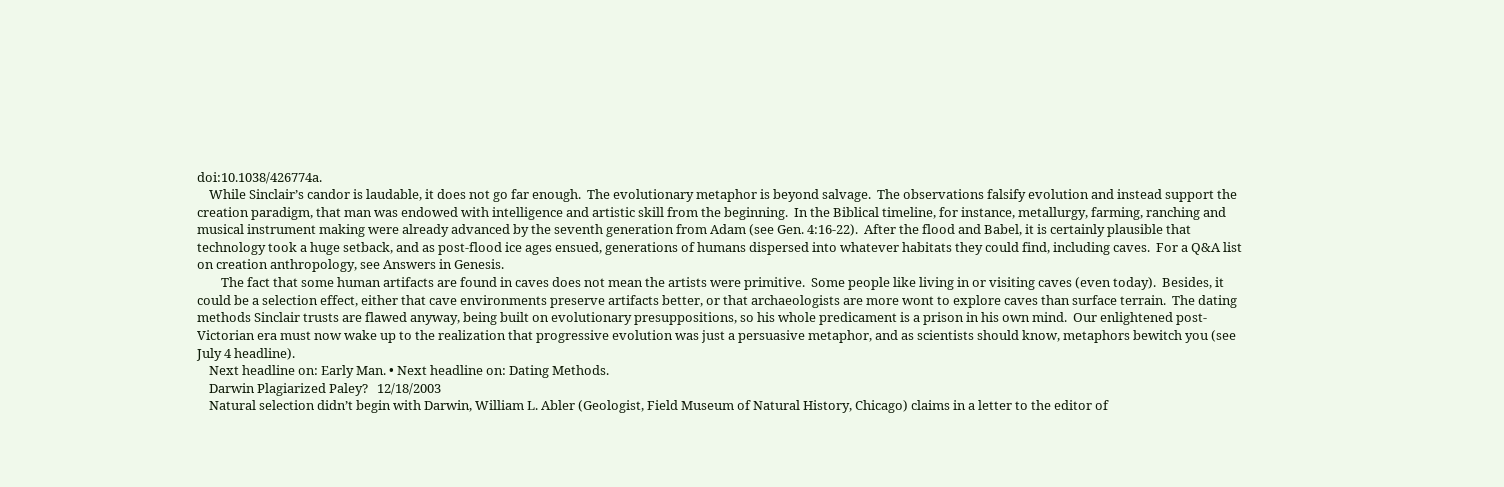doi:10.1038/426774a.
    While Sinclair’s candor is laudable, it does not go far enough.  The evolutionary metaphor is beyond salvage.  The observations falsify evolution and instead support the creation paradigm, that man was endowed with intelligence and artistic skill from the beginning.  In the Biblical timeline, for instance, metallurgy, farming, ranching and musical instrument making were already advanced by the seventh generation from Adam (see Gen. 4:16-22).  After the flood and Babel, it is certainly plausible that technology took a huge setback, and as post-flood ice ages ensued, generations of humans dispersed into whatever habitats they could find, including caves.  For a Q&A list on creation anthropology, see Answers in Genesis.
        The fact that some human artifacts are found in caves does not mean the artists were primitive.  Some people like living in or visiting caves (even today).  Besides, it could be a selection effect, either that cave environments preserve artifacts better, or that archaeologists are more wont to explore caves than surface terrain.  The dating methods Sinclair trusts are flawed anyway, being built on evolutionary presuppositions, so his whole predicament is a prison in his own mind.  Our enlightened post-Victorian era must now wake up to the realization that progressive evolution was just a persuasive metaphor, and as scientists should know, metaphors bewitch you (see July 4 headline).
    Next headline on: Early Man. • Next headline on: Dating Methods.
    Darwin Plagiarized Paley?   12/18/2003
    Natural selection didn’t begin with Darwin, William L. Abler (Geologist, Field Museum of Natural History, Chicago) claims in a letter to the editor of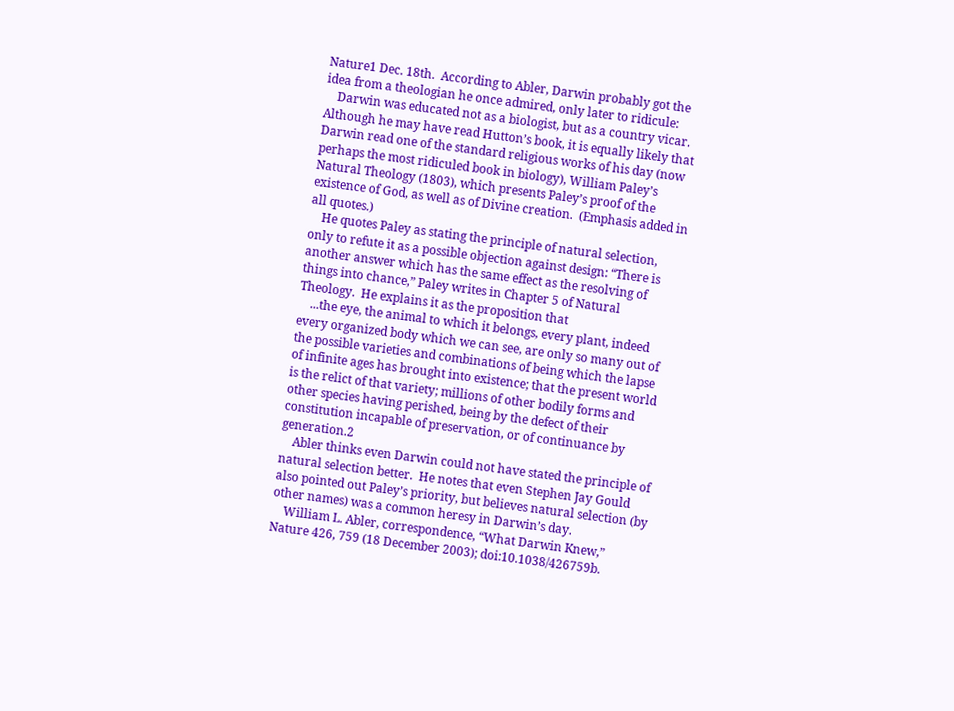Nature1 Dec. 18th.  According to Abler, Darwin probably got the idea from a theologian he once admired, only later to ridicule:
    Darwin was educated not as a biologist, but as a country vicar.  Although he may have read Hutton’s book, it is equally likely that Darwin read one of the standard religious works of his day (now perhaps the most ridiculed book in biology), William Paley’s Natural Theology (1803), which presents Paley’s proof of the existence of God, as well as of Divine creation.  (Emphasis added in all quotes.)
    He quotes Paley as stating the principle of natural selection, only to refute it as a possible objection against design: “There is another answer which has the same effect as the resolving of things into chance,” Paley writes in Chapter 5 of Natural Theology.  He explains it as the proposition that
    ...the eye, the animal to which it belongs, every plant, indeed every organized body which we can see, are only so many out of the possible varieties and combinations of being which the lapse of infinite ages has brought into existence; that the present world is the relict of that variety; millions of other bodily forms and other species having perished, being by the defect of their constitution incapable of preservation, or of continuance by generation.2
    Abler thinks even Darwin could not have stated the principle of natural selection better.  He notes that even Stephen Jay Gould also pointed out Paley’s priority, but believes natural selection (by other names) was a common heresy in Darwin’s day.
    William L. Abler, correspondence, “What Darwin Knew,” Nature 426, 759 (18 December 2003); doi:10.1038/426759b.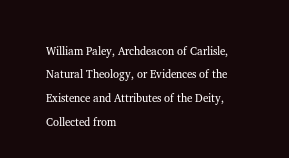William Paley, Archdeacon of Carlisle, Natural Theology, or Evidences of the Existence and Attributes of the Deity, Collected from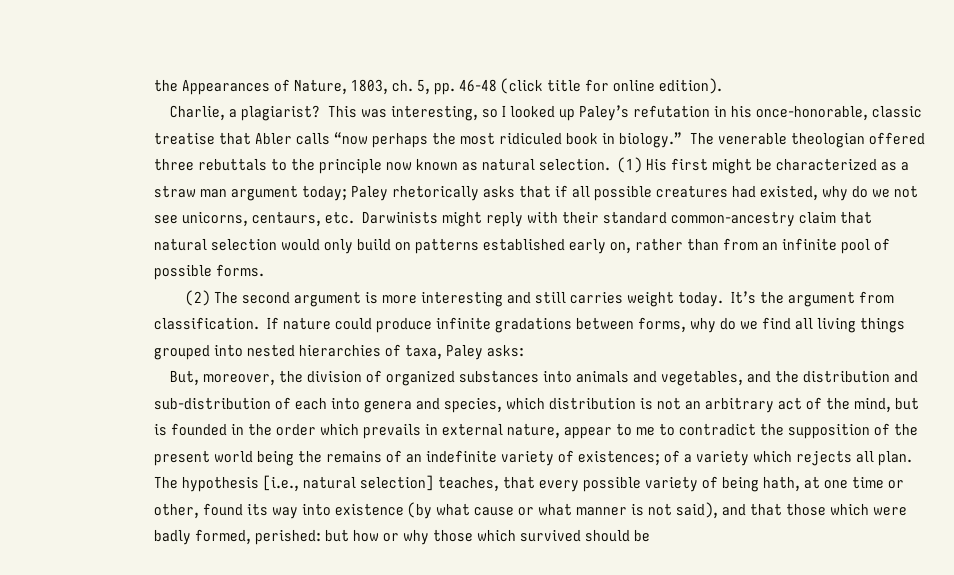the Appearances of Nature, 1803, ch. 5, pp. 46-48 (click title for online edition).
    Charlie, a plagiarist?  This was interesting, so I looked up Paley’s refutation in his once-honorable, classic treatise that Abler calls “now perhaps the most ridiculed book in biology.”  The venerable theologian offered three rebuttals to the principle now known as natural selection.  (1) His first might be characterized as a straw man argument today; Paley rhetorically asks that if all possible creatures had existed, why do we not see unicorns, centaurs, etc.  Darwinists might reply with their standard common-ancestry claim that natural selection would only build on patterns established early on, rather than from an infinite pool of possible forms.
        (2) The second argument is more interesting and still carries weight today.  It’s the argument from classification.  If nature could produce infinite gradations between forms, why do we find all living things grouped into nested hierarchies of taxa, Paley asks:
    But, moreover, the division of organized substances into animals and vegetables, and the distribution and sub-distribution of each into genera and species, which distribution is not an arbitrary act of the mind, but is founded in the order which prevails in external nature, appear to me to contradict the supposition of the present world being the remains of an indefinite variety of existences; of a variety which rejects all plan.  The hypothesis [i.e., natural selection] teaches, that every possible variety of being hath, at one time or other, found its way into existence (by what cause or what manner is not said), and that those which were badly formed, perished: but how or why those which survived should be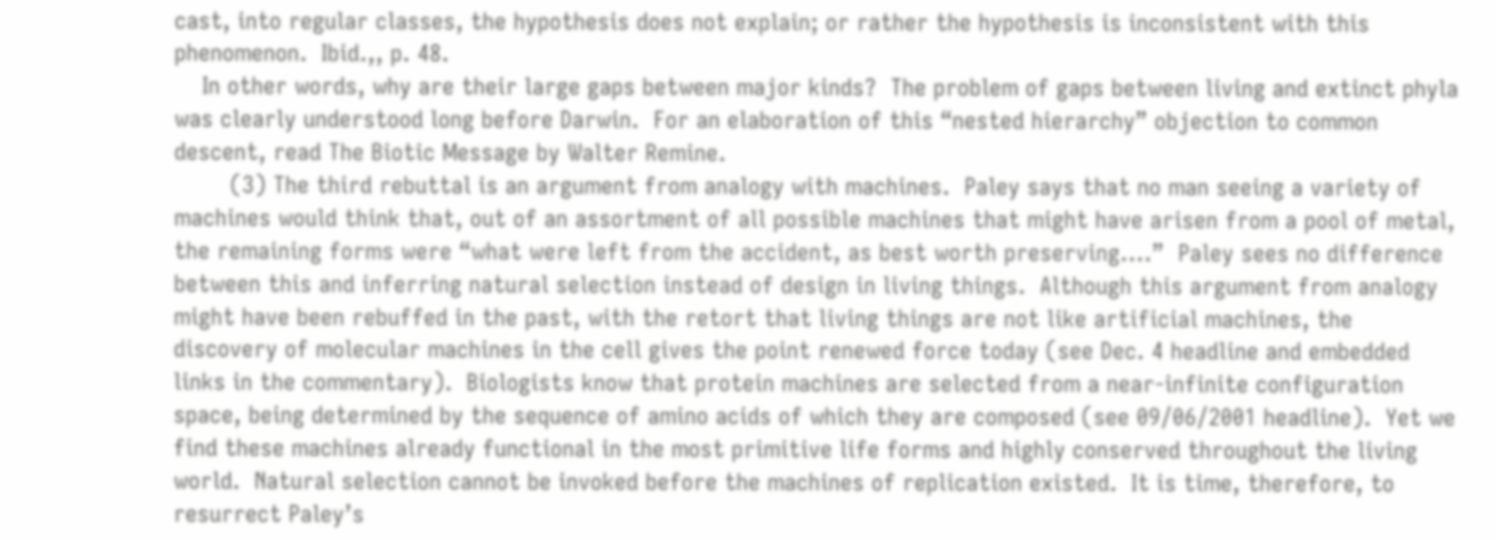cast, into regular classes, the hypothesis does not explain; or rather the hypothesis is inconsistent with this phenomenon.  Ibid.,, p. 48.
    In other words, why are their large gaps between major kinds?  The problem of gaps between living and extinct phyla was clearly understood long before Darwin.  For an elaboration of this “nested hierarchy” objection to common descent, read The Biotic Message by Walter Remine.
        (3) The third rebuttal is an argument from analogy with machines.  Paley says that no man seeing a variety of machines would think that, out of an assortment of all possible machines that might have arisen from a pool of metal, the remaining forms were “what were left from the accident, as best worth preserving....”  Paley sees no difference between this and inferring natural selection instead of design in living things.  Although this argument from analogy might have been rebuffed in the past, with the retort that living things are not like artificial machines, the discovery of molecular machines in the cell gives the point renewed force today (see Dec. 4 headline and embedded links in the commentary).  Biologists know that protein machines are selected from a near-infinite configuration space, being determined by the sequence of amino acids of which they are composed (see 09/06/2001 headline).  Yet we find these machines already functional in the most primitive life forms and highly conserved throughout the living world.  Natural selection cannot be invoked before the machines of replication existed.  It is time, therefore, to resurrect Paley’s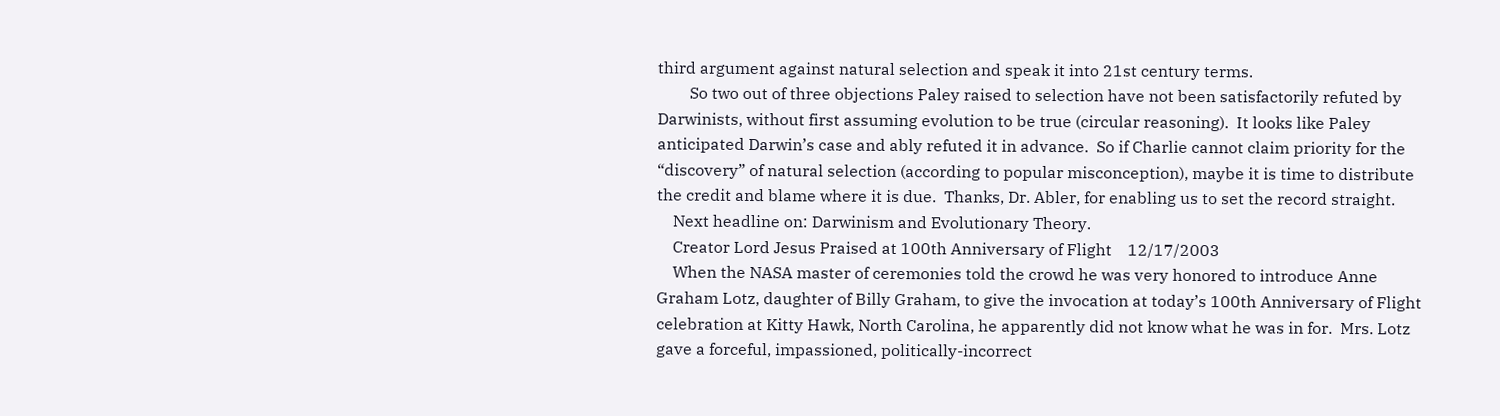third argument against natural selection and speak it into 21st century terms.
        So two out of three objections Paley raised to selection have not been satisfactorily refuted by Darwinists, without first assuming evolution to be true (circular reasoning).  It looks like Paley anticipated Darwin’s case and ably refuted it in advance.  So if Charlie cannot claim priority for the “discovery” of natural selection (according to popular misconception), maybe it is time to distribute the credit and blame where it is due.  Thanks, Dr. Abler, for enabling us to set the record straight.
    Next headline on: Darwinism and Evolutionary Theory.
    Creator Lord Jesus Praised at 100th Anniversary of Flight    12/17/2003
    When the NASA master of ceremonies told the crowd he was very honored to introduce Anne Graham Lotz, daughter of Billy Graham, to give the invocation at today’s 100th Anniversary of Flight celebration at Kitty Hawk, North Carolina, he apparently did not know what he was in for.  Mrs. Lotz gave a forceful, impassioned, politically-incorrect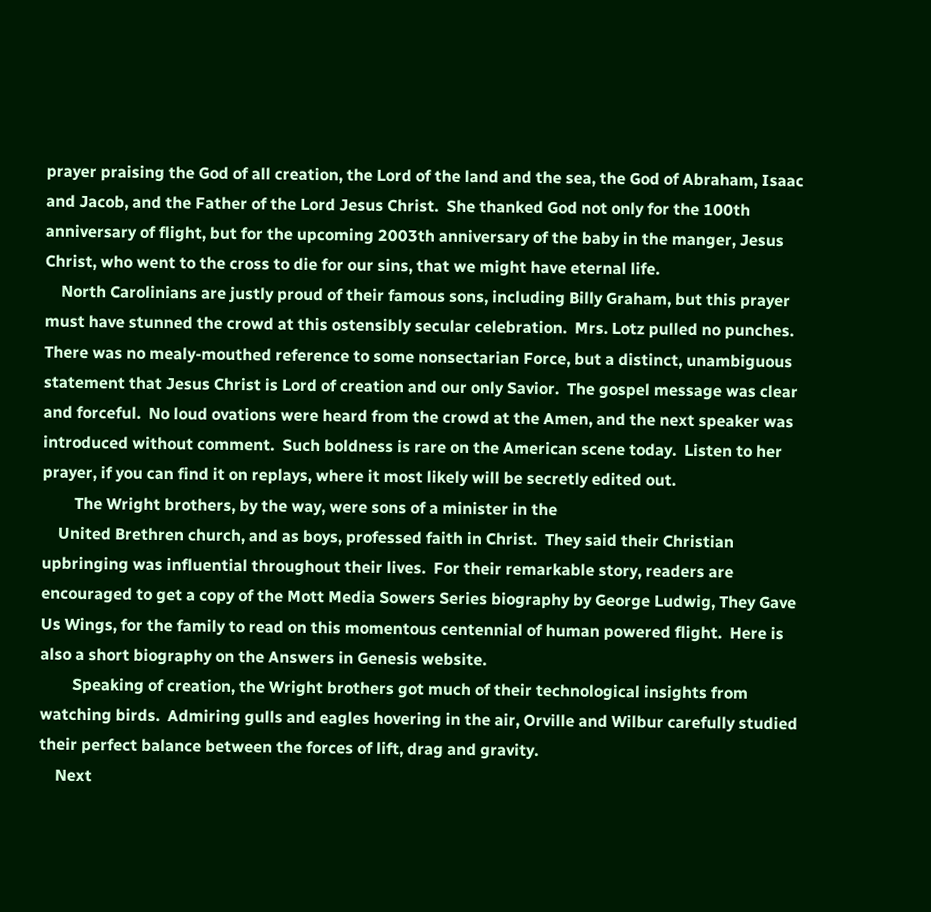prayer praising the God of all creation, the Lord of the land and the sea, the God of Abraham, Isaac and Jacob, and the Father of the Lord Jesus Christ.  She thanked God not only for the 100th anniversary of flight, but for the upcoming 2003th anniversary of the baby in the manger, Jesus Christ, who went to the cross to die for our sins, that we might have eternal life.
    North Carolinians are justly proud of their famous sons, including Billy Graham, but this prayer must have stunned the crowd at this ostensibly secular celebration.  Mrs. Lotz pulled no punches.  There was no mealy-mouthed reference to some nonsectarian Force, but a distinct, unambiguous statement that Jesus Christ is Lord of creation and our only Savior.  The gospel message was clear and forceful.  No loud ovations were heard from the crowd at the Amen, and the next speaker was introduced without comment.  Such boldness is rare on the American scene today.  Listen to her prayer, if you can find it on replays, where it most likely will be secretly edited out.
        The Wright brothers, by the way, were sons of a minister in the
    United Brethren church, and as boys, professed faith in Christ.  They said their Christian upbringing was influential throughout their lives.  For their remarkable story, readers are encouraged to get a copy of the Mott Media Sowers Series biography by George Ludwig, They Gave Us Wings, for the family to read on this momentous centennial of human powered flight.  Here is also a short biography on the Answers in Genesis website.
        Speaking of creation, the Wright brothers got much of their technological insights from watching birds.  Admiring gulls and eagles hovering in the air, Orville and Wilbur carefully studied their perfect balance between the forces of lift, drag and gravity.
    Next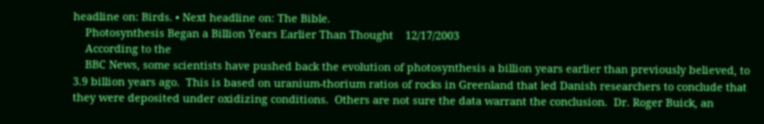headline on: Birds. • Next headline on: The Bible.
    Photosynthesis Began a Billion Years Earlier Than Thought    12/17/2003
    According to the
    BBC News, some scientists have pushed back the evolution of photosynthesis a billion years earlier than previously believed, to 3.9 billion years ago.  This is based on uranium-thorium ratios of rocks in Greenland that led Danish researchers to conclude that they were deposited under oxidizing conditions.  Others are not sure the data warrant the conclusion.  Dr. Roger Buick, an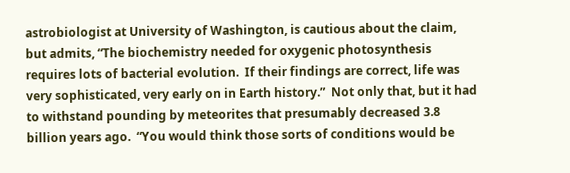astrobiologist at University of Washington, is cautious about the claim, but admits, “The biochemistry needed for oxygenic photosynthesis requires lots of bacterial evolution.  If their findings are correct, life was very sophisticated, very early on in Earth history.”  Not only that, but it had to withstand pounding by meteorites that presumably decreased 3.8 billion years ago.  “You would think those sorts of conditions would be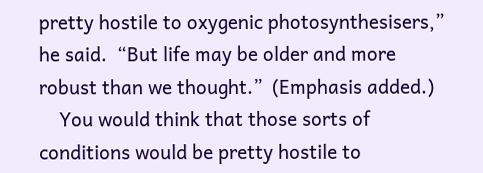pretty hostile to oxygenic photosynthesisers,”  he said.  “But life may be older and more robust than we thought.”  (Emphasis added.)
    You would think that those sorts of conditions would be pretty hostile to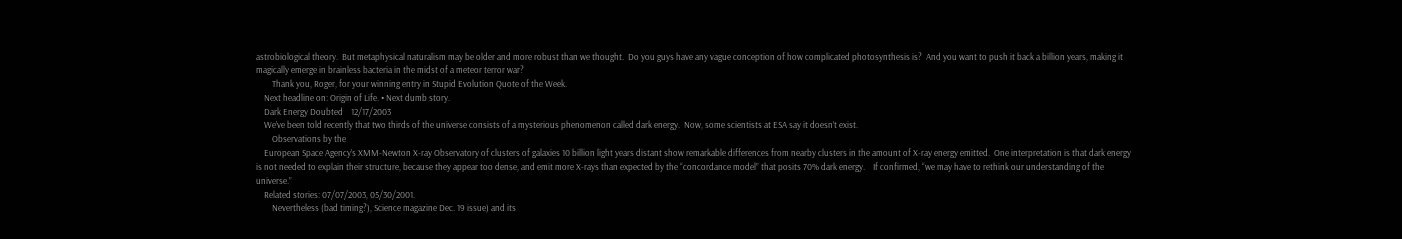astrobiological theory.  But metaphysical naturalism may be older and more robust than we thought.  Do you guys have any vague conception of how complicated photosynthesis is?  And you want to push it back a billion years, making it magically emerge in brainless bacteria in the midst of a meteor terror war?
        Thank you, Roger, for your winning entry in Stupid Evolution Quote of the Week.
    Next headline on: Origin of Life. • Next dumb story.
    Dark Energy Doubted    12/17/2003
    We’ve been told recently that two thirds of the universe consists of a mysterious phenomenon called dark energy.  Now, some scientists at ESA say it doesn’t exist.
        Observations by the
    European Space Agency’s XMM-Newton X-ray Observatory of clusters of galaxies 10 billion light years distant show remarkable differences from nearby clusters in the amount of X-ray energy emitted.  One interpretation is that dark energy is not needed to explain their structure, because they appear too dense, and emit more X-rays than expected by the “concordance model” that posits 70% dark energy.    If confirmed, “we may have to rethink our understanding of the universe.”
    Related stories: 07/07/2003, 05/30/2001.
        Nevertheless (bad timing?), Science magazine Dec. 19 issue) and its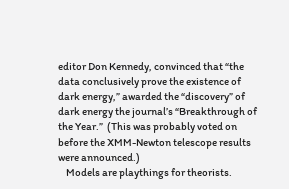editor Don Kennedy, convinced that “the data conclusively prove the existence of dark energy,” awarded the “discovery” of dark energy the journal’s “Breakthrough of the Year.”  (This was probably voted on before the XMM-Newton telescope results were announced.)
    Models are playthings for theorists.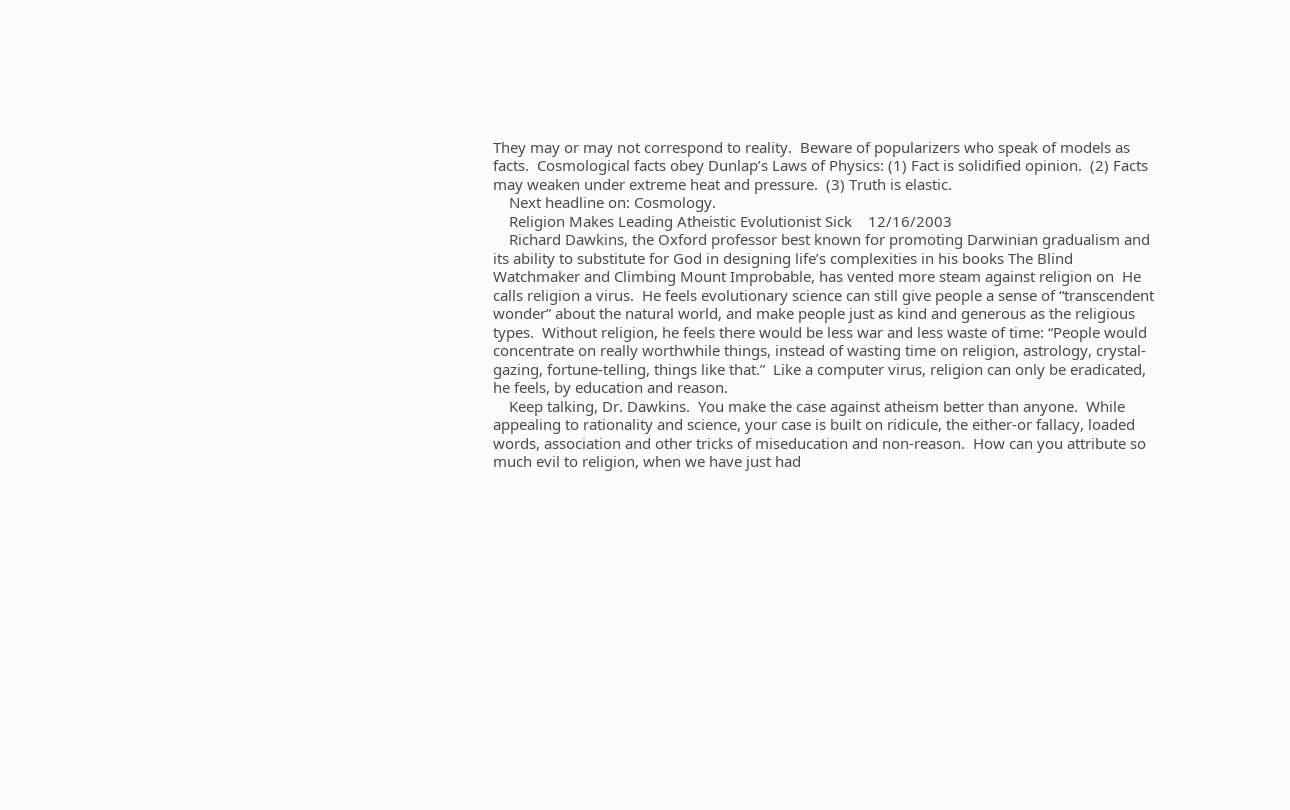They may or may not correspond to reality.  Beware of popularizers who speak of models as facts.  Cosmological facts obey Dunlap’s Laws of Physics: (1) Fact is solidified opinion.  (2) Facts may weaken under extreme heat and pressure.  (3) Truth is elastic.
    Next headline on: Cosmology.
    Religion Makes Leading Atheistic Evolutionist Sick    12/16/2003
    Richard Dawkins, the Oxford professor best known for promoting Darwinian gradualism and its ability to substitute for God in designing life’s complexities in his books The Blind Watchmaker and Climbing Mount Improbable, has vented more steam against religion on  He calls religion a virus.  He feels evolutionary science can still give people a sense of “transcendent wonder” about the natural world, and make people just as kind and generous as the religious types.  Without religion, he feels there would be less war and less waste of time: “People would concentrate on really worthwhile things, instead of wasting time on religion, astrology, crystal-gazing, fortune-telling, things like that.”  Like a computer virus, religion can only be eradicated, he feels, by education and reason.
    Keep talking, Dr. Dawkins.  You make the case against atheism better than anyone.  While appealing to rationality and science, your case is built on ridicule, the either-or fallacy, loaded words, association and other tricks of miseducation and non-reason.  How can you attribute so much evil to religion, when we have just had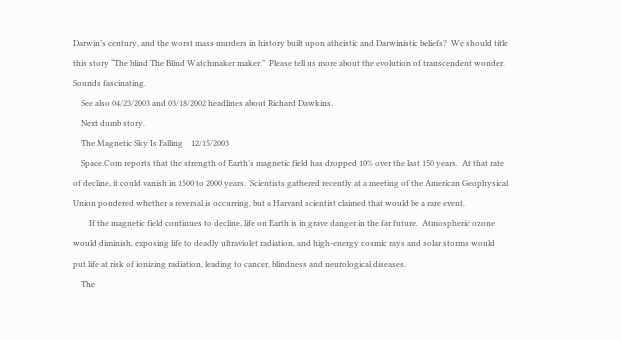Darwin’s century, and the worst mass murders in history built upon atheistic and Darwinistic beliefs?  We should title this story “The blind The Blind Watchmaker maker.”  Please tell us more about the evolution of transcendent wonder.  Sounds fascinating.
    See also 04/23/2003 and 03/18/2002 headlines about Richard Dawkins.
    Next dumb story.
    The Magnetic Sky Is Falling    12/15/2003
    Space.Com reports that the strength of Earth’s magnetic field has dropped 10% over the last 150 years.  At that rate of decline, it could vanish in 1500 to 2000 years.  Scientists gathered recently at a meeting of the American Geophysical Union pondered whether a reversal is occurring, but a Harvard scientist claimed that would be a rare event.
        If the magnetic field continues to decline, life on Earth is in grave danger in the far future.  Atmospheric ozone would diminish, exposing life to deadly ultraviolet radiation, and high-energy cosmic rays and solar storms would put life at risk of ionizing radiation, leading to cancer, blindness and neurological diseases.
    The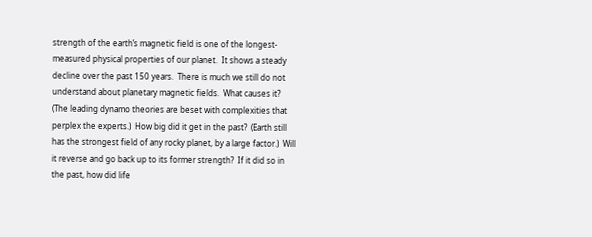strength of the earth’s magnetic field is one of the longest-measured physical properties of our planet.  It shows a steady decline over the past 150 years.  There is much we still do not understand about planetary magnetic fields.  What causes it?  (The leading dynamo theories are beset with complexities that perplex the experts.)  How big did it get in the past?  (Earth still has the strongest field of any rocky planet, by a large factor.)  Will it reverse and go back up to its former strength?  If it did so in the past, how did life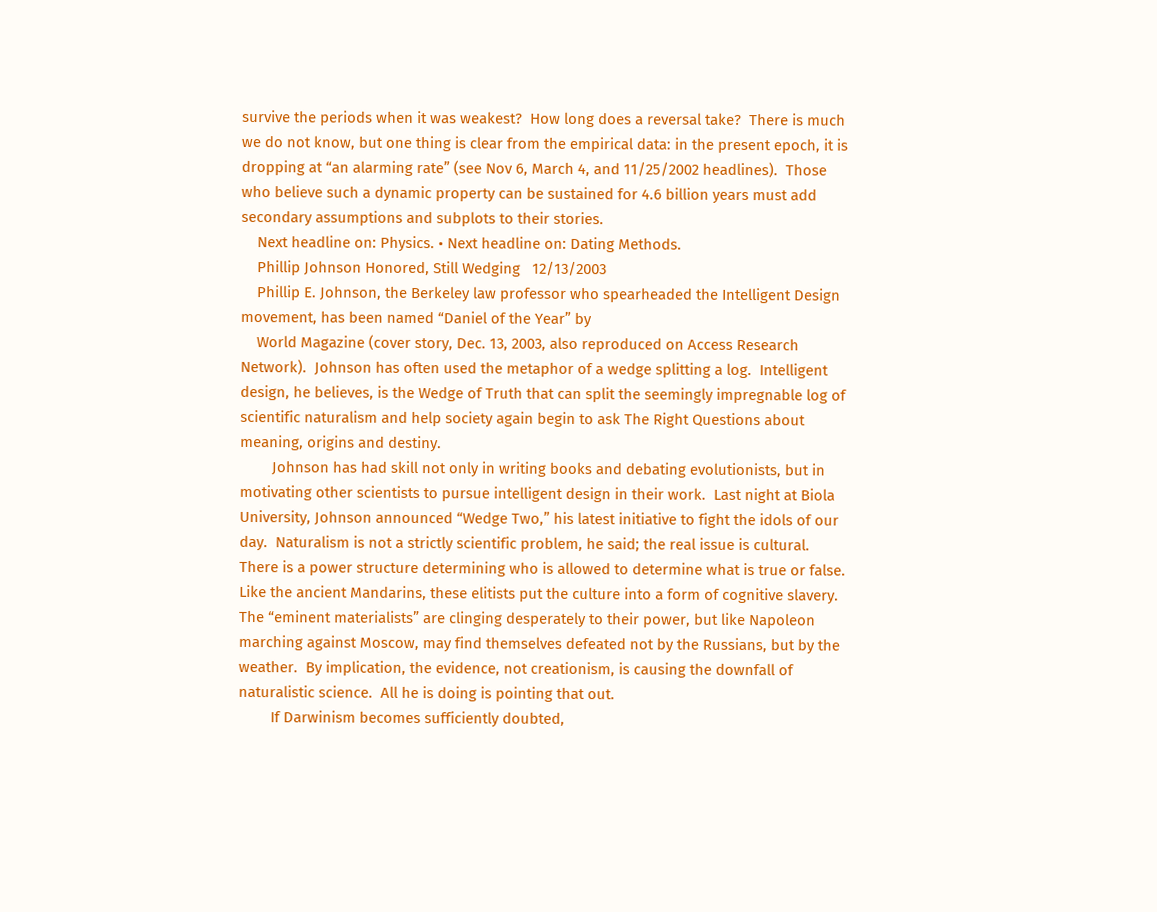survive the periods when it was weakest?  How long does a reversal take?  There is much we do not know, but one thing is clear from the empirical data: in the present epoch, it is dropping at “an alarming rate” (see Nov 6, March 4, and 11/25/2002 headlines).  Those who believe such a dynamic property can be sustained for 4.6 billion years must add secondary assumptions and subplots to their stories.
    Next headline on: Physics. • Next headline on: Dating Methods.
    Phillip Johnson Honored, Still Wedging   12/13/2003
    Phillip E. Johnson, the Berkeley law professor who spearheaded the Intelligent Design movement, has been named “Daniel of the Year” by
    World Magazine (cover story, Dec. 13, 2003, also reproduced on Access Research Network).  Johnson has often used the metaphor of a wedge splitting a log.  Intelligent design, he believes, is the Wedge of Truth that can split the seemingly impregnable log of scientific naturalism and help society again begin to ask The Right Questions about meaning, origins and destiny.
        Johnson has had skill not only in writing books and debating evolutionists, but in motivating other scientists to pursue intelligent design in their work.  Last night at Biola University, Johnson announced “Wedge Two,” his latest initiative to fight the idols of our day.  Naturalism is not a strictly scientific problem, he said; the real issue is cultural.  There is a power structure determining who is allowed to determine what is true or false.  Like the ancient Mandarins, these elitists put the culture into a form of cognitive slavery.  The “eminent materialists” are clinging desperately to their power, but like Napoleon marching against Moscow, may find themselves defeated not by the Russians, but by the weather.  By implication, the evidence, not creationism, is causing the downfall of naturalistic science.  All he is doing is pointing that out.
        If Darwinism becomes sufficiently doubted,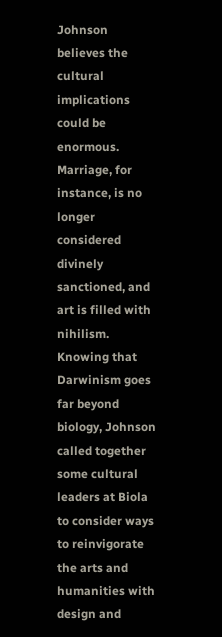Johnson believes the cultural implications could be enormous.  Marriage, for instance, is no longer considered divinely sanctioned, and art is filled with nihilism.  Knowing that Darwinism goes far beyond biology, Johnson called together some cultural leaders at Biola to consider ways to reinvigorate the arts and humanities with design and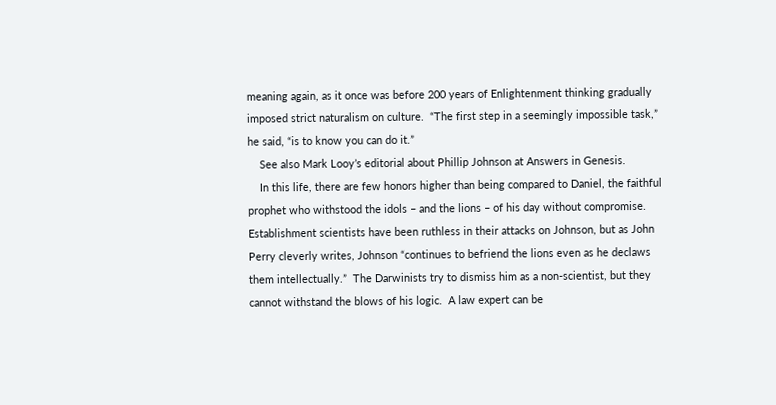meaning again, as it once was before 200 years of Enlightenment thinking gradually imposed strict naturalism on culture.  “The first step in a seemingly impossible task,” he said, “is to know you can do it.”
    See also Mark Looy’s editorial about Phillip Johnson at Answers in Genesis.
    In this life, there are few honors higher than being compared to Daniel, the faithful prophet who withstood the idols – and the lions – of his day without compromise.  Establishment scientists have been ruthless in their attacks on Johnson, but as John Perry cleverly writes, Johnson “continues to befriend the lions even as he declaws them intellectually.”  The Darwinists try to dismiss him as a non-scientist, but they cannot withstand the blows of his logic.  A law expert can be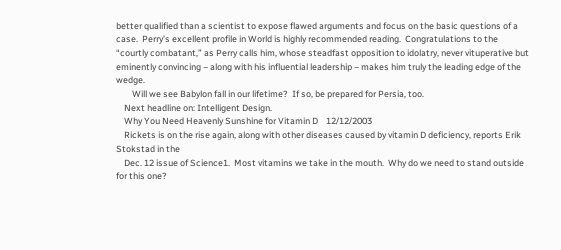better qualified than a scientist to expose flawed arguments and focus on the basic questions of a case.  Perry’s excellent profile in World is highly recommended reading.  Congratulations to the “courtly combatant,” as Perry calls him, whose steadfast opposition to idolatry, never vituperative but eminently convincing – along with his influential leadership – makes him truly the leading edge of the wedge.
        Will we see Babylon fall in our lifetime?  If so, be prepared for Persia, too.
    Next headline on: Intelligent Design.
    Why You Need Heavenly Sunshine for Vitamin D    12/12/2003
    Rickets is on the rise again, along with other diseases caused by vitamin D deficiency, reports Erik Stokstad in the
    Dec. 12 issue of Science1.  Most vitamins we take in the mouth.  Why do we need to stand outside for this one?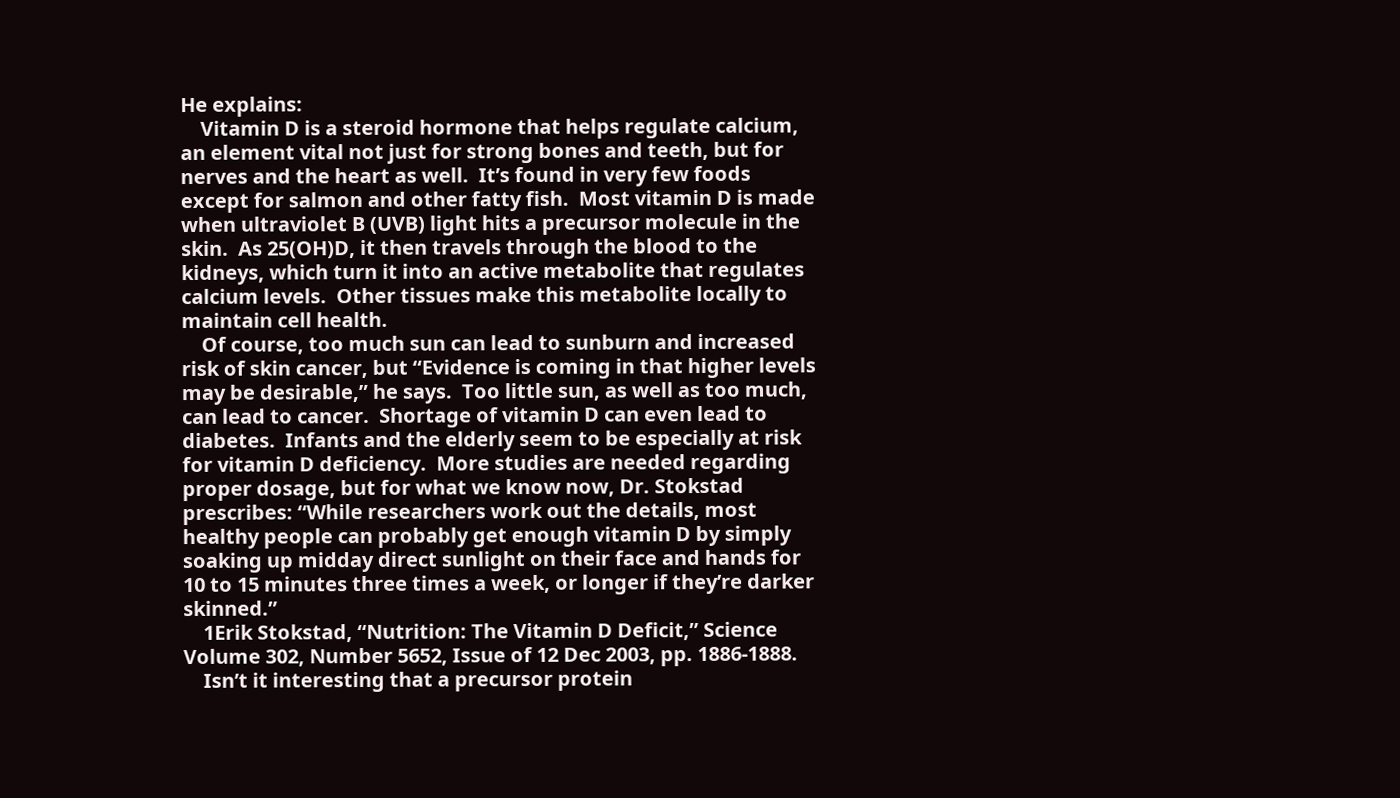He explains:
    Vitamin D is a steroid hormone that helps regulate calcium, an element vital not just for strong bones and teeth, but for nerves and the heart as well.  It’s found in very few foods except for salmon and other fatty fish.  Most vitamin D is made when ultraviolet B (UVB) light hits a precursor molecule in the skin.  As 25(OH)D, it then travels through the blood to the kidneys, which turn it into an active metabolite that regulates calcium levels.  Other tissues make this metabolite locally to maintain cell health.
    Of course, too much sun can lead to sunburn and increased risk of skin cancer, but “Evidence is coming in that higher levels may be desirable,” he says.  Too little sun, as well as too much, can lead to cancer.  Shortage of vitamin D can even lead to diabetes.  Infants and the elderly seem to be especially at risk for vitamin D deficiency.  More studies are needed regarding proper dosage, but for what we know now, Dr. Stokstad prescribes: “While researchers work out the details, most healthy people can probably get enough vitamin D by simply soaking up midday direct sunlight on their face and hands for 10 to 15 minutes three times a week, or longer if they’re darker skinned.”
    1Erik Stokstad, “Nutrition: The Vitamin D Deficit,” Science Volume 302, Number 5652, Issue of 12 Dec 2003, pp. 1886-1888.
    Isn’t it interesting that a precursor protein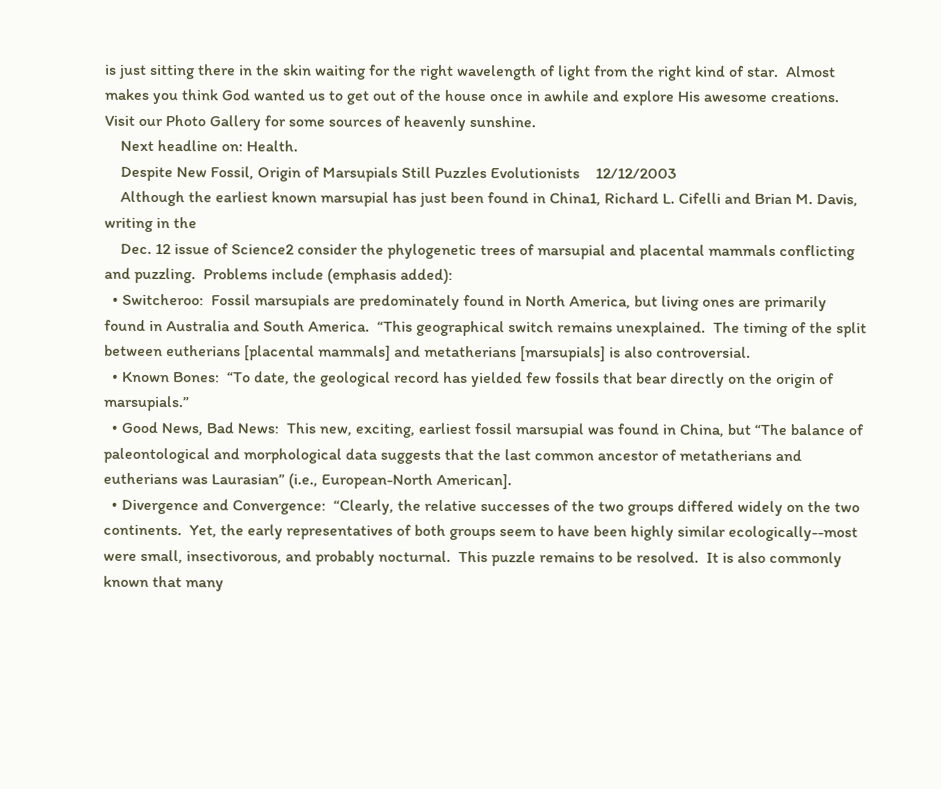is just sitting there in the skin waiting for the right wavelength of light from the right kind of star.  Almost makes you think God wanted us to get out of the house once in awhile and explore His awesome creations.  Visit our Photo Gallery for some sources of heavenly sunshine.
    Next headline on: Health.
    Despite New Fossil, Origin of Marsupials Still Puzzles Evolutionists    12/12/2003
    Although the earliest known marsupial has just been found in China1, Richard L. Cifelli and Brian M. Davis, writing in the
    Dec. 12 issue of Science2 consider the phylogenetic trees of marsupial and placental mammals conflicting and puzzling.  Problems include (emphasis added):
  • Switcheroo:  Fossil marsupials are predominately found in North America, but living ones are primarily found in Australia and South America.  “This geographical switch remains unexplained.  The timing of the split between eutherians [placental mammals] and metatherians [marsupials] is also controversial.
  • Known Bones:  “To date, the geological record has yielded few fossils that bear directly on the origin of marsupials.”
  • Good News, Bad News:  This new, exciting, earliest fossil marsupial was found in China, but “The balance of paleontological and morphological data suggests that the last common ancestor of metatherians and eutherians was Laurasian” (i.e., European-North American].
  • Divergence and Convergence:  “Clearly, the relative successes of the two groups differed widely on the two continents.  Yet, the early representatives of both groups seem to have been highly similar ecologically--most were small, insectivorous, and probably nocturnal.  This puzzle remains to be resolved.  It is also commonly known that many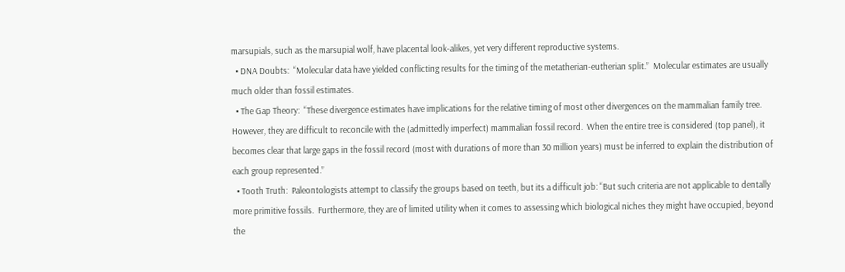marsupials, such as the marsupial wolf, have placental look-alikes, yet very different reproductive systems.
  • DNA Doubts:  “Molecular data have yielded conflicting results for the timing of the metatherian-eutherian split.”  Molecular estimates are usually much older than fossil estimates.
  • The Gap Theory:  “These divergence estimates have implications for the relative timing of most other divergences on the mammalian family tree.  However, they are difficult to reconcile with the (admittedly imperfect) mammalian fossil record.  When the entire tree is considered (top panel), it becomes clear that large gaps in the fossil record (most with durations of more than 30 million years) must be inferred to explain the distribution of each group represented.”
  • Tooth Truth:  Paleontologists attempt to classify the groups based on teeth, but its a difficult job: “But such criteria are not applicable to dentally more primitive fossils.  Furthermore, they are of limited utility when it comes to assessing which biological niches they might have occupied, beyond the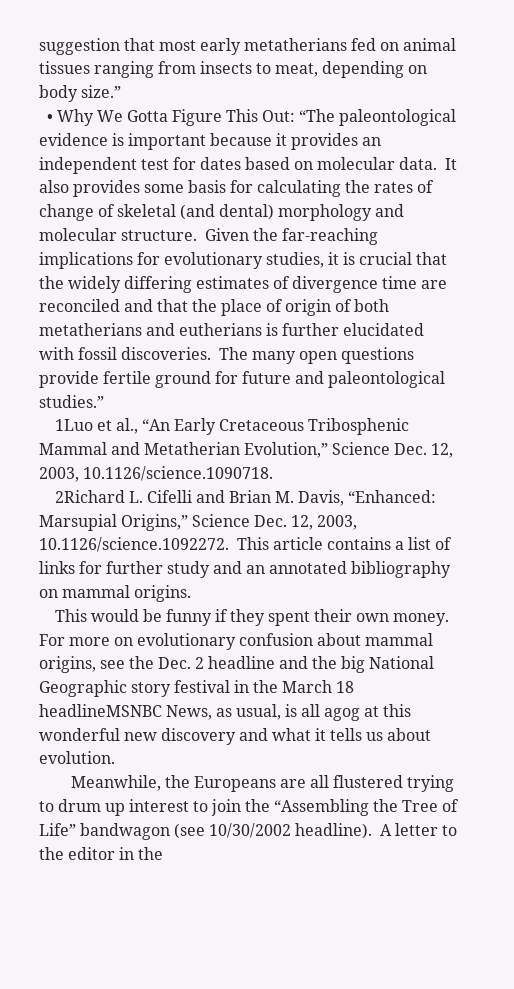suggestion that most early metatherians fed on animal tissues ranging from insects to meat, depending on body size.”
  • Why We Gotta Figure This Out: “The paleontological evidence is important because it provides an independent test for dates based on molecular data.  It also provides some basis for calculating the rates of change of skeletal (and dental) morphology and molecular structure.  Given the far-reaching implications for evolutionary studies, it is crucial that the widely differing estimates of divergence time are reconciled and that the place of origin of both metatherians and eutherians is further elucidated with fossil discoveries.  The many open questions provide fertile ground for future and paleontological studies.”
    1Luo et al., “An Early Cretaceous Tribosphenic Mammal and Metatherian Evolution,” Science Dec. 12, 2003, 10.1126/science.1090718.
    2Richard L. Cifelli and Brian M. Davis, “Enhanced: Marsupial Origins,” Science Dec. 12, 2003, 10.1126/science.1092272.  This article contains a list of links for further study and an annotated bibliography on mammal origins.
    This would be funny if they spent their own money.  For more on evolutionary confusion about mammal origins, see the Dec. 2 headline and the big National Geographic story festival in the March 18 headlineMSNBC News, as usual, is all agog at this wonderful new discovery and what it tells us about evolution.
        Meanwhile, the Europeans are all flustered trying to drum up interest to join the “Assembling the Tree of Life” bandwagon (see 10/30/2002 headline).  A letter to the editor in the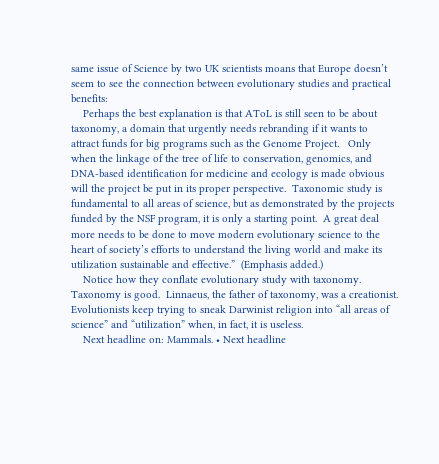same issue of Science by two UK scientists moans that Europe doesn’t seem to see the connection between evolutionary studies and practical benefits:
    Perhaps the best explanation is that AToL is still seen to be about taxonomy, a domain that urgently needs rebranding if it wants to attract funds for big programs such as the Genome Project.   Only when the linkage of the tree of life to conservation, genomics, and DNA-based identification for medicine and ecology is made obvious will the project be put in its proper perspective.  Taxonomic study is fundamental to all areas of science, but as demonstrated by the projects funded by the NSF program, it is only a starting point.  A great deal more needs to be done to move modern evolutionary science to the heart of society’s efforts to understand the living world and make its utilization sustainable and effective.”  (Emphasis added.)
    Notice how they conflate evolutionary study with taxonomy.  Taxonomy is good.  Linnaeus, the father of taxonomy, was a creationist.  Evolutionists keep trying to sneak Darwinist religion into “all areas of science” and “utilization” when, in fact, it is useless.
    Next headline on: Mammals. • Next headline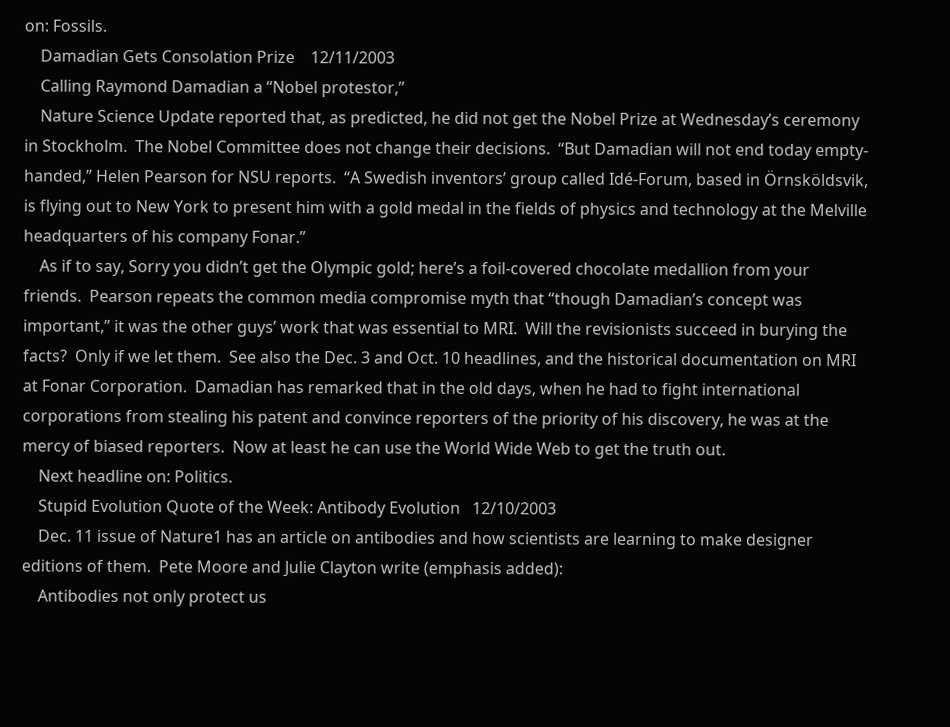on: Fossils.
    Damadian Gets Consolation Prize    12/11/2003
    Calling Raymond Damadian a “Nobel protestor,”
    Nature Science Update reported that, as predicted, he did not get the Nobel Prize at Wednesday’s ceremony in Stockholm.  The Nobel Committee does not change their decisions.  “But Damadian will not end today empty-handed,” Helen Pearson for NSU reports.  “A Swedish inventors’ group called Idé-Forum, based in Örnsköldsvik, is flying out to New York to present him with a gold medal in the fields of physics and technology at the Melville headquarters of his company Fonar.”
    As if to say, Sorry you didn’t get the Olympic gold; here’s a foil-covered chocolate medallion from your friends.  Pearson repeats the common media compromise myth that “though Damadian’s concept was important,” it was the other guys’ work that was essential to MRI.  Will the revisionists succeed in burying the facts?  Only if we let them.  See also the Dec. 3 and Oct. 10 headlines, and the historical documentation on MRI at Fonar Corporation.  Damadian has remarked that in the old days, when he had to fight international corporations from stealing his patent and convince reporters of the priority of his discovery, he was at the mercy of biased reporters.  Now at least he can use the World Wide Web to get the truth out.
    Next headline on: Politics.
    Stupid Evolution Quote of the Week: Antibody Evolution   12/10/2003
    Dec. 11 issue of Nature1 has an article on antibodies and how scientists are learning to make designer editions of them.  Pete Moore and Julie Clayton write (emphasis added):
    Antibodies not only protect us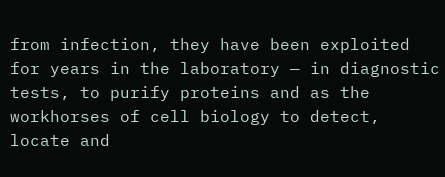from infection, they have been exploited for years in the laboratory — in diagnostic tests, to purify proteins and as the workhorses of cell biology to detect, locate and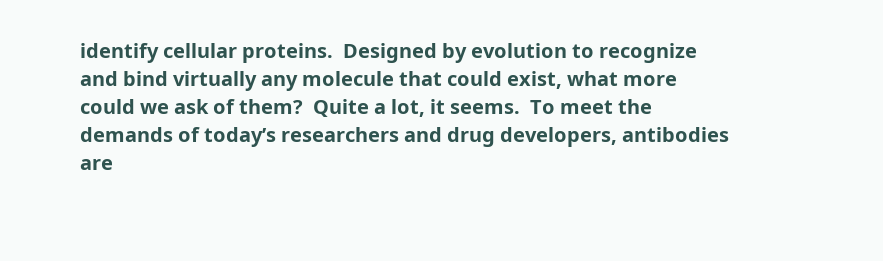identify cellular proteins.  Designed by evolution to recognize and bind virtually any molecule that could exist, what more could we ask of them?  Quite a lot, it seems.  To meet the demands of today’s researchers and drug developers, antibodies are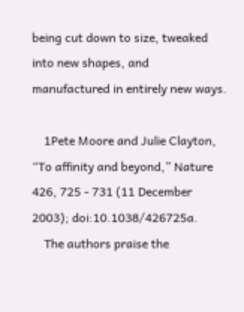being cut down to size, tweaked into new shapes, and manufactured in entirely new ways.

    1Pete Moore and Julie Clayton, “To affinity and beyond,” Nature 426, 725 - 731 (11 December 2003); doi:10.1038/426725a.
    The authors praise the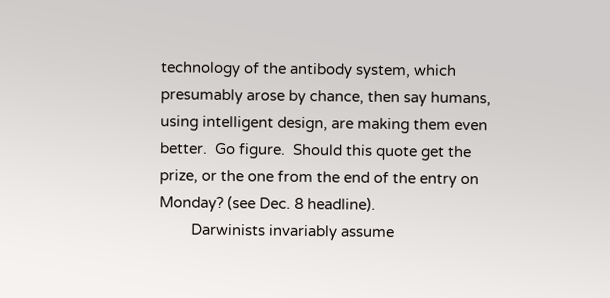technology of the antibody system, which presumably arose by chance, then say humans, using intelligent design, are making them even better.  Go figure.  Should this quote get the prize, or the one from the end of the entry on Monday? (see Dec. 8 headline).
        Darwinists invariably assume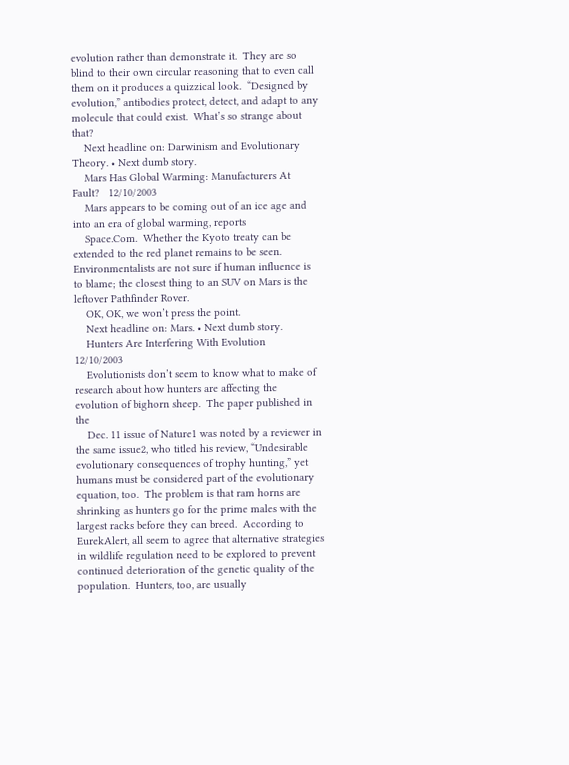evolution rather than demonstrate it.  They are so blind to their own circular reasoning that to even call them on it produces a quizzical look.  “Designed by evolution,” antibodies protect, detect, and adapt to any molecule that could exist.  What’s so strange about that?
    Next headline on: Darwinism and Evolutionary Theory. • Next dumb story.
    Mars Has Global Warming: Manufacturers At Fault?   12/10/2003
    Mars appears to be coming out of an ice age and into an era of global warming, reports
    Space.Com.  Whether the Kyoto treaty can be extended to the red planet remains to be seen.  Environmentalists are not sure if human influence is to blame; the closest thing to an SUV on Mars is the leftover Pathfinder Rover.
    OK, OK, we won’t press the point.
    Next headline on: Mars. • Next dumb story.
    Hunters Are Interfering With Evolution   12/10/2003
    Evolutionists don’t seem to know what to make of research about how hunters are affecting the evolution of bighorn sheep.  The paper published in the
    Dec. 11 issue of Nature1 was noted by a reviewer in the same issue2, who titled his review, “Undesirable evolutionary consequences of trophy hunting,” yet humans must be considered part of the evolutionary equation, too.  The problem is that ram horns are shrinking as hunters go for the prime males with the largest racks before they can breed.  According to EurekAlert, all seem to agree that alternative strategies in wildlife regulation need to be explored to prevent continued deterioration of the genetic quality of the population.  Hunters, too, are usually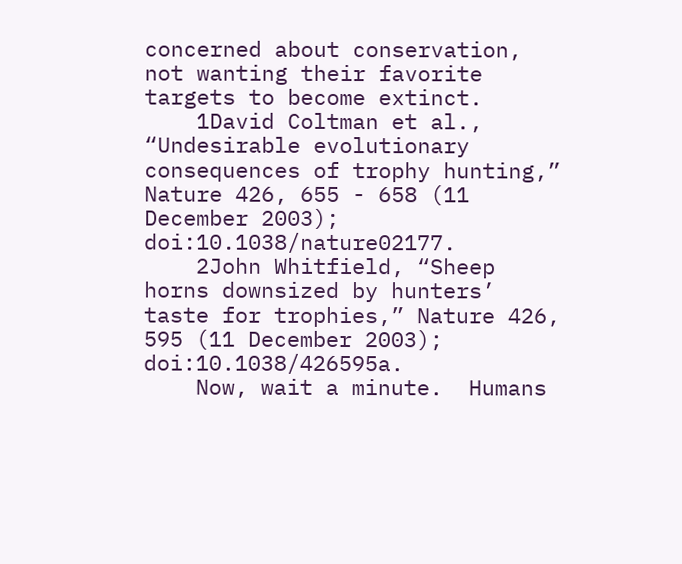concerned about conservation, not wanting their favorite targets to become extinct.
    1David Coltman et al., “Undesirable evolutionary consequences of trophy hunting,” Nature 426, 655 - 658 (11 December 2003); doi:10.1038/nature02177.
    2John Whitfield, “Sheep horns downsized by hunters’ taste for trophies,” Nature 426, 595 (11 December 2003); doi:10.1038/426595a.
    Now, wait a minute.  Humans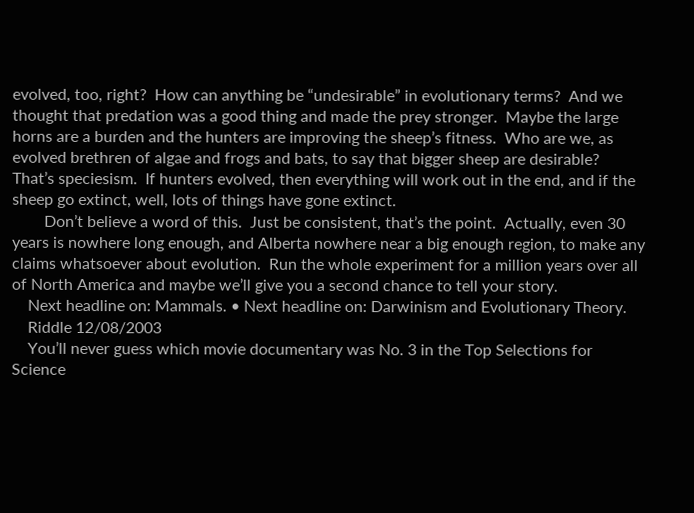evolved, too, right?  How can anything be “undesirable” in evolutionary terms?  And we thought that predation was a good thing and made the prey stronger.  Maybe the large horns are a burden and the hunters are improving the sheep’s fitness.  Who are we, as evolved brethren of algae and frogs and bats, to say that bigger sheep are desirable?  That’s speciesism.  If hunters evolved, then everything will work out in the end, and if the sheep go extinct, well, lots of things have gone extinct.
        Don’t believe a word of this.  Just be consistent, that’s the point.  Actually, even 30 years is nowhere long enough, and Alberta nowhere near a big enough region, to make any claims whatsoever about evolution.  Run the whole experiment for a million years over all of North America and maybe we’ll give you a second chance to tell your story.
    Next headline on: Mammals. • Next headline on: Darwinism and Evolutionary Theory.
    Riddle 12/08/2003
    You’ll never guess which movie documentary was No. 3 in the Top Selections for Science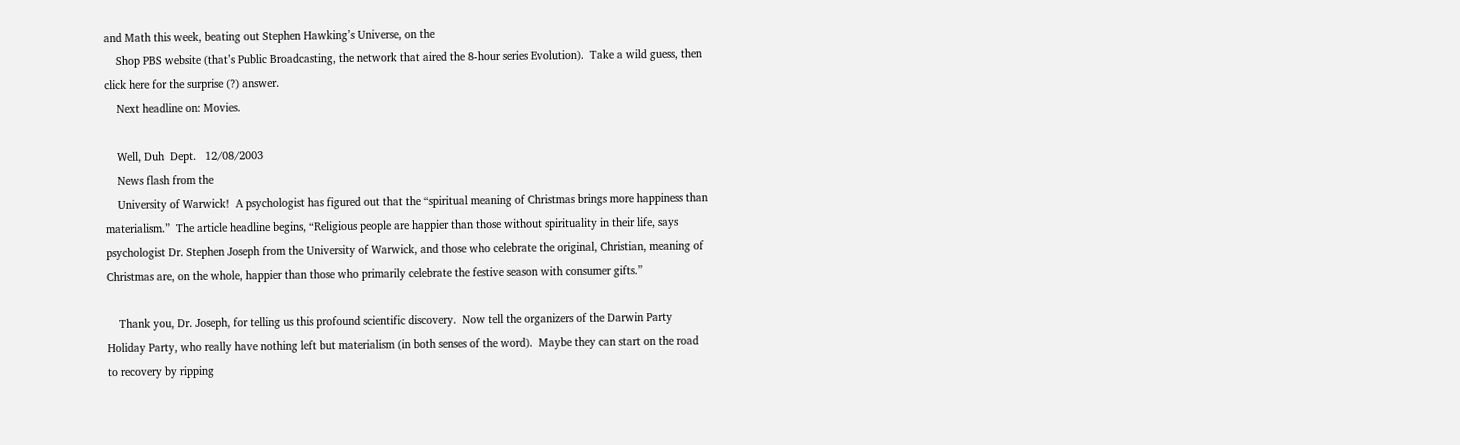and Math this week, beating out Stephen Hawking’s Universe, on the
    Shop PBS website (that’s Public Broadcasting, the network that aired the 8-hour series Evolution).  Take a wild guess, then click here for the surprise (?) answer.
    Next headline on: Movies.

    Well, Duh  Dept.   12/08/2003
    News flash from the
    University of Warwick!  A psychologist has figured out that the “spiritual meaning of Christmas brings more happiness than materialism.”  The article headline begins, “Religious people are happier than those without spirituality in their life, says psychologist Dr. Stephen Joseph from the University of Warwick, and those who celebrate the original, Christian, meaning of Christmas are, on the whole, happier than those who primarily celebrate the festive season with consumer gifts.”

    Thank you, Dr. Joseph, for telling us this profound scientific discovery.  Now tell the organizers of the Darwin Party Holiday Party, who really have nothing left but materialism (in both senses of the word).  Maybe they can start on the road to recovery by ripping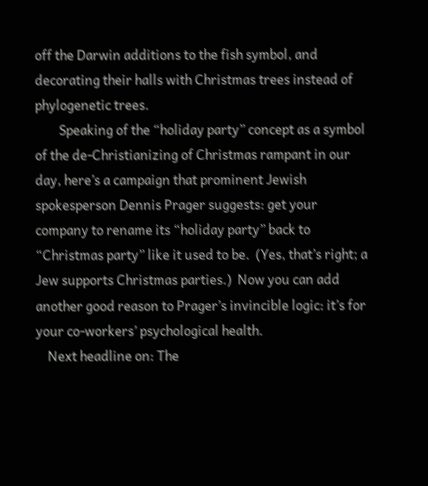off the Darwin additions to the fish symbol, and decorating their halls with Christmas trees instead of phylogenetic trees.
        Speaking of the “holiday party” concept as a symbol of the de-Christianizing of Christmas rampant in our day, here’s a campaign that prominent Jewish spokesperson Dennis Prager suggests: get your company to rename its “holiday party” back to “Christmas party” like it used to be.  (Yes, that’s right; a Jew supports Christmas parties.)  Now you can add another good reason to Prager’s invincible logic: it’s for your co-workers’ psychological health.
    Next headline on: The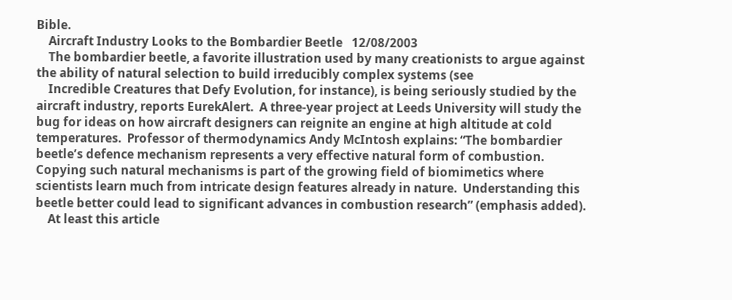Bible.
    Aircraft Industry Looks to the Bombardier Beetle   12/08/2003
    The bombardier beetle, a favorite illustration used by many creationists to argue against the ability of natural selection to build irreducibly complex systems (see
    Incredible Creatures that Defy Evolution, for instance), is being seriously studied by the aircraft industry, reports EurekAlert.  A three-year project at Leeds University will study the bug for ideas on how aircraft designers can reignite an engine at high altitude at cold temperatures.  Professor of thermodynamics Andy McIntosh explains: “The bombardier beetle’s defence mechanism represents a very effective natural form of combustion.  Copying such natural mechanisms is part of the growing field of biomimetics where scientists learn much from intricate design features already in nature.  Understanding this beetle better could lead to significant advances in combustion research” (emphasis added).
    At least this article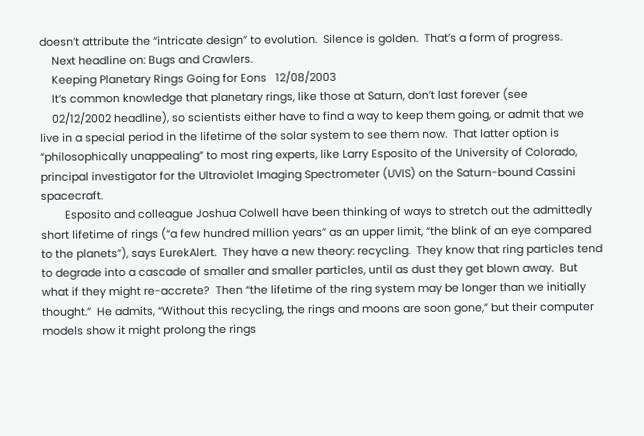doesn’t attribute the “intricate design” to evolution.  Silence is golden.  That’s a form of progress.
    Next headline on: Bugs and Crawlers.
    Keeping Planetary Rings Going for Eons   12/08/2003
    It’s common knowledge that planetary rings, like those at Saturn, don’t last forever (see
    02/12/2002 headline), so scientists either have to find a way to keep them going, or admit that we live in a special period in the lifetime of the solar system to see them now.  That latter option is “philosophically unappealing” to most ring experts, like Larry Esposito of the University of Colorado, principal investigator for the Ultraviolet Imaging Spectrometer (UVIS) on the Saturn-bound Cassini spacecraft.
        Esposito and colleague Joshua Colwell have been thinking of ways to stretch out the admittedly short lifetime of rings (“a few hundred million years” as an upper limit, “the blink of an eye compared to the planets”), says EurekAlert.  They have a new theory: recycling.  They know that ring particles tend to degrade into a cascade of smaller and smaller particles, until as dust they get blown away.  But what if they might re-accrete?  Then “the lifetime of the ring system may be longer than we initially thought.”  He admits, “Without this recycling, the rings and moons are soon gone,” but their computer models show it might prolong the rings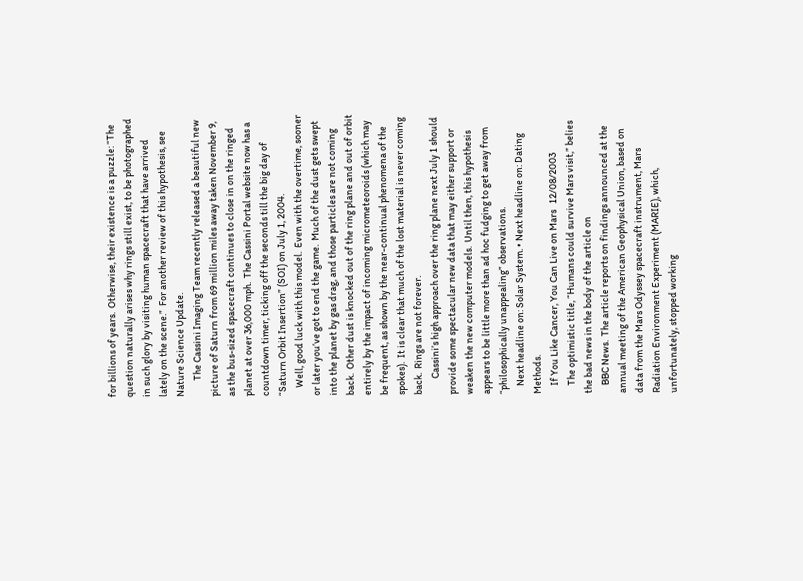for billions of years.  Otherwise, their existence is a puzzle: “The question naturally arises why rings still exist, to be photographed in such glory by visiting human spacecraft that have arrived lately on the scene.”  For another review of this hypothesis, see Nature Science Update.
        The Cassini Imaging Team recently released a beautiful new picture of Saturn from 69 million miles away taken November 9, as the bus-sized spacecraft continues to close in on the ringed planet at over 36,000 mph.  The Cassini Portal website now has a countdown timer, ticking off the seconds till the big day of “Saturn Orbit Insertion” (SOI) on July 1, 2004.
    Well, good luck with this model.  Even with the overtime, sooner or later you’ve got to end the game.  Much of the dust gets swept into the planet by gas drag, and those particles are not coming back.  Other dust is knocked out of the ring plane and out of orbit entirely by the impact of incoming micrometeoroids (which may be frequent, as shown by the near-continual phenomena of the spokes).  It is clear that much of the lost material is never coming back.  Rings are not forever.
        Cassini’s high approach over the ring plane next July 1 should provide some spectacular new data that may either support or weaken the new computer models.  Until then, this hypothesis appears to be little more than ad hoc fudging to get away from “philosophically unappealing” observations.
    Next headline on: Solar System. • Next headline on: Dating Methods.
    If You Like Cancer, You Can Live on Mars   12/08/2003
    The optimistic title, “Humans could survive Mars visit,” belies the bad news in the body of the article on
    BBC News.  The article reports on findings announced at the annual meeting of the American Geophysical Union, based on data from the Mars Odyssey spacecraft instrument, Mars Radiation Environment Experiment (MARIE), which, unfortunately, stopped working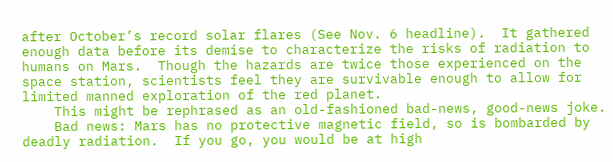after October’s record solar flares (See Nov. 6 headline).  It gathered enough data before its demise to characterize the risks of radiation to humans on Mars.  Though the hazards are twice those experienced on the space station, scientists feel they are survivable enough to allow for limited manned exploration of the red planet.
    This might be rephrased as an old-fashioned bad-news, good-news joke.
    Bad news: Mars has no protective magnetic field, so is bombarded by deadly radiation.  If you go, you would be at high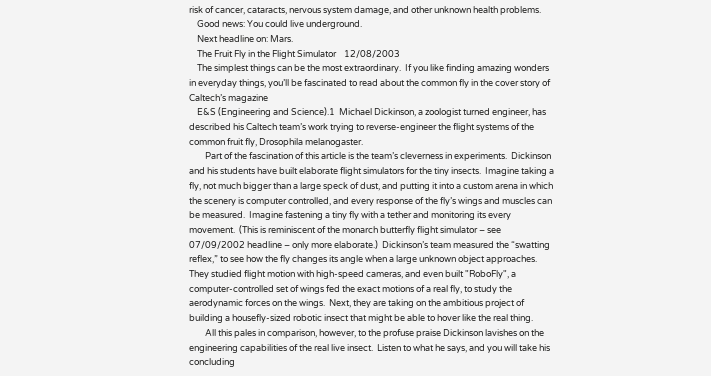risk of cancer, cataracts, nervous system damage, and other unknown health problems.
    Good news: You could live underground.
    Next headline on: Mars.
    The Fruit Fly in the Flight Simulator    12/08/2003
    The simplest things can be the most extraordinary.  If you like finding amazing wonders in everyday things, you’ll be fascinated to read about the common fly in the cover story of Caltech’s magazine
    E&S (Engineering and Science).1  Michael Dickinson, a zoologist turned engineer, has described his Caltech team’s work trying to reverse-engineer the flight systems of the common fruit fly, Drosophila melanogaster.
        Part of the fascination of this article is the team’s cleverness in experiments.  Dickinson and his students have built elaborate flight simulators for the tiny insects.  Imagine taking a fly, not much bigger than a large speck of dust, and putting it into a custom arena in which the scenery is computer controlled, and every response of the fly’s wings and muscles can be measured.  Imagine fastening a tiny fly with a tether and monitoring its every movement.  (This is reminiscent of the monarch butterfly flight simulator – see 07/09/2002 headline – only more elaborate.)  Dickinson’s team measured the “swatting reflex,” to see how the fly changes its angle when a large unknown object approaches.  They studied flight motion with high-speed cameras, and even built "RoboFly", a computer-controlled set of wings fed the exact motions of a real fly, to study the aerodynamic forces on the wings.  Next, they are taking on the ambitious project of building a housefly-sized robotic insect that might be able to hover like the real thing.
        All this pales in comparison, however, to the profuse praise Dickinson lavishes on the engineering capabilities of the real live insect.  Listen to what he says, and you will take his concluding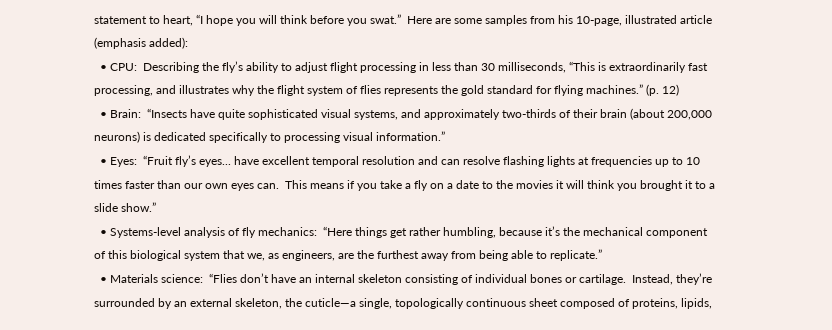statement to heart, “I hope you will think before you swat.”  Here are some samples from his 10-page, illustrated article (emphasis added):
  • CPU:  Describing the fly’s ability to adjust flight processing in less than 30 milliseconds, “This is extraordinarily fast processing, and illustrates why the flight system of flies represents the gold standard for flying machines.” (p. 12)
  • Brain:  “Insects have quite sophisticated visual systems, and approximately two-thirds of their brain (about 200,000 neurons) is dedicated specifically to processing visual information.”
  • Eyes:  “Fruit fly’s eyes... have excellent temporal resolution and can resolve flashing lights at frequencies up to 10 times faster than our own eyes can.  This means if you take a fly on a date to the movies it will think you brought it to a slide show.”
  • Systems-level analysis of fly mechanics:  “Here things get rather humbling, because it’s the mechanical component of this biological system that we, as engineers, are the furthest away from being able to replicate.”
  • Materials science:  “Flies don’t have an internal skeleton consisting of individual bones or cartilage.  Instead, they’re surrounded by an external skeleton, the cuticle—a single, topologically continuous sheet composed of proteins, lipids,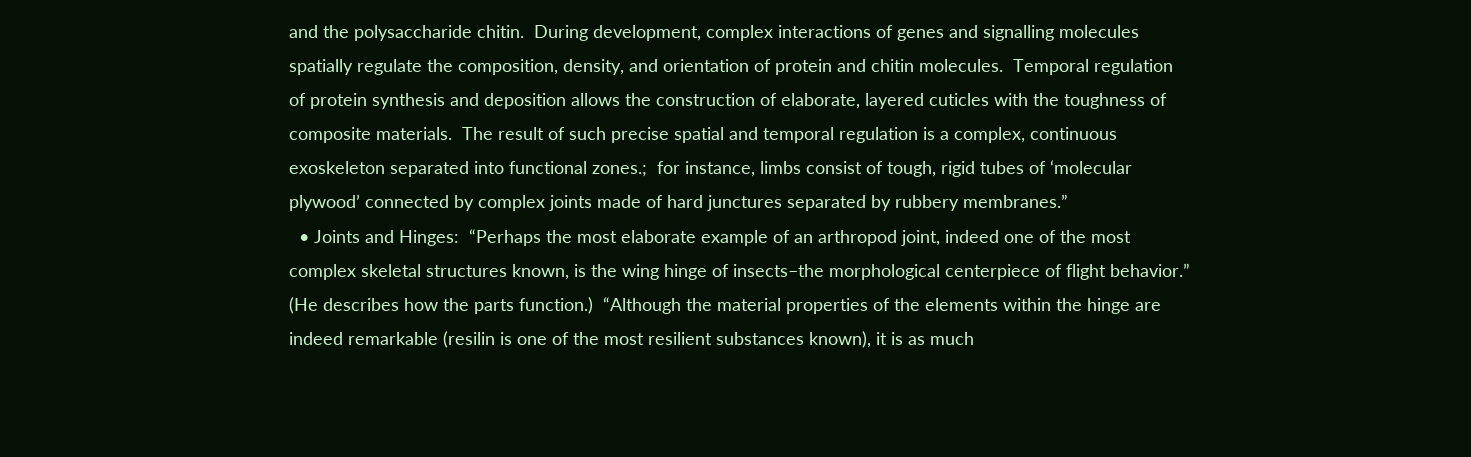and the polysaccharide chitin.  During development, complex interactions of genes and signalling molecules spatially regulate the composition, density, and orientation of protein and chitin molecules.  Temporal regulation of protein synthesis and deposition allows the construction of elaborate, layered cuticles with the toughness of composite materials.  The result of such precise spatial and temporal regulation is a complex, continuous exoskeleton separated into functional zones.;  for instance, limbs consist of tough, rigid tubes of ‘molecular plywood’ connected by complex joints made of hard junctures separated by rubbery membranes.”
  • Joints and Hinges:  “Perhaps the most elaborate example of an arthropod joint, indeed one of the most complex skeletal structures known, is the wing hinge of insects–the morphological centerpiece of flight behavior.”  (He describes how the parts function.)  “Although the material properties of the elements within the hinge are indeed remarkable (resilin is one of the most resilient substances known), it is as much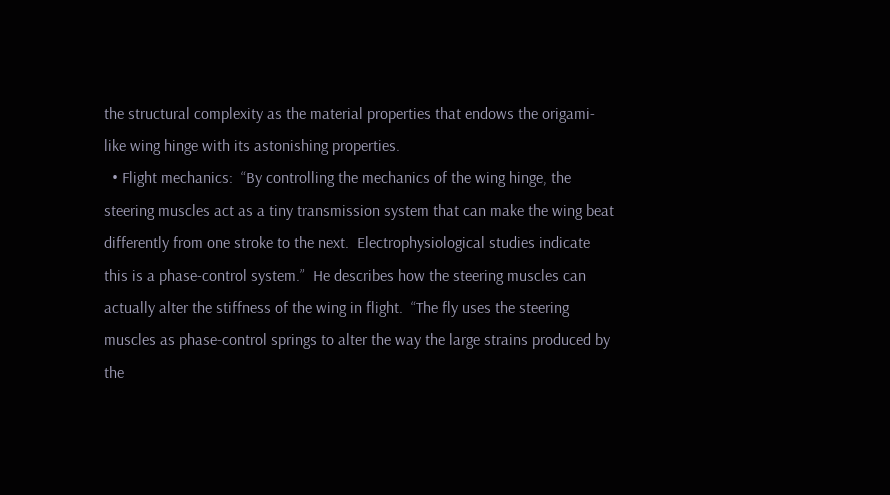the structural complexity as the material properties that endows the origami-like wing hinge with its astonishing properties.
  • Flight mechanics:  “By controlling the mechanics of the wing hinge, the steering muscles act as a tiny transmission system that can make the wing beat differently from one stroke to the next.  Electrophysiological studies indicate this is a phase-control system.”  He describes how the steering muscles can actually alter the stiffness of the wing in flight.  “The fly uses the steering muscles as phase-control springs to alter the way the large strains produced by the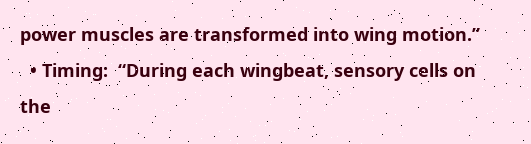power muscles are transformed into wing motion.”
  • Timing:  “During each wingbeat, sensory cells on the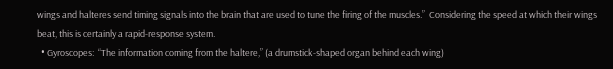wings and halteres send timing signals into the brain that are used to tune the firing of the muscles.”  Considering the speed at which their wings beat, this is certainly a rapid-response system.
  • Gyroscopes:  “The information coming from the haltere,” (a drumstick-shaped organ behind each wing)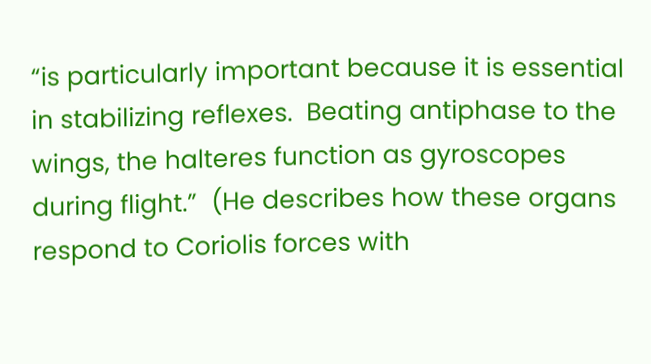“is particularly important because it is essential in stabilizing reflexes.  Beating antiphase to the wings, the halteres function as gyroscopes during flight.”  (He describes how these organs respond to Coriolis forces with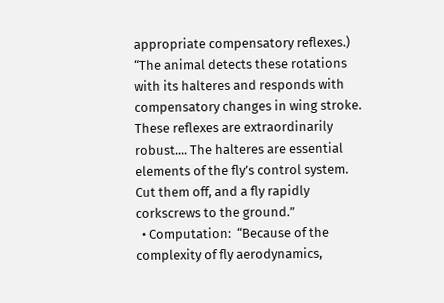appropriate compensatory reflexes.)  “The animal detects these rotations with its halteres and responds with compensatory changes in wing stroke.  These reflexes are extraordinarily robust.... The halteres are essential elements of the fly’s control system.  Cut them off, and a fly rapidly corkscrews to the ground.”
  • Computation:  “Because of the complexity of fly aerodynamics,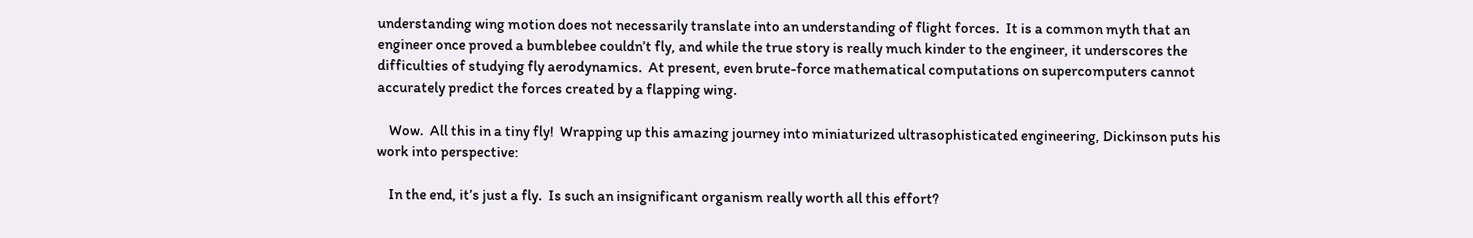understanding wing motion does not necessarily translate into an understanding of flight forces.  It is a common myth that an engineer once proved a bumblebee couldn’t fly, and while the true story is really much kinder to the engineer, it underscores the difficulties of studying fly aerodynamics.  At present, even brute-force mathematical computations on supercomputers cannot accurately predict the forces created by a flapping wing.

    Wow.  All this in a tiny fly!  Wrapping up this amazing journey into miniaturized ultrasophisticated engineering, Dickinson puts his work into perspective:

    In the end, it’s just a fly.  Is such an insignificant organism really worth all this effort?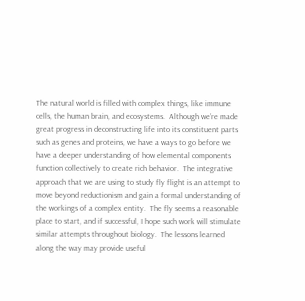The natural world is filled with complex things, like immune cells, the human brain, and ecosystems.  Although we’re made great progress in deconstructing life into its constituent parts such as genes and proteins, we have a ways to go before we have a deeper understanding of how elemental components function collectively to create rich behavior.  The integrative approach that we are using to study fly flight is an attempt to move beyond reductionism and gain a formal understanding of the workings of a complex entity.  The fly seems a reasonable place to start, and if successful, I hope such work will stimulate similar attempts throughout biology.  The lessons learned along the way may provide useful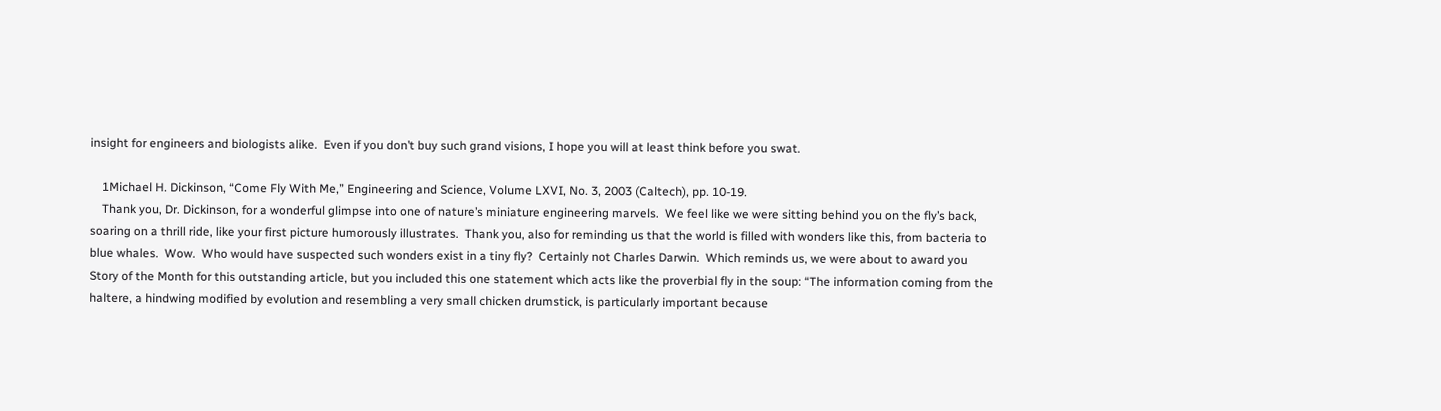insight for engineers and biologists alike.  Even if you don’t buy such grand visions, I hope you will at least think before you swat.

    1Michael H. Dickinson, “Come Fly With Me,” Engineering and Science, Volume LXVI, No. 3, 2003 (Caltech), pp. 10-19.
    Thank you, Dr. Dickinson, for a wonderful glimpse into one of nature’s miniature engineering marvels.  We feel like we were sitting behind you on the fly’s back, soaring on a thrill ride, like your first picture humorously illustrates.  Thank you, also for reminding us that the world is filled with wonders like this, from bacteria to blue whales.  Wow.  Who would have suspected such wonders exist in a tiny fly?  Certainly not Charles Darwin.  Which reminds us, we were about to award you Story of the Month for this outstanding article, but you included this one statement which acts like the proverbial fly in the soup: “The information coming from the haltere, a hindwing modified by evolution and resembling a very small chicken drumstick, is particularly important because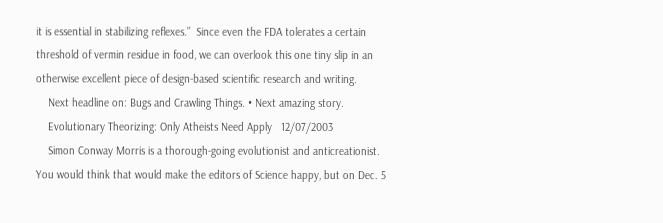it is essential in stabilizing reflexes.”  Since even the FDA tolerates a certain threshold of vermin residue in food, we can overlook this one tiny slip in an otherwise excellent piece of design-based scientific research and writing.
    Next headline on: Bugs and Crawling Things. • Next amazing story.
    Evolutionary Theorizing: Only Atheists Need Apply   12/07/2003
    Simon Conway Morris is a thorough-going evolutionist and anticreationist.  You would think that would make the editors of Science happy, but on Dec. 5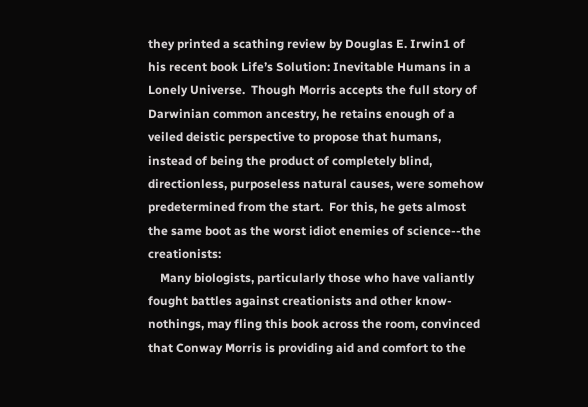they printed a scathing review by Douglas E. Irwin1 of his recent book Life’s Solution: Inevitable Humans in a Lonely Universe.  Though Morris accepts the full story of Darwinian common ancestry, he retains enough of a veiled deistic perspective to propose that humans, instead of being the product of completely blind, directionless, purposeless natural causes, were somehow predetermined from the start.  For this, he gets almost the same boot as the worst idiot enemies of science--the creationists:
    Many biologists, particularly those who have valiantly fought battles against creationists and other know-nothings, may fling this book across the room, convinced that Conway Morris is providing aid and comfort to the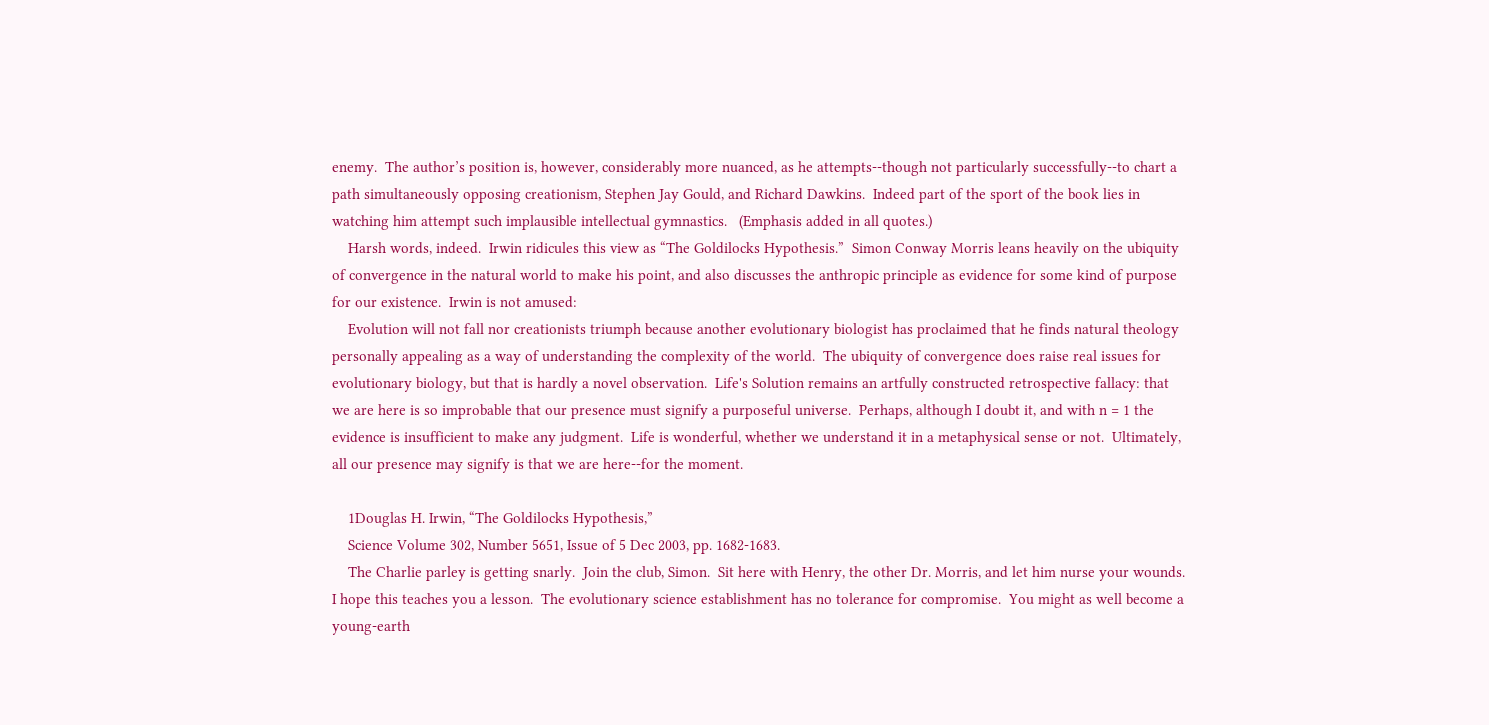enemy.  The author’s position is, however, considerably more nuanced, as he attempts--though not particularly successfully--to chart a path simultaneously opposing creationism, Stephen Jay Gould, and Richard Dawkins.  Indeed part of the sport of the book lies in watching him attempt such implausible intellectual gymnastics.   (Emphasis added in all quotes.)
    Harsh words, indeed.  Irwin ridicules this view as “The Goldilocks Hypothesis.”  Simon Conway Morris leans heavily on the ubiquity of convergence in the natural world to make his point, and also discusses the anthropic principle as evidence for some kind of purpose for our existence.  Irwin is not amused:
    Evolution will not fall nor creationists triumph because another evolutionary biologist has proclaimed that he finds natural theology personally appealing as a way of understanding the complexity of the world.  The ubiquity of convergence does raise real issues for evolutionary biology, but that is hardly a novel observation.  Life's Solution remains an artfully constructed retrospective fallacy: that we are here is so improbable that our presence must signify a purposeful universe.  Perhaps, although I doubt it, and with n = 1 the evidence is insufficient to make any judgment.  Life is wonderful, whether we understand it in a metaphysical sense or not.  Ultimately, all our presence may signify is that we are here--for the moment.

    1Douglas H. Irwin, “The Goldilocks Hypothesis,”
    Science Volume 302, Number 5651, Issue of 5 Dec 2003, pp. 1682-1683.
    The Charlie parley is getting snarly.  Join the club, Simon.  Sit here with Henry, the other Dr. Morris, and let him nurse your wounds.  I hope this teaches you a lesson.  The evolutionary science establishment has no tolerance for compromise.  You might as well become a young-earth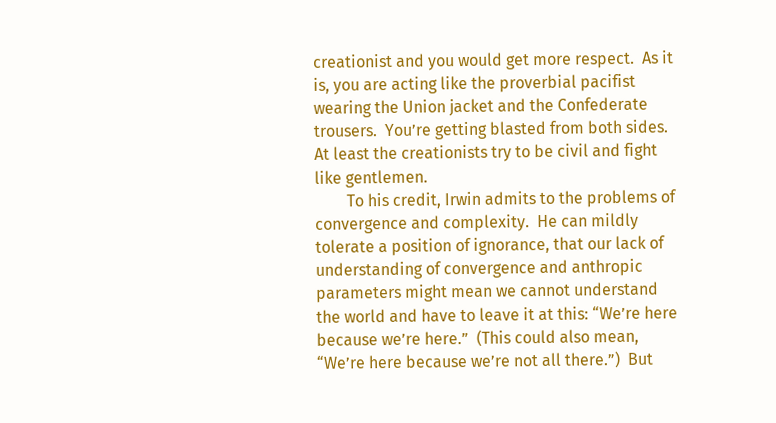creationist and you would get more respect.  As it is, you are acting like the proverbial pacifist wearing the Union jacket and the Confederate trousers.  You’re getting blasted from both sides.  At least the creationists try to be civil and fight like gentlemen.
        To his credit, Irwin admits to the problems of convergence and complexity.  He can mildly tolerate a position of ignorance, that our lack of understanding of convergence and anthropic parameters might mean we cannot understand the world and have to leave it at this: “We’re here because we’re here.”  (This could also mean, “We’re here because we’re not all there.”)  But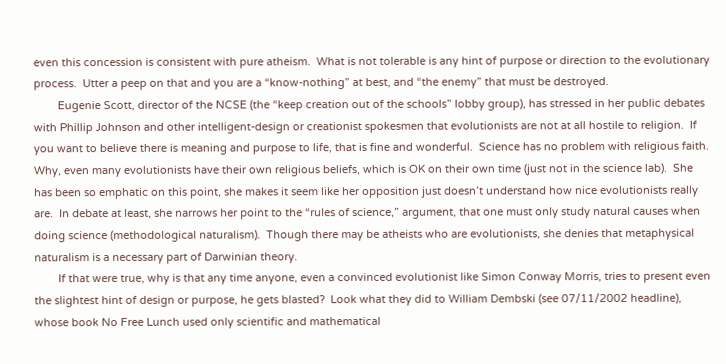even this concession is consistent with pure atheism.  What is not tolerable is any hint of purpose or direction to the evolutionary process.  Utter a peep on that and you are a “know-nothing” at best, and “the enemy” that must be destroyed.
        Eugenie Scott, director of the NCSE (the “keep creation out of the schools” lobby group), has stressed in her public debates with Phillip Johnson and other intelligent-design or creationist spokesmen that evolutionists are not at all hostile to religion.  If you want to believe there is meaning and purpose to life, that is fine and wonderful.  Science has no problem with religious faith.  Why, even many evolutionists have their own religious beliefs, which is OK on their own time (just not in the science lab).  She has been so emphatic on this point, she makes it seem like her opposition just doesn’t understand how nice evolutionists really are.  In debate at least, she narrows her point to the “rules of science,” argument, that one must only study natural causes when doing science (methodological naturalism).  Though there may be atheists who are evolutionists, she denies that metaphysical naturalism is a necessary part of Darwinian theory.
        If that were true, why is that any time anyone, even a convinced evolutionist like Simon Conway Morris, tries to present even the slightest hint of design or purpose, he gets blasted?  Look what they did to William Dembski (see 07/11/2002 headline), whose book No Free Lunch used only scientific and mathematical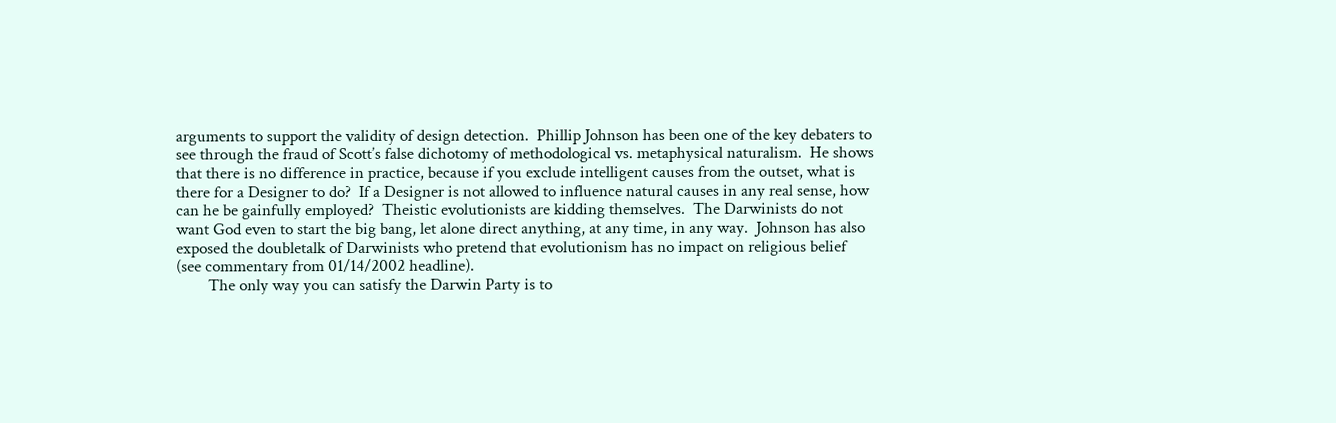arguments to support the validity of design detection.  Phillip Johnson has been one of the key debaters to see through the fraud of Scott’s false dichotomy of methodological vs. metaphysical naturalism.  He shows that there is no difference in practice, because if you exclude intelligent causes from the outset, what is there for a Designer to do?  If a Designer is not allowed to influence natural causes in any real sense, how can he be gainfully employed?  Theistic evolutionists are kidding themselves.  The Darwinists do not want God even to start the big bang, let alone direct anything, at any time, in any way.  Johnson has also exposed the doubletalk of Darwinists who pretend that evolutionism has no impact on religious belief (see commentary from 01/14/2002 headline).
        The only way you can satisfy the Darwin Party is to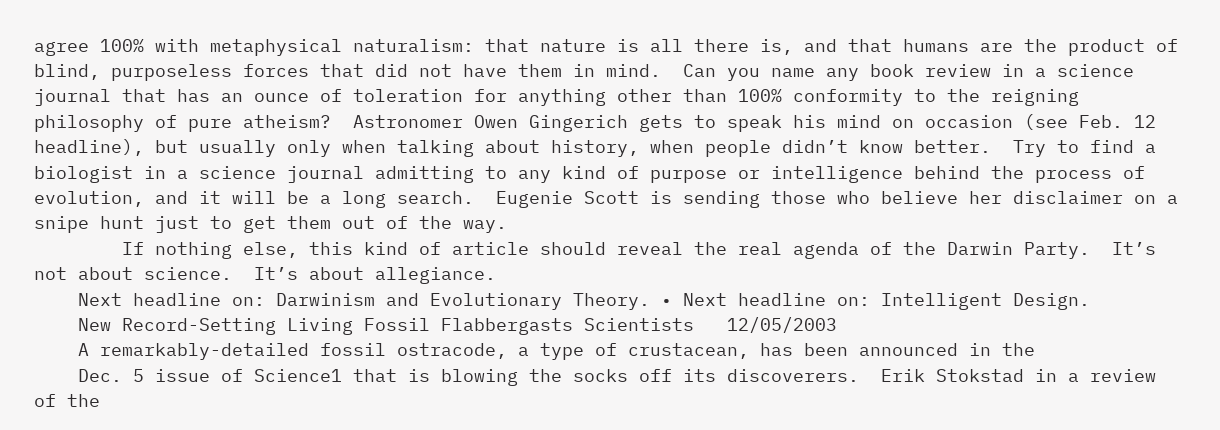agree 100% with metaphysical naturalism: that nature is all there is, and that humans are the product of blind, purposeless forces that did not have them in mind.  Can you name any book review in a science journal that has an ounce of toleration for anything other than 100% conformity to the reigning philosophy of pure atheism?  Astronomer Owen Gingerich gets to speak his mind on occasion (see Feb. 12 headline), but usually only when talking about history, when people didn’t know better.  Try to find a biologist in a science journal admitting to any kind of purpose or intelligence behind the process of evolution, and it will be a long search.  Eugenie Scott is sending those who believe her disclaimer on a snipe hunt just to get them out of the way.
        If nothing else, this kind of article should reveal the real agenda of the Darwin Party.  It’s not about science.  It’s about allegiance.
    Next headline on: Darwinism and Evolutionary Theory. • Next headline on: Intelligent Design.
    New Record-Setting Living Fossil Flabbergasts Scientists   12/05/2003
    A remarkably-detailed fossil ostracode, a type of crustacean, has been announced in the
    Dec. 5 issue of Science1 that is blowing the socks off its discoverers.  Erik Stokstad in a review of the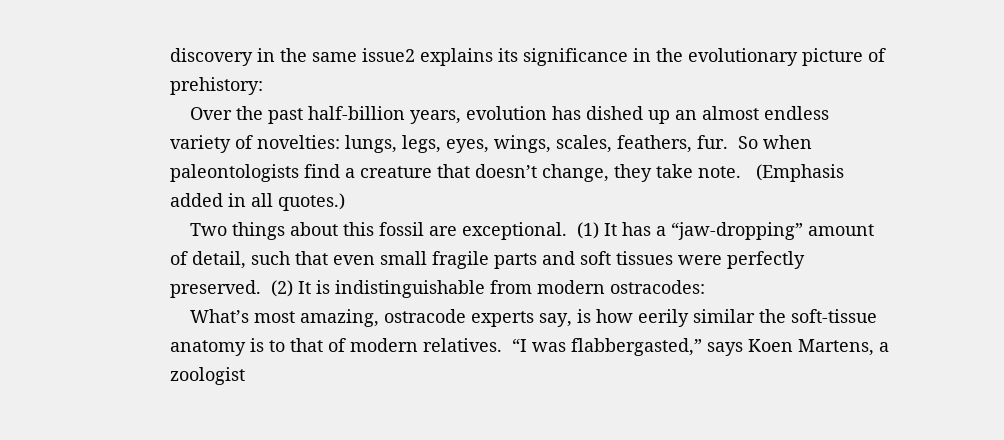discovery in the same issue2 explains its significance in the evolutionary picture of prehistory:
    Over the past half-billion years, evolution has dished up an almost endless variety of novelties: lungs, legs, eyes, wings, scales, feathers, fur.  So when paleontologists find a creature that doesn’t change, they take note.   (Emphasis added in all quotes.)
    Two things about this fossil are exceptional.  (1) It has a “jaw-dropping” amount of detail, such that even small fragile parts and soft tissues were perfectly preserved.  (2) It is indistinguishable from modern ostracodes:
    What’s most amazing, ostracode experts say, is how eerily similar the soft-tissue anatomy is to that of modern relatives.  “I was flabbergasted,” says Koen Martens, a zoologist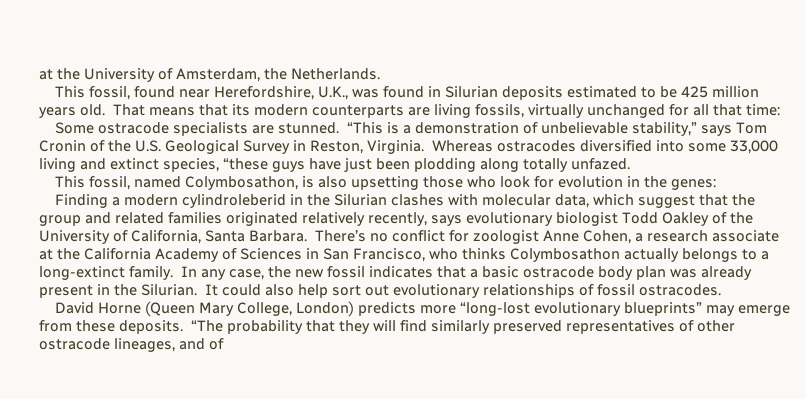at the University of Amsterdam, the Netherlands.
    This fossil, found near Herefordshire, U.K., was found in Silurian deposits estimated to be 425 million years old.  That means that its modern counterparts are living fossils, virtually unchanged for all that time:
    Some ostracode specialists are stunned.  “This is a demonstration of unbelievable stability,” says Tom Cronin of the U.S. Geological Survey in Reston, Virginia.  Whereas ostracodes diversified into some 33,000 living and extinct species, “these guys have just been plodding along totally unfazed.
    This fossil, named Colymbosathon, is also upsetting those who look for evolution in the genes:
    Finding a modern cylindroleberid in the Silurian clashes with molecular data, which suggest that the group and related families originated relatively recently, says evolutionary biologist Todd Oakley of the University of California, Santa Barbara.  There’s no conflict for zoologist Anne Cohen, a research associate at the California Academy of Sciences in San Francisco, who thinks Colymbosathon actually belongs to a long-extinct family.  In any case, the new fossil indicates that a basic ostracode body plan was already present in the Silurian.  It could also help sort out evolutionary relationships of fossil ostracodes.
    David Horne (Queen Mary College, London) predicts more “long-lost evolutionary blueprints” may emerge from these deposits.  “The probability that they will find similarly preserved representatives of other ostracode lineages, and of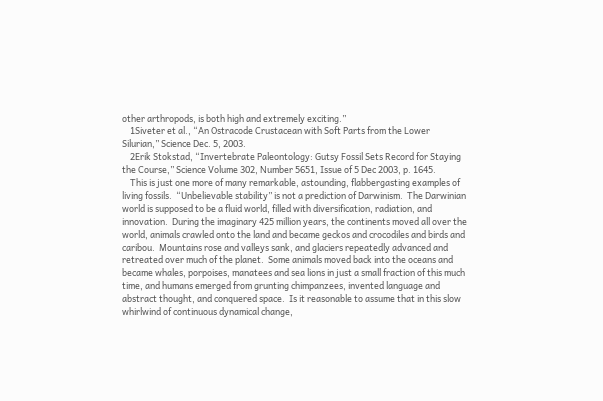other arthropods, is both high and extremely exciting.”
    1Siveter et al., “An Ostracode Crustacean with Soft Parts from the Lower Silurian,” Science Dec. 5, 2003.
    2Erik Stokstad, “Invertebrate Paleontology: Gutsy Fossil Sets Record for Staying the Course,” Science Volume 302, Number 5651, Issue of 5 Dec 2003, p. 1645.
    This is just one more of many remarkable, astounding, flabbergasting examples of living fossils.  “Unbelievable stability” is not a prediction of Darwinism.  The Darwinian world is supposed to be a fluid world, filled with diversification, radiation, and innovation.  During the imaginary 425 million years, the continents moved all over the world, animals crawled onto the land and became geckos and crocodiles and birds and caribou.  Mountains rose and valleys sank, and glaciers repeatedly advanced and retreated over much of the planet.  Some animals moved back into the oceans and became whales, porpoises, manatees and sea lions in just a small fraction of this much time, and humans emerged from grunting chimpanzees, invented language and abstract thought, and conquered space.  Is it reasonable to assume that in this slow whirlwind of continuous dynamical change,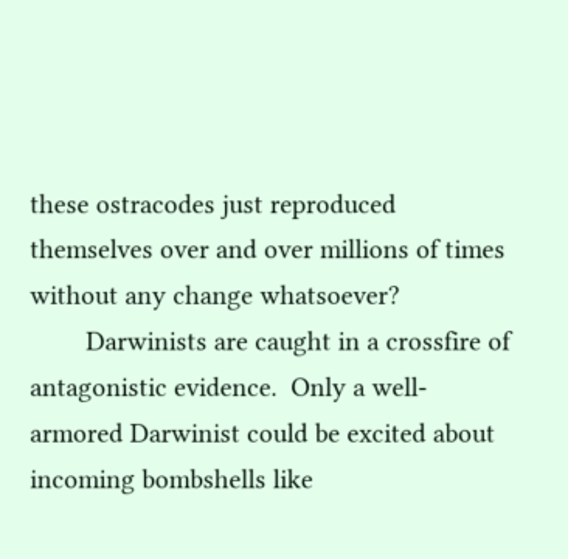these ostracodes just reproduced themselves over and over millions of times without any change whatsoever?
        Darwinists are caught in a crossfire of antagonistic evidence.  Only a well-armored Darwinist could be excited about incoming bombshells like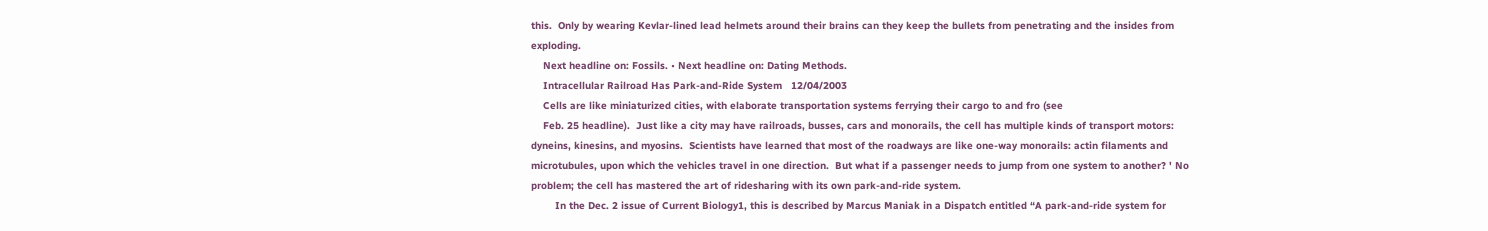this.  Only by wearing Kevlar-lined lead helmets around their brains can they keep the bullets from penetrating and the insides from exploding.
    Next headline on: Fossils. • Next headline on: Dating Methods.
    Intracellular Railroad Has Park-and-Ride System   12/04/2003
    Cells are like miniaturized cities, with elaborate transportation systems ferrying their cargo to and fro (see
    Feb. 25 headline).  Just like a city may have railroads, busses, cars and monorails, the cell has multiple kinds of transport motors: dyneins, kinesins, and myosins.  Scientists have learned that most of the roadways are like one-way monorails: actin filaments and microtubules, upon which the vehicles travel in one direction.  But what if a passenger needs to jump from one system to another? ' No problem; the cell has mastered the art of ridesharing with its own park-and-ride system.
        In the Dec. 2 issue of Current Biology1, this is described by Marcus Maniak in a Dispatch entitled “A park-and-ride system for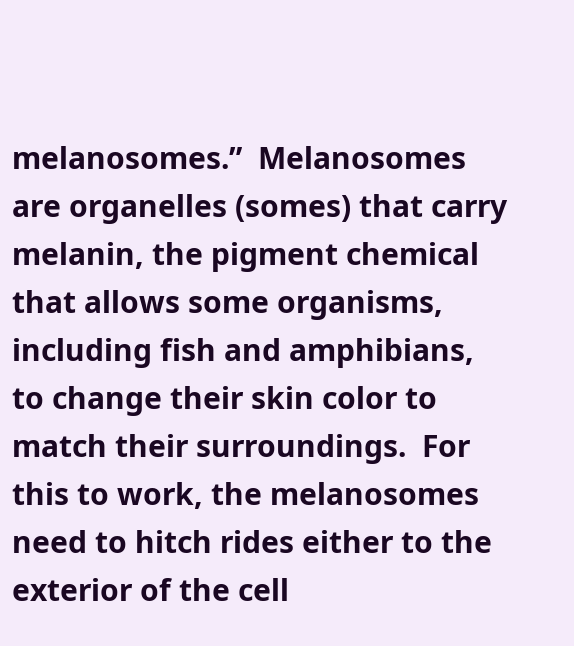melanosomes.”  Melanosomes are organelles (somes) that carry melanin, the pigment chemical that allows some organisms, including fish and amphibians, to change their skin color to match their surroundings.  For this to work, the melanosomes need to hitch rides either to the exterior of the cell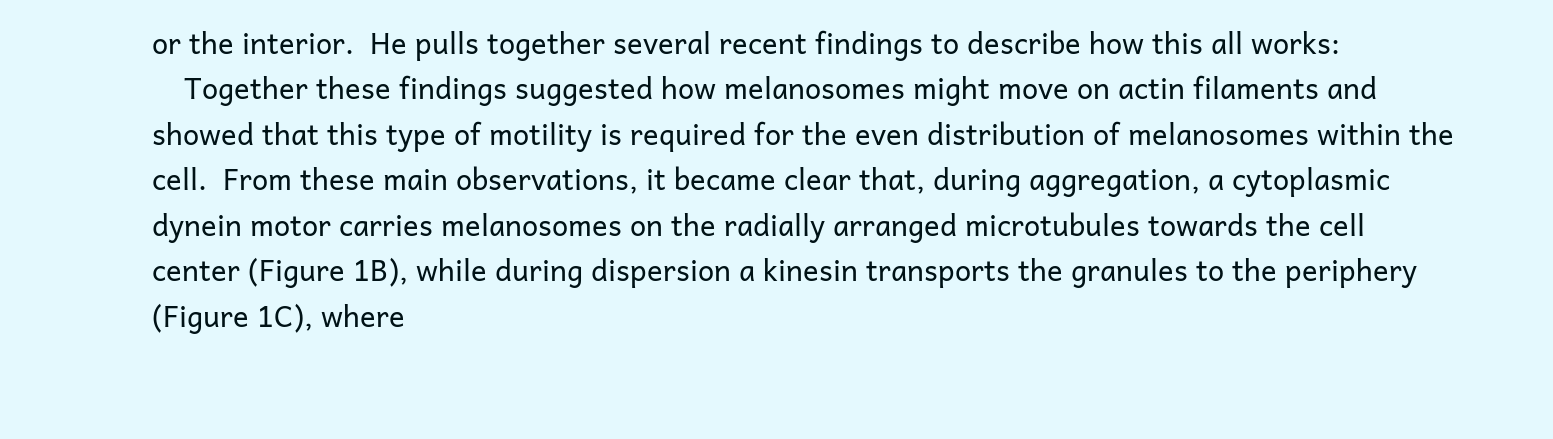or the interior.  He pulls together several recent findings to describe how this all works:
    Together these findings suggested how melanosomes might move on actin filaments and showed that this type of motility is required for the even distribution of melanosomes within the cell.  From these main observations, it became clear that, during aggregation, a cytoplasmic dynein motor carries melanosomes on the radially arranged microtubules towards the cell center (Figure 1B), while during dispersion a kinesin transports the granules to the periphery (Figure 1C), where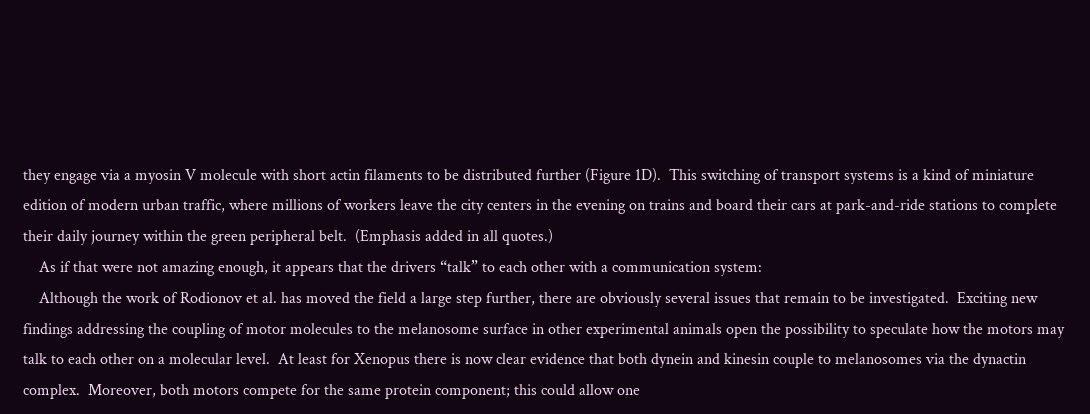they engage via a myosin V molecule with short actin filaments to be distributed further (Figure 1D).  This switching of transport systems is a kind of miniature edition of modern urban traffic, where millions of workers leave the city centers in the evening on trains and board their cars at park-and-ride stations to complete their daily journey within the green peripheral belt.  (Emphasis added in all quotes.)
    As if that were not amazing enough, it appears that the drivers “talk” to each other with a communication system:
    Although the work of Rodionov et al. has moved the field a large step further, there are obviously several issues that remain to be investigated.  Exciting new findings addressing the coupling of motor molecules to the melanosome surface in other experimental animals open the possibility to speculate how the motors may talk to each other on a molecular level.  At least for Xenopus there is now clear evidence that both dynein and kinesin couple to melanosomes via the dynactin complex.  Moreover, both motors compete for the same protein component; this could allow one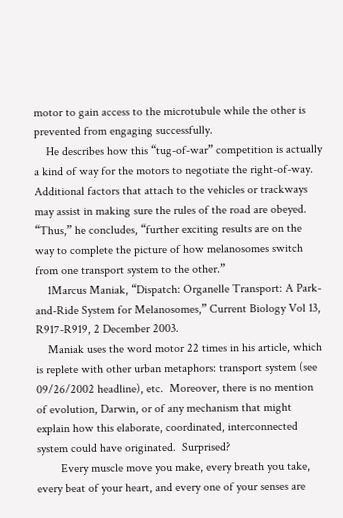motor to gain access to the microtubule while the other is prevented from engaging successfully.
    He describes how this “tug-of-war” competition is actually a kind of way for the motors to negotiate the right-of-way.  Additional factors that attach to the vehicles or trackways may assist in making sure the rules of the road are obeyed.  “Thus,” he concludes, “further exciting results are on the way to complete the picture of how melanosomes switch from one transport system to the other.”
    1Marcus Maniak, “Dispatch: Organelle Transport: A Park-and-Ride System for Melanosomes,” Current Biology Vol 13, R917-R919, 2 December 2003.
    Maniak uses the word motor 22 times in his article, which is replete with other urban metaphors: transport system (see 09/26/2002 headline), etc.  Moreover, there is no mention of evolution, Darwin, or of any mechanism that might explain how this elaborate, coordinated, interconnected system could have originated.  Surprised?
        Every muscle move you make, every breath you take, every beat of your heart, and every one of your senses are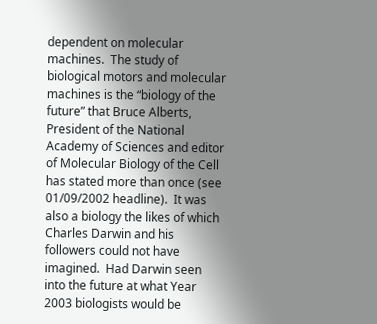dependent on molecular machines.  The study of biological motors and molecular machines is the “biology of the future” that Bruce Alberts, President of the National Academy of Sciences and editor of Molecular Biology of the Cell has stated more than once (see 01/09/2002 headline).  It was also a biology the likes of which Charles Darwin and his followers could not have imagined.  Had Darwin seen into the future at what Year 2003 biologists would be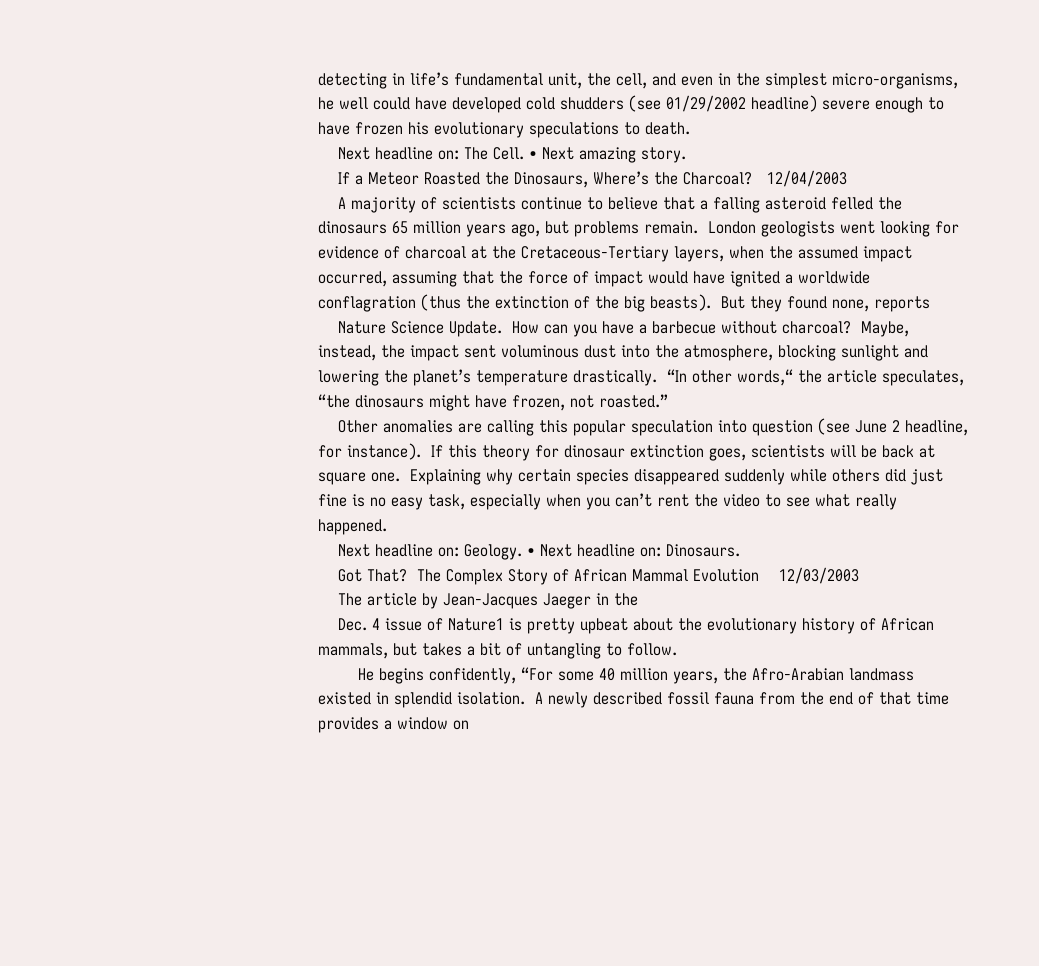detecting in life’s fundamental unit, the cell, and even in the simplest micro-organisms, he well could have developed cold shudders (see 01/29/2002 headline) severe enough to have frozen his evolutionary speculations to death.
    Next headline on: The Cell. • Next amazing story.
    If a Meteor Roasted the Dinosaurs, Where’s the Charcoal?   12/04/2003
    A majority of scientists continue to believe that a falling asteroid felled the dinosaurs 65 million years ago, but problems remain.  London geologists went looking for evidence of charcoal at the Cretaceous-Tertiary layers, when the assumed impact occurred, assuming that the force of impact would have ignited a worldwide conflagration (thus the extinction of the big beasts).  But they found none, reports
    Nature Science Update.  How can you have a barbecue without charcoal?  Maybe, instead, the impact sent voluminous dust into the atmosphere, blocking sunlight and lowering the planet’s temperature drastically.  “In other words,“ the article speculates, “the dinosaurs might have frozen, not roasted.”
    Other anomalies are calling this popular speculation into question (see June 2 headline, for instance).  If this theory for dinosaur extinction goes, scientists will be back at square one.  Explaining why certain species disappeared suddenly while others did just fine is no easy task, especially when you can’t rent the video to see what really happened.
    Next headline on: Geology. • Next headline on: Dinosaurs.
    Got That?  The Complex Story of African Mammal Evolution    12/03/2003
    The article by Jean-Jacques Jaeger in the
    Dec. 4 issue of Nature1 is pretty upbeat about the evolutionary history of African mammals, but takes a bit of untangling to follow.
        He begins confidently, “For some 40 million years, the Afro-Arabian landmass existed in splendid isolation.  A newly described fossil fauna from the end of that time provides a window on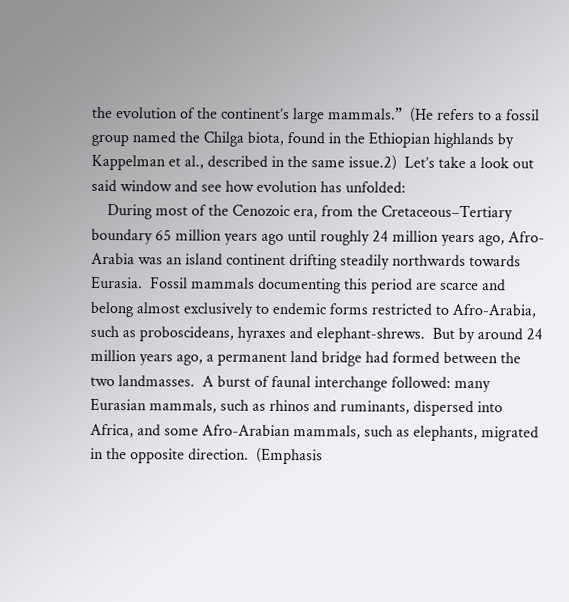the evolution of the continent’s large mammals.”  (He refers to a fossil group named the Chilga biota, found in the Ethiopian highlands by Kappelman et al., described in the same issue.2)  Let’s take a look out said window and see how evolution has unfolded:
    During most of the Cenozoic era, from the Cretaceous–Tertiary boundary 65 million years ago until roughly 24 million years ago, Afro-Arabia was an island continent drifting steadily northwards towards Eurasia.  Fossil mammals documenting this period are scarce and belong almost exclusively to endemic forms restricted to Afro-Arabia, such as proboscideans, hyraxes and elephant-shrews.  But by around 24 million years ago, a permanent land bridge had formed between the two landmasses.  A burst of faunal interchange followed: many Eurasian mammals, such as rhinos and ruminants, dispersed into Africa, and some Afro-Arabian mammals, such as elephants, migrated in the opposite direction.  (Emphasis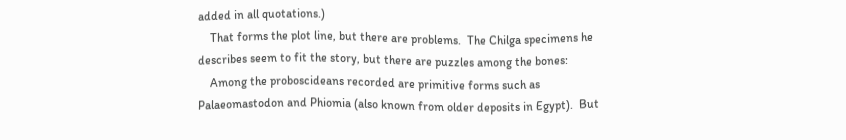added in all quotations.)
    That forms the plot line, but there are problems.  The Chilga specimens he describes seem to fit the story, but there are puzzles among the bones:
    Among the proboscideans recorded are primitive forms such as Palaeomastodon and Phiomia (also known from older deposits in Egypt).  But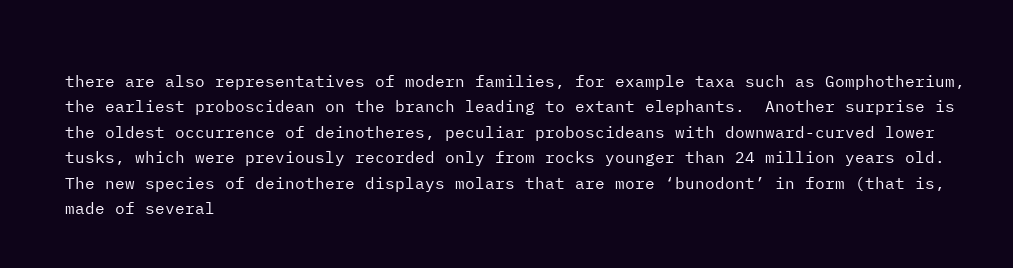there are also representatives of modern families, for example taxa such as Gomphotherium, the earliest proboscidean on the branch leading to extant elephants.  Another surprise is the oldest occurrence of deinotheres, peculiar proboscideans with downward-curved lower tusks, which were previously recorded only from rocks younger than 24 million years old.  The new species of deinothere displays molars that are more ‘bunodont’ in form (that is, made of several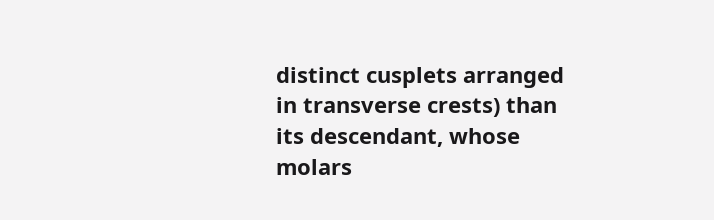distinct cusplets arranged in transverse crests) than its descendant, whose molars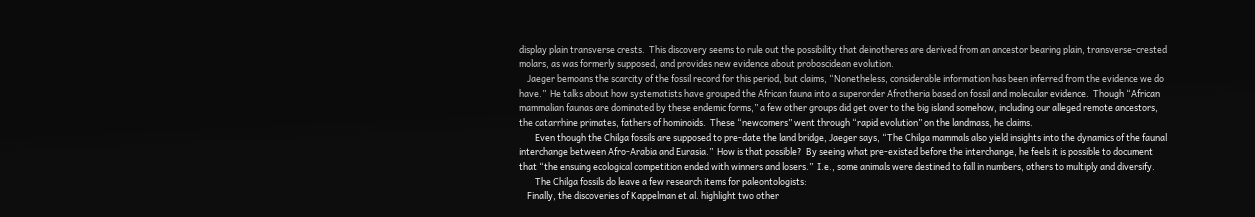display plain transverse crests.  This discovery seems to rule out the possibility that deinotheres are derived from an ancestor bearing plain, transverse-crested molars, as was formerly supposed, and provides new evidence about proboscidean evolution.
    Jaeger bemoans the scarcity of the fossil record for this period, but claims, “Nonetheless, considerable information has been inferred from the evidence we do have.”  He talks about how systematists have grouped the African fauna into a superorder Afrotheria based on fossil and molecular evidence.  Though “African mammalian faunas are dominated by these endemic forms,” a few other groups did get over to the big island somehow, including our alleged remote ancestors, the catarrhine primates, fathers of hominoids.  These “newcomers” went through “rapid evolution” on the landmass, he claims.
        Even though the Chilga fossils are supposed to pre-date the land bridge, Jaeger says, “The Chilga mammals also yield insights into the dynamics of the faunal interchange between Afro-Arabia and Eurasia.”  How is that possible?  By seeing what pre-existed before the interchange, he feels it is possible to document that “the ensuing ecological competition ended with winners and losers.”  I.e., some animals were destined to fall in numbers, others to multiply and diversify.
        The Chilga fossils do leave a few research items for paleontologists:
    Finally, the discoveries of Kappelman et al. highlight two other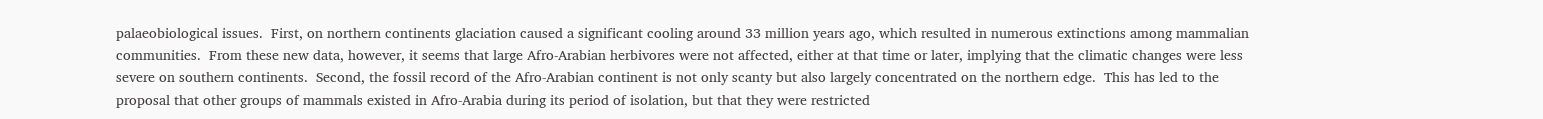palaeobiological issues.  First, on northern continents glaciation caused a significant cooling around 33 million years ago, which resulted in numerous extinctions among mammalian communities.  From these new data, however, it seems that large Afro-Arabian herbivores were not affected, either at that time or later, implying that the climatic changes were less severe on southern continents.  Second, the fossil record of the Afro-Arabian continent is not only scanty but also largely concentrated on the northern edge.  This has led to the proposal that other groups of mammals existed in Afro-Arabia during its period of isolation, but that they were restricted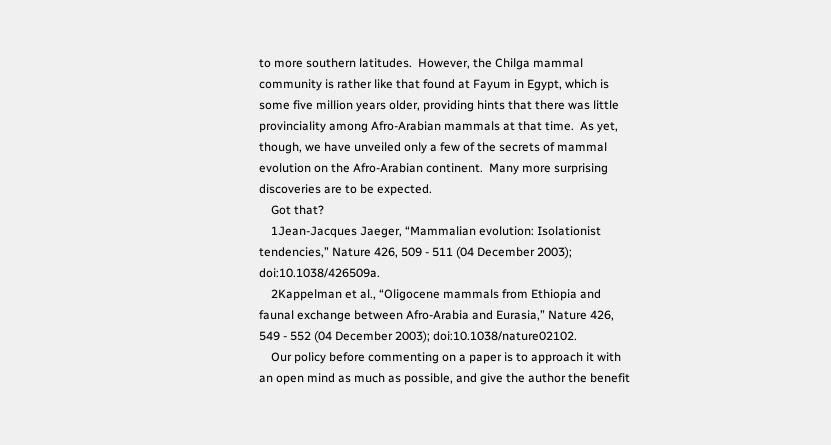to more southern latitudes.  However, the Chilga mammal community is rather like that found at Fayum in Egypt, which is some five million years older, providing hints that there was little provinciality among Afro-Arabian mammals at that time.  As yet, though, we have unveiled only a few of the secrets of mammal evolution on the Afro-Arabian continent.  Many more surprising discoveries are to be expected.
    Got that?
    1Jean-Jacques Jaeger, “Mammalian evolution: Isolationist tendencies,” Nature 426, 509 - 511 (04 December 2003); doi:10.1038/426509a.
    2Kappelman et al., “Oligocene mammals from Ethiopia and faunal exchange between Afro-Arabia and Eurasia,” Nature 426, 549 - 552 (04 December 2003); doi:10.1038/nature02102.
    Our policy before commenting on a paper is to approach it with an open mind as much as possible, and give the author the benefit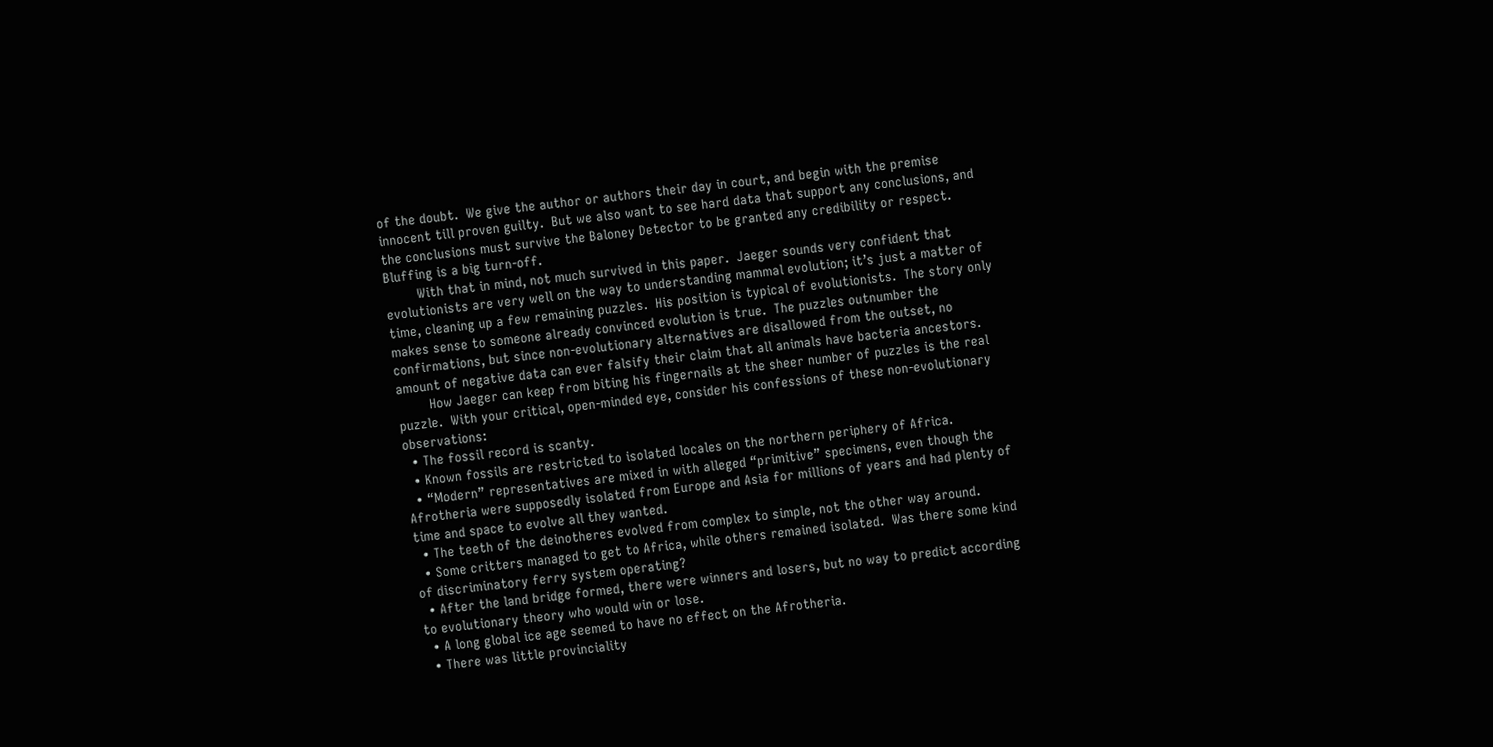of the doubt.  We give the author or authors their day in court, and begin with the premise innocent till proven guilty.  But we also want to see hard data that support any conclusions, and the conclusions must survive the Baloney Detector to be granted any credibility or respect.  Bluffing is a big turn-off.
        With that in mind, not much survived in this paper.  Jaeger sounds very confident that evolutionists are very well on the way to understanding mammal evolution; it’s just a matter of time, cleaning up a few remaining puzzles.  His position is typical of evolutionists.  The story only makes sense to someone already convinced evolution is true.  The puzzles outnumber the confirmations, but since non-evolutionary alternatives are disallowed from the outset, no amount of negative data can ever falsify their claim that all animals have bacteria ancestors.
        How Jaeger can keep from biting his fingernails at the sheer number of puzzles is the real puzzle.  With your critical, open-minded eye, consider his confessions of these non-evolutionary observations:
  • The fossil record is scanty.
  • Known fossils are restricted to isolated locales on the northern periphery of Africa.
  • “Modern” representatives are mixed in with alleged “primitive” specimens, even though the Afrotheria were supposedly isolated from Europe and Asia for millions of years and had plenty of time and space to evolve all they wanted.
  • The teeth of the deinotheres evolved from complex to simple, not the other way around.
  • Some critters managed to get to Africa, while others remained isolated.  Was there some kind of discriminatory ferry system operating?
  • After the land bridge formed, there were winners and losers, but no way to predict according to evolutionary theory who would win or lose.
  • A long global ice age seemed to have no effect on the Afrotheria.
  • There was little provinciality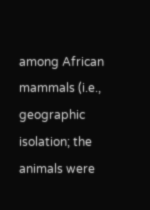among African mammals (i.e., geographic isolation; the animals were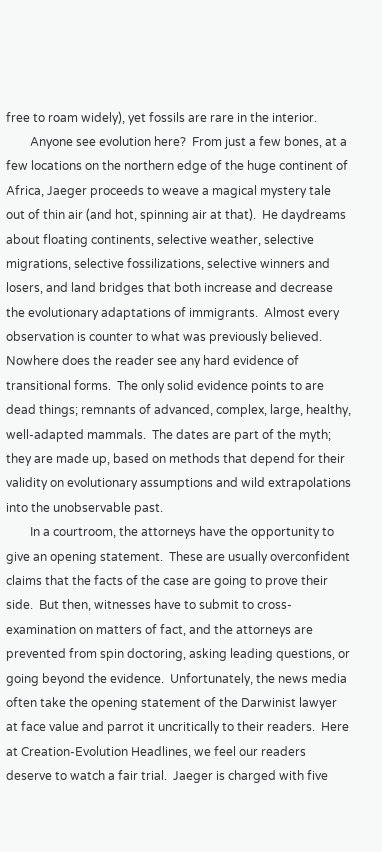free to roam widely), yet fossils are rare in the interior.
        Anyone see evolution here?  From just a few bones, at a few locations on the northern edge of the huge continent of Africa, Jaeger proceeds to weave a magical mystery tale out of thin air (and hot, spinning air at that).  He daydreams about floating continents, selective weather, selective migrations, selective fossilizations, selective winners and losers, and land bridges that both increase and decrease the evolutionary adaptations of immigrants.  Almost every observation is counter to what was previously believed.  Nowhere does the reader see any hard evidence of transitional forms.  The only solid evidence points to are dead things; remnants of advanced, complex, large, healthy, well-adapted mammals.  The dates are part of the myth; they are made up, based on methods that depend for their validity on evolutionary assumptions and wild extrapolations into the unobservable past.
        In a courtroom, the attorneys have the opportunity to give an opening statement.  These are usually overconfident claims that the facts of the case are going to prove their side.  But then, witnesses have to submit to cross-examination on matters of fact, and the attorneys are prevented from spin doctoring, asking leading questions, or going beyond the evidence.  Unfortunately, the news media often take the opening statement of the Darwinist lawyer at face value and parrot it uncritically to their readers.  Here at Creation-Evolution Headlines, we feel our readers deserve to watch a fair trial.  Jaeger is charged with five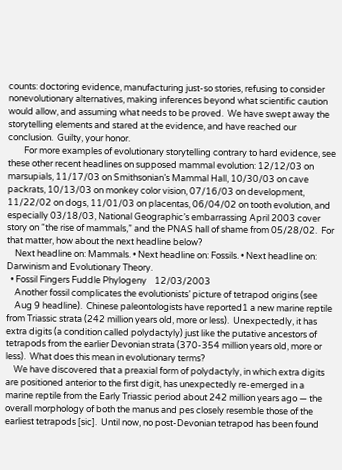counts: doctoring evidence, manufacturing just-so stories, refusing to consider nonevolutionary alternatives, making inferences beyond what scientific caution would allow, and assuming what needs to be proved.  We have swept away the storytelling elements and stared at the evidence, and have reached our conclusion.  Guilty, your honor.
        For more examples of evolutionary storytelling contrary to hard evidence, see these other recent headlines on supposed mammal evolution: 12/12/03 on marsupials, 11/17/03 on Smithsonian’s Mammal Hall, 10/30/03 on cave packrats, 10/13/03 on monkey color vision, 07/16/03 on development, 11/22/02 on dogs, 11/01/03 on placentas, 06/04/02 on tooth evolution, and especially 03/18/03, National Geographic’s embarrassing April 2003 cover story on “the rise of mammals,” and the PNAS hall of shame from 05/28/02.  For that matter, how about the next headline below?
    Next headline on: Mammals. • Next headline on: Fossils. • Next headline on: Darwinism and Evolutionary Theory.
  • Fossil Fingers Fuddle Phylogeny    12/03/2003
    Another fossil complicates the evolutionists’ picture of tetrapod origins (see
    Aug 9 headline).  Chinese paleontologists have reported1 a new marine reptile from Triassic strata (242 million years old, more or less).  Unexpectedly, it has extra digits (a condition called polydactyly) just like the putative ancestors of tetrapods from the earlier Devonian strata (370-354 million years old, more or less).  What does this mean in evolutionary terms?
    We have discovered that a preaxial form of polydactyly, in which extra digits are positioned anterior to the first digit, has unexpectedly re-emerged in a marine reptile from the Early Triassic period about 242 million years ago — the overall morphology of both the manus and pes closely resemble those of the earliest tetrapods [sic].  Until now, no post-Devonian tetrapod has been found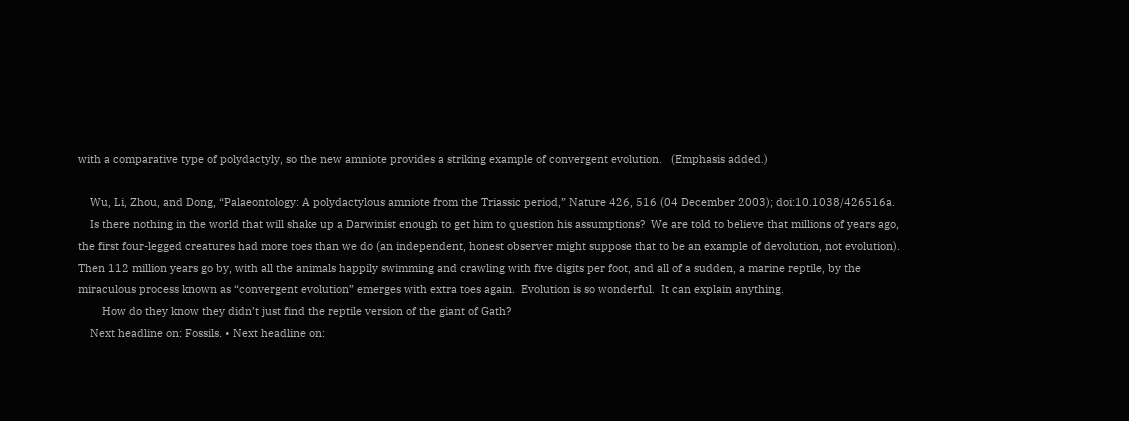with a comparative type of polydactyly, so the new amniote provides a striking example of convergent evolution.   (Emphasis added.)

    Wu, Li, Zhou, and Dong, “Palaeontology: A polydactylous amniote from the Triassic period,” Nature 426, 516 (04 December 2003); doi:10.1038/426516a.
    Is there nothing in the world that will shake up a Darwinist enough to get him to question his assumptions?  We are told to believe that millions of years ago, the first four-legged creatures had more toes than we do (an independent, honest observer might suppose that to be an example of devolution, not evolution).  Then 112 million years go by, with all the animals happily swimming and crawling with five digits per foot, and all of a sudden, a marine reptile, by the miraculous process known as “convergent evolution” emerges with extra toes again.  Evolution is so wonderful.  It can explain anything.
        How do they know they didn’t just find the reptile version of the giant of Gath?
    Next headline on: Fossils. • Next headline on: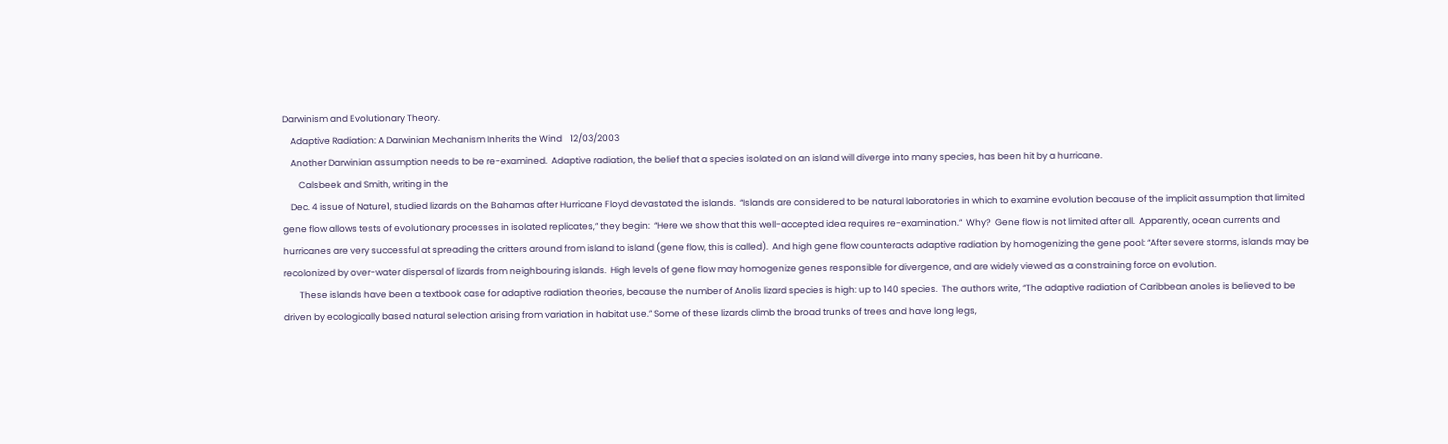Darwinism and Evolutionary Theory.
    Adaptive Radiation: A Darwinian Mechanism Inherits the Wind    12/03/2003
    Another Darwinian assumption needs to be re-examined.  Adaptive radiation, the belief that a species isolated on an island will diverge into many species, has been hit by a hurricane.
        Calsbeek and Smith, writing in the
    Dec. 4 issue of Nature1, studied lizards on the Bahamas after Hurricane Floyd devastated the islands.  “Islands are considered to be natural laboratories in which to examine evolution because of the implicit assumption that limited gene flow allows tests of evolutionary processes in isolated replicates,” they begin:  “Here we show that this well-accepted idea requires re-examination.”  Why?  Gene flow is not limited after all.  Apparently, ocean currents and hurricanes are very successful at spreading the critters around from island to island (gene flow, this is called).  And high gene flow counteracts adaptive radiation by homogenizing the gene pool: “After severe storms, islands may be recolonized by over-water dispersal of lizards from neighbouring islands.  High levels of gene flow may homogenize genes responsible for divergence, and are widely viewed as a constraining force on evolution.
        These islands have been a textbook case for adaptive radiation theories, because the number of Anolis lizard species is high: up to 140 species.  The authors write, “The adaptive radiation of Caribbean anoles is believed to be driven by ecologically based natural selection arising from variation in habitat use.” Some of these lizards climb the broad trunks of trees and have long legs,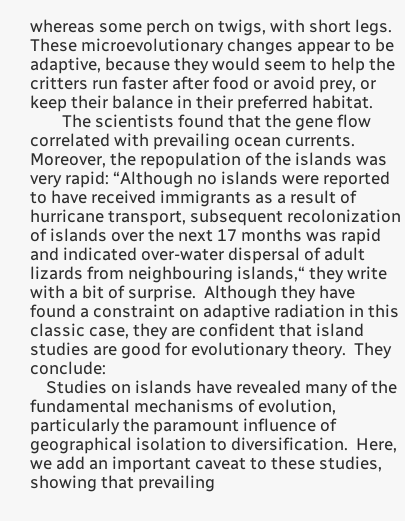whereas some perch on twigs, with short legs.  These microevolutionary changes appear to be adaptive, because they would seem to help the critters run faster after food or avoid prey, or keep their balance in their preferred habitat.
        The scientists found that the gene flow correlated with prevailing ocean currents.  Moreover, the repopulation of the islands was very rapid: “Although no islands were reported to have received immigrants as a result of hurricane transport, subsequent recolonization of islands over the next 17 months was rapid and indicated over-water dispersal of adult lizards from neighbouring islands,“ they write with a bit of surprise.  Although they have found a constraint on adaptive radiation in this classic case, they are confident that island studies are good for evolutionary theory.  They conclude:
    Studies on islands have revealed many of the fundamental mechanisms of evolution, particularly the paramount influence of geographical isolation to diversification.  Here, we add an important caveat to these studies, showing that prevailing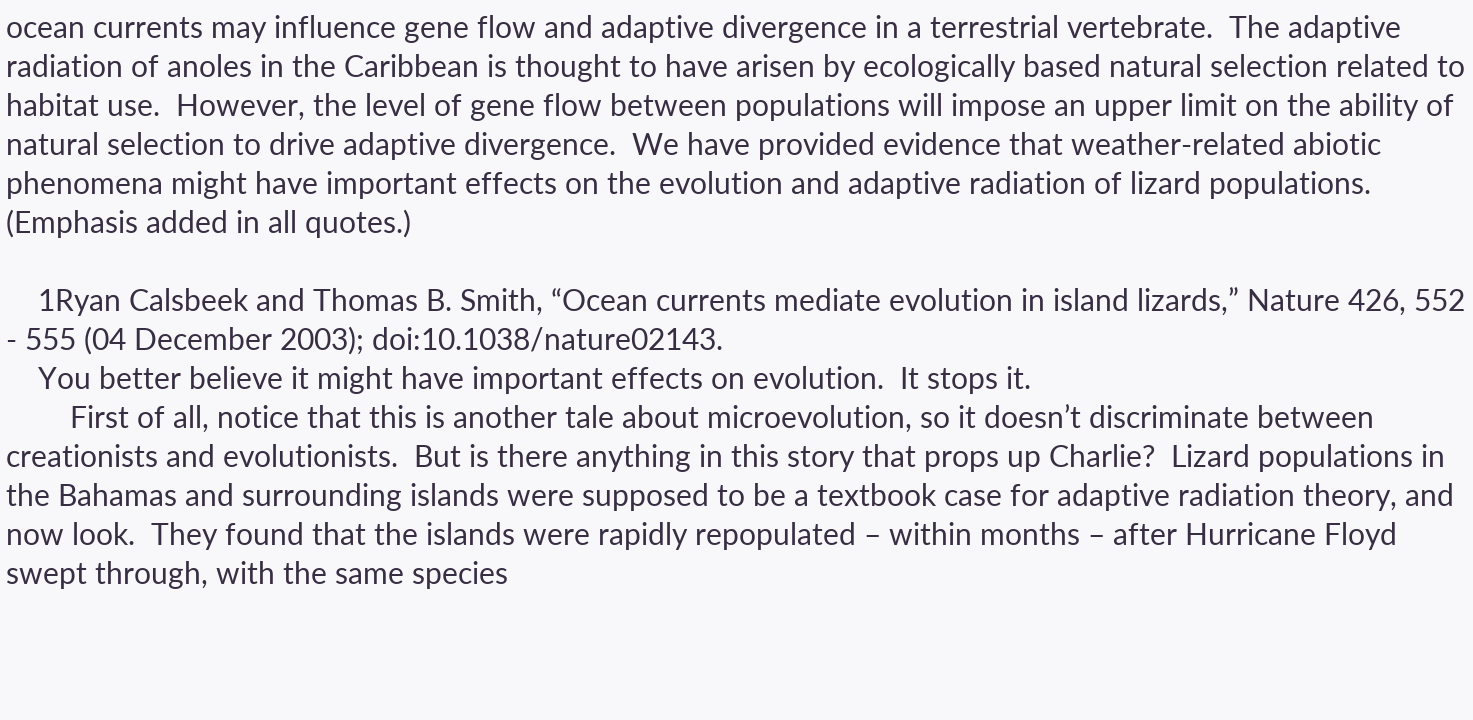ocean currents may influence gene flow and adaptive divergence in a terrestrial vertebrate.  The adaptive radiation of anoles in the Caribbean is thought to have arisen by ecologically based natural selection related to habitat use.  However, the level of gene flow between populations will impose an upper limit on the ability of natural selection to drive adaptive divergence.  We have provided evidence that weather-related abiotic phenomena might have important effects on the evolution and adaptive radiation of lizard populations.   (Emphasis added in all quotes.)

    1Ryan Calsbeek and Thomas B. Smith, “Ocean currents mediate evolution in island lizards,” Nature 426, 552 - 555 (04 December 2003); doi:10.1038/nature02143.
    You better believe it might have important effects on evolution.  It stops it.
        First of all, notice that this is another tale about microevolution, so it doesn’t discriminate between creationists and evolutionists.  But is there anything in this story that props up Charlie?  Lizard populations in the Bahamas and surrounding islands were supposed to be a textbook case for adaptive radiation theory, and now look.  They found that the islands were rapidly repopulated – within months – after Hurricane Floyd swept through, with the same species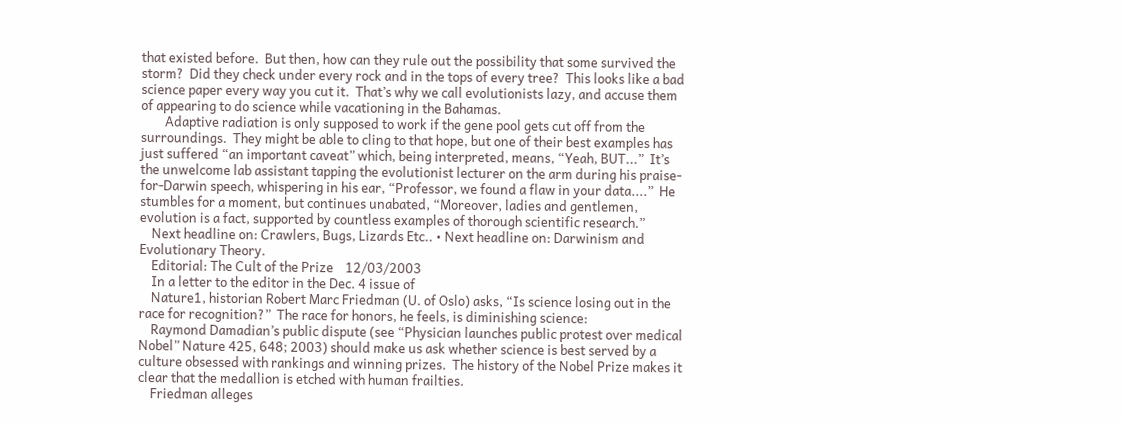that existed before.  But then, how can they rule out the possibility that some survived the storm?  Did they check under every rock and in the tops of every tree?  This looks like a bad science paper every way you cut it.  That’s why we call evolutionists lazy, and accuse them of appearing to do science while vacationing in the Bahamas.
        Adaptive radiation is only supposed to work if the gene pool gets cut off from the surroundings.  They might be able to cling to that hope, but one of their best examples has just suffered “an important caveat” which, being interpreted, means, “Yeah, BUT...”  It’s the unwelcome lab assistant tapping the evolutionist lecturer on the arm during his praise-for-Darwin speech, whispering in his ear, “Professor, we found a flaw in your data....”  He stumbles for a moment, but continues unabated, “Moreover, ladies and gentlemen, evolution is a fact, supported by countless examples of thorough scientific research.”
    Next headline on: Crawlers, Bugs, Lizards Etc.. • Next headline on: Darwinism and Evolutionary Theory.
    Editorial: The Cult of the Prize    12/03/2003
    In a letter to the editor in the Dec. 4 issue of
    Nature1, historian Robert Marc Friedman (U. of Oslo) asks, “Is science losing out in the race for recognition?”  The race for honors, he feels, is diminishing science:
    Raymond Damadian’s public dispute (see “Physician launches public protest over medical Nobel” Nature 425, 648; 2003) should make us ask whether science is best served by a culture obsessed with rankings and winning prizes.  The history of the Nobel Prize makes it clear that the medallion is etched with human frailties.
    Friedman alleges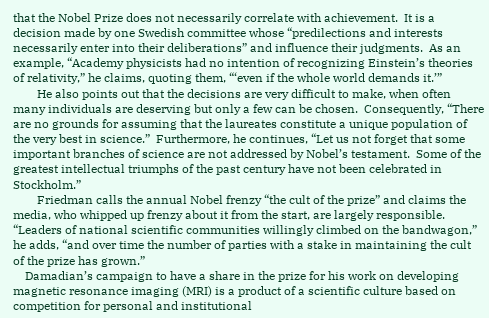that the Nobel Prize does not necessarily correlate with achievement.  It is a decision made by one Swedish committee whose “predilections and interests necessarily enter into their deliberations” and influence their judgments.  As an example, “Academy physicists had no intention of recognizing Einstein’s theories of relativity,” he claims, quoting them, “‘even if the whole world demands it.’”
        He also points out that the decisions are very difficult to make, when often many individuals are deserving but only a few can be chosen.  Consequently, “There are no grounds for assuming that the laureates constitute a unique population of the very best in science.”  Furthermore, he continues, “Let us not forget that some important branches of science are not addressed by Nobel’s testament.  Some of the greatest intellectual triumphs of the past century have not been celebrated in Stockholm.”
        Friedman calls the annual Nobel frenzy “the cult of the prize” and claims the media, who whipped up frenzy about it from the start, are largely responsible.  “Leaders of national scientific communities willingly climbed on the bandwagon,” he adds, “and over time the number of parties with a stake in maintaining the cult of the prize has grown.”
    Damadian’s campaign to have a share in the prize for his work on developing magnetic resonance imaging (MRI) is a product of a scientific culture based on competition for personal and institutional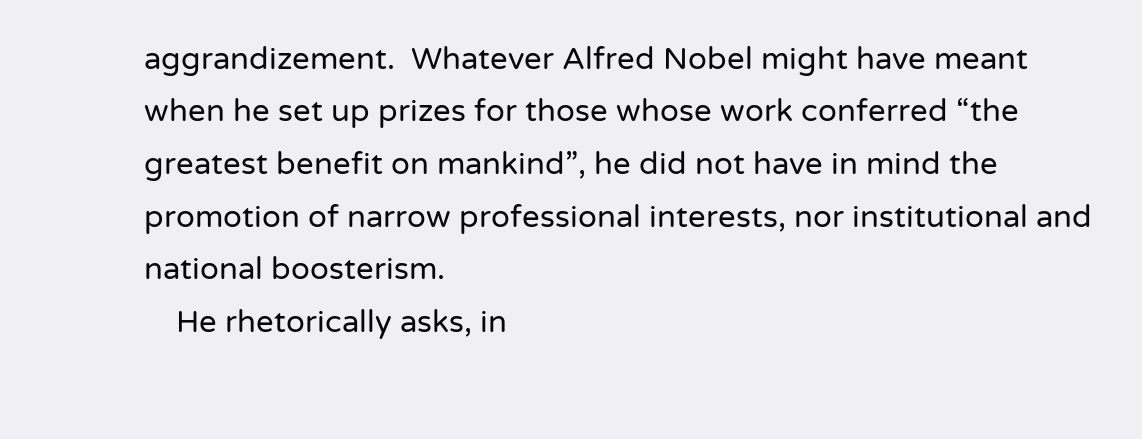aggrandizement.  Whatever Alfred Nobel might have meant when he set up prizes for those whose work conferred “the greatest benefit on mankind”, he did not have in mind the promotion of narrow professional interests, nor institutional and national boosterism.
    He rhetorically asks, in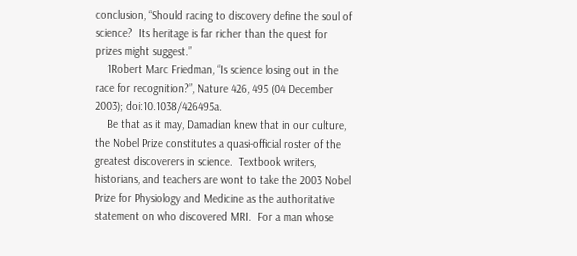conclusion, “Should racing to discovery define the soul of science?  Its heritage is far richer than the quest for prizes might suggest.”
    1Robert Marc Friedman, “Is science losing out in the race for recognition?”, Nature 426, 495 (04 December 2003); doi:10.1038/426495a.
    Be that as it may, Damadian knew that in our culture, the Nobel Prize constitutes a quasi-official roster of the greatest discoverers in science.  Textbook writers, historians, and teachers are wont to take the 2003 Nobel Prize for Physiology and Medicine as the authoritative statement on who discovered MRI.  For a man whose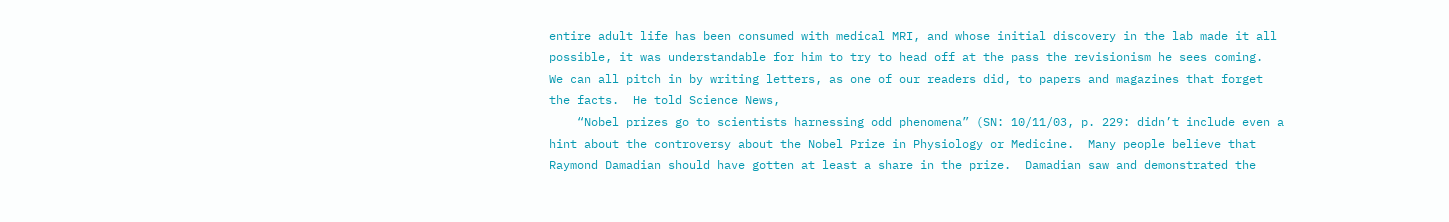entire adult life has been consumed with medical MRI, and whose initial discovery in the lab made it all possible, it was understandable for him to try to head off at the pass the revisionism he sees coming.  We can all pitch in by writing letters, as one of our readers did, to papers and magazines that forget the facts.  He told Science News,
    “Nobel prizes go to scientists harnessing odd phenomena” (SN: 10/11/03, p. 229: didn’t include even a hint about the controversy about the Nobel Prize in Physiology or Medicine.  Many people believe that Raymond Damadian should have gotten at least a share in the prize.  Damadian saw and demonstrated the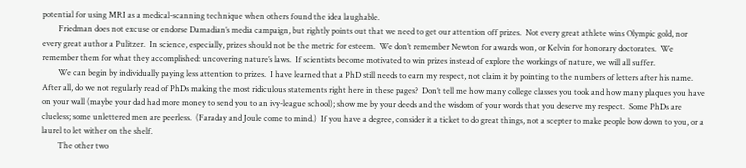potential for using MRI as a medical-scanning technique when others found the idea laughable.
        Friedman does not excuse or endorse Damadian’s media campaign, but rightly points out that we need to get our attention off prizes.  Not every great athlete wins Olympic gold, nor every great author a Pulitzer.  In science, especially, prizes should not be the metric for esteem.  We don’t remember Newton for awards won, or Kelvin for honorary doctorates.  We remember them for what they accomplished: uncovering nature’s laws.  If scientists become motivated to win prizes instead of explore the workings of nature, we will all suffer.
        We can begin by individually paying less attention to prizes.  I have learned that a PhD still needs to earn my respect, not claim it by pointing to the numbers of letters after his name.  After all, do we not regularly read of PhDs making the most ridiculous statements right here in these pages?  Don’t tell me how many college classes you took and how many plaques you have on your wall (maybe your dad had more money to send you to an ivy-league school); show me by your deeds and the wisdom of your words that you deserve my respect.  Some PhDs are clueless; some unlettered men are peerless.  (Faraday and Joule come to mind.)  If you have a degree, consider it a ticket to do great things, not a scepter to make people bow down to you, or a laurel to let wither on the shelf.
        The other two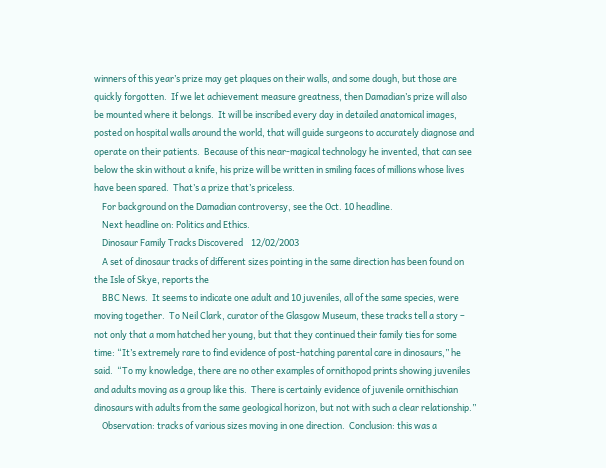winners of this year’s prize may get plaques on their walls, and some dough, but those are quickly forgotten.  If we let achievement measure greatness, then Damadian’s prize will also be mounted where it belongs.  It will be inscribed every day in detailed anatomical images, posted on hospital walls around the world, that will guide surgeons to accurately diagnose and operate on their patients.  Because of this near-magical technology he invented, that can see below the skin without a knife, his prize will be written in smiling faces of millions whose lives have been spared.  That’s a prize that’s priceless.
    For background on the Damadian controversy, see the Oct. 10 headline.
    Next headline on: Politics and Ethics.
    Dinosaur Family Tracks Discovered    12/02/2003
    A set of dinosaur tracks of different sizes pointing in the same direction has been found on the Isle of Skye, reports the
    BBC News.  It seems to indicate one adult and 10 juveniles, all of the same species, were moving together.  To Neil Clark, curator of the Glasgow Museum, these tracks tell a story – not only that a mom hatched her young, but that they continued their family ties for some time: “It’s extremely rare to find evidence of post-hatching parental care in dinosaurs,” he said.  “To my knowledge, there are no other examples of ornithopod prints showing juveniles and adults moving as a group like this.  There is certainly evidence of juvenile ornithischian dinosaurs with adults from the same geological horizon, but not with such a clear relationship.”
    Observation: tracks of various sizes moving in one direction.  Conclusion: this was a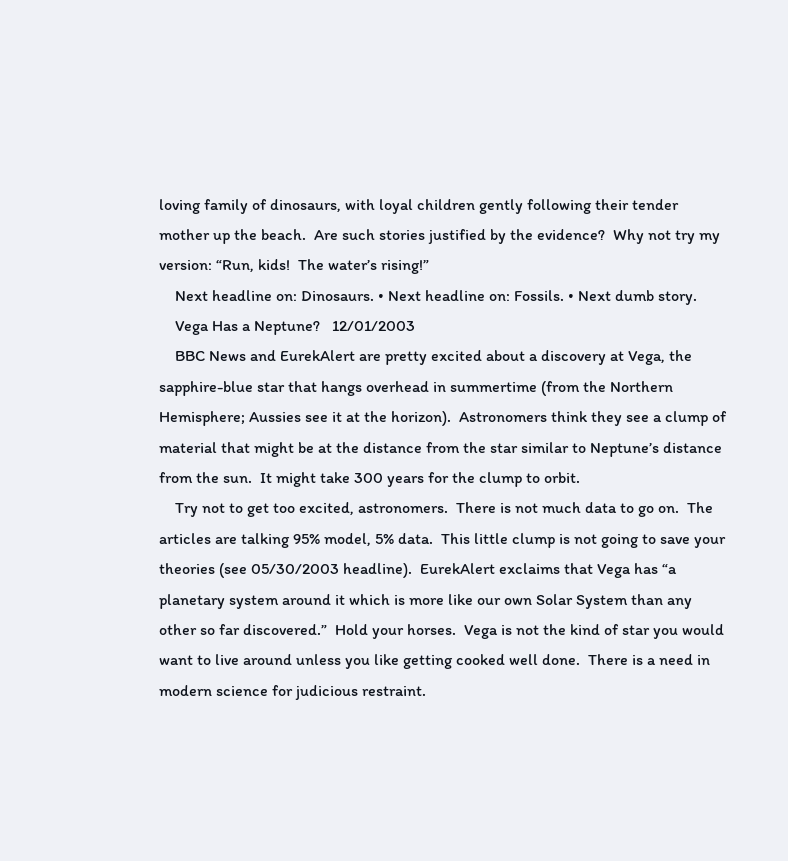loving family of dinosaurs, with loyal children gently following their tender mother up the beach.  Are such stories justified by the evidence?  Why not try my version: “Run, kids!  The water’s rising!”
    Next headline on: Dinosaurs. • Next headline on: Fossils. • Next dumb story.
    Vega Has a Neptune?   12/01/2003
    BBC News and EurekAlert are pretty excited about a discovery at Vega, the sapphire-blue star that hangs overhead in summertime (from the Northern Hemisphere; Aussies see it at the horizon).  Astronomers think they see a clump of material that might be at the distance from the star similar to Neptune’s distance from the sun.  It might take 300 years for the clump to orbit.
    Try not to get too excited, astronomers.  There is not much data to go on.  The articles are talking 95% model, 5% data.  This little clump is not going to save your theories (see 05/30/2003 headline).  EurekAlert exclaims that Vega has “a planetary system around it which is more like our own Solar System than any other so far discovered.”  Hold your horses.  Vega is not the kind of star you would want to live around unless you like getting cooked well done.  There is a need in modern science for judicious restraint.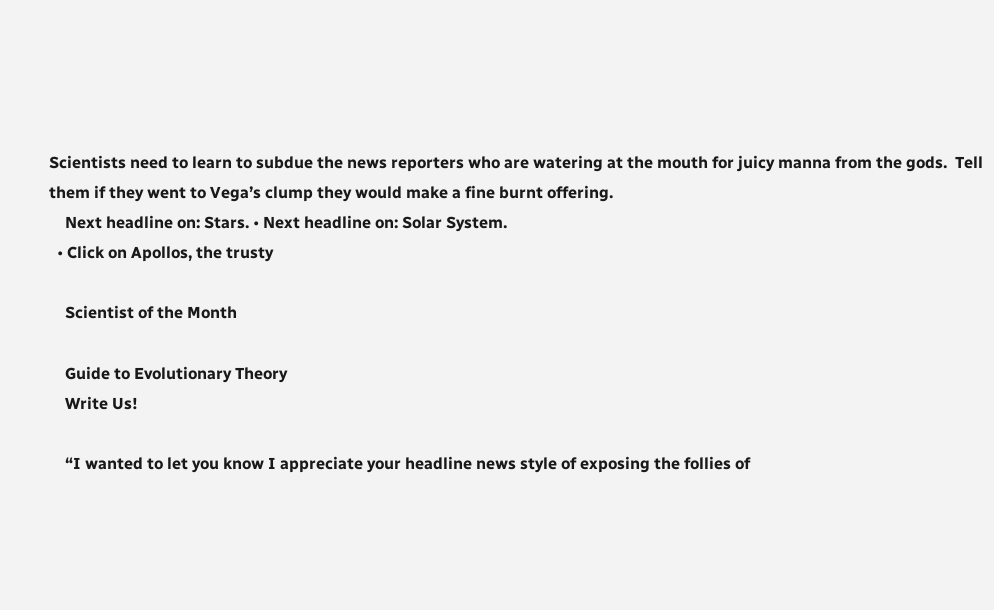Scientists need to learn to subdue the news reporters who are watering at the mouth for juicy manna from the gods.  Tell them if they went to Vega’s clump they would make a fine burnt offering.
    Next headline on: Stars. • Next headline on: Solar System.
  • Click on Apollos, the trusty

    Scientist of the Month

    Guide to Evolutionary Theory
    Write Us!

    “I wanted to let you know I appreciate your headline news style of exposing the follies of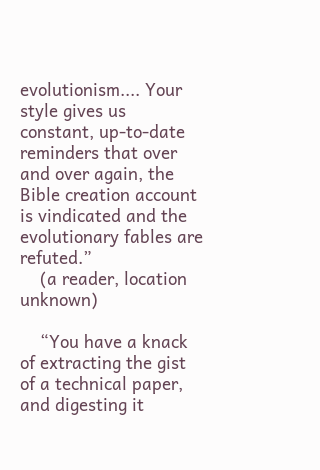evolutionism.... Your style gives us constant, up-to-date reminders that over and over again, the Bible creation account is vindicated and the evolutionary fables are refuted.”
    (a reader, location unknown)

    “You have a knack of extracting the gist of a technical paper, and digesting it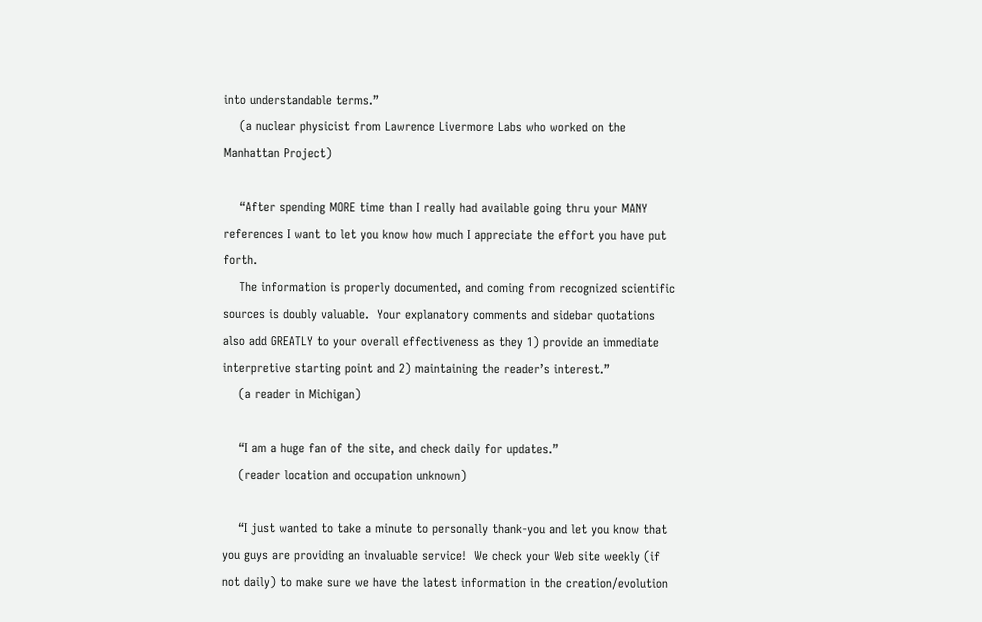into understandable terms.”
    (a nuclear physicist from Lawrence Livermore Labs who worked on the Manhattan Project)

    “After spending MORE time than I really had available going thru your MANY references I want to let you know how much I appreciate the effort you have put forth.
    The information is properly documented, and coming from recognized scientific sources is doubly valuable.  Your explanatory comments and sidebar quotations also add GREATLY to your overall effectiveness as they 1) provide an immediate interpretive starting point and 2) maintaining the reader’s interest.”
    (a reader in Michigan)

    “I am a huge fan of the site, and check daily for updates.”
    (reader location and occupation unknown)

    “I just wanted to take a minute to personally thank-you and let you know that you guys are providing an invaluable service!  We check your Web site weekly (if not daily) to make sure we have the latest information in the creation/evolution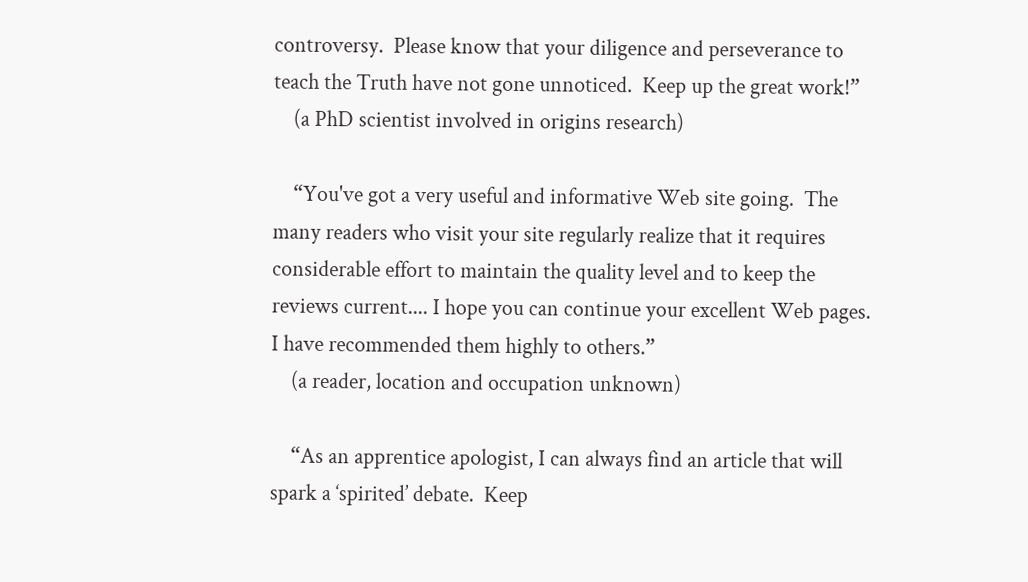controversy.  Please know that your diligence and perseverance to teach the Truth have not gone unnoticed.  Keep up the great work!”
    (a PhD scientist involved in origins research)

    “You've got a very useful and informative Web site going.  The many readers who visit your site regularly realize that it requires considerable effort to maintain the quality level and to keep the reviews current.... I hope you can continue your excellent Web pages.  I have recommended them highly to others.”
    (a reader, location and occupation unknown)

    “As an apprentice apologist, I can always find an article that will spark a ‘spirited’ debate.  Keep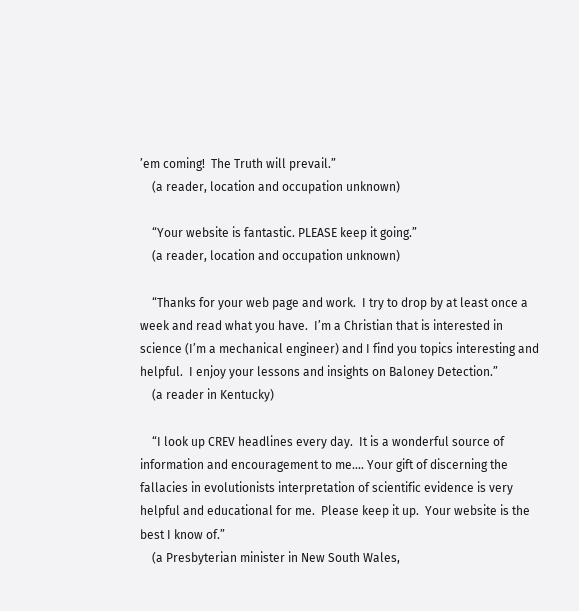’em coming!  The Truth will prevail.”
    (a reader, location and occupation unknown)

    “Your website is fantastic. PLEASE keep it going.”
    (a reader, location and occupation unknown)

    “Thanks for your web page and work.  I try to drop by at least once a week and read what you have.  I’m a Christian that is interested in science (I’m a mechanical engineer) and I find you topics interesting and helpful.  I enjoy your lessons and insights on Baloney Detection.”
    (a reader in Kentucky)

    “I look up CREV headlines every day.  It is a wonderful source of information and encouragement to me.... Your gift of discerning the fallacies in evolutionists interpretation of scientific evidence is very helpful and educational for me.  Please keep it up.  Your website is the best I know of.”
    (a Presbyterian minister in New South Wales,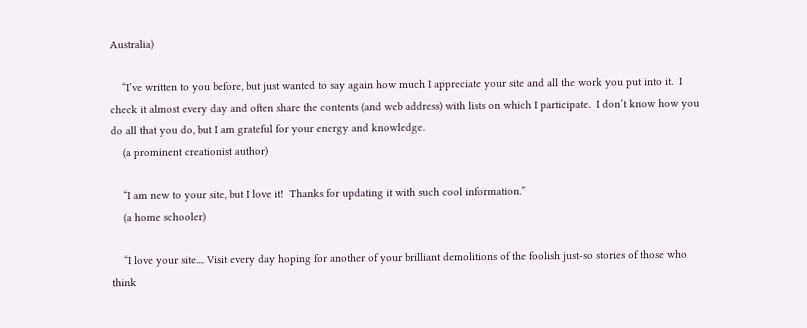Australia)

    “I’ve written to you before, but just wanted to say again how much I appreciate your site and all the work you put into it.  I check it almost every day and often share the contents (and web address) with lists on which I participate.  I don’t know how you do all that you do, but I am grateful for your energy and knowledge.
    (a prominent creationist author)

    “I am new to your site, but I love it!  Thanks for updating it with such cool information.”
    (a home schooler)

    “I love your site.... Visit every day hoping for another of your brilliant demolitions of the foolish just-so stories of those who think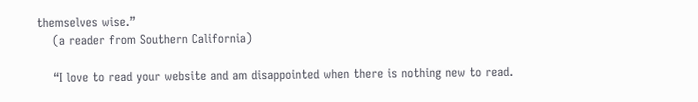themselves wise.”
    (a reader from Southern California)

    “I love to read your website and am disappointed when there is nothing new to read.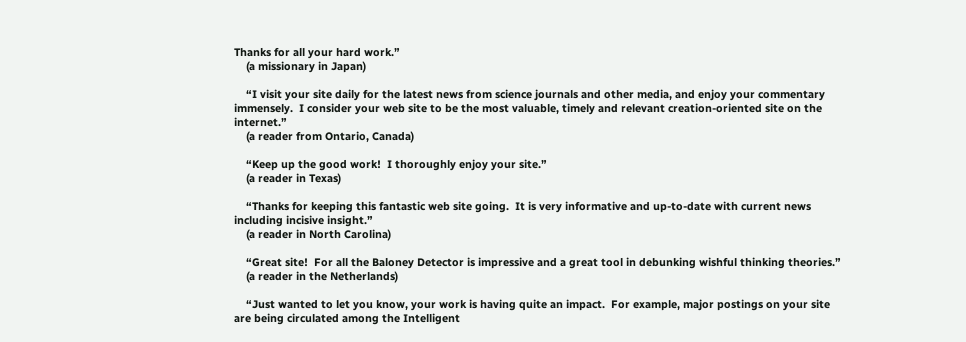Thanks for all your hard work.”
    (a missionary in Japan)

    “I visit your site daily for the latest news from science journals and other media, and enjoy your commentary immensely.  I consider your web site to be the most valuable, timely and relevant creation-oriented site on the internet.”
    (a reader from Ontario, Canada)

    “Keep up the good work!  I thoroughly enjoy your site.”
    (a reader in Texas)

    “Thanks for keeping this fantastic web site going.  It is very informative and up-to-date with current news including incisive insight.”
    (a reader in North Carolina)

    “Great site!  For all the Baloney Detector is impressive and a great tool in debunking wishful thinking theories.”
    (a reader in the Netherlands)

    “Just wanted to let you know, your work is having quite an impact.  For example, major postings on your site are being circulated among the Intelligent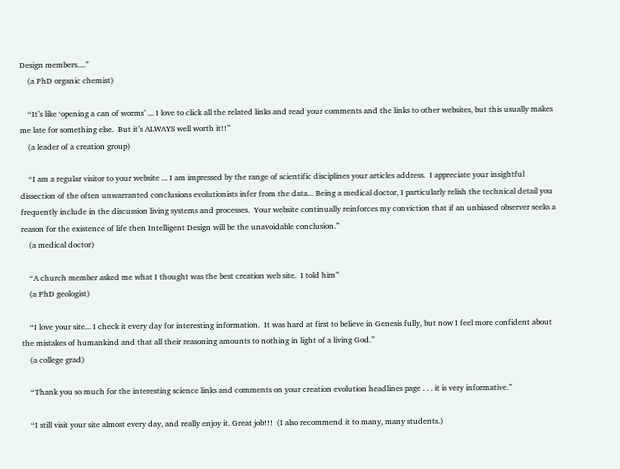Design members....”
    (a PhD organic chemist)

    “It’s like ‘opening a can of worms’ ... I love to click all the related links and read your comments and the links to other websites, but this usually makes me late for something else.  But it’s ALWAYS well worth it!!”
    (a leader of a creation group)

    “I am a regular visitor to your website ... I am impressed by the range of scientific disciplines your articles address.  I appreciate your insightful dissection of the often unwarranted conclusions evolutionists infer from the data... Being a medical doctor, I particularly relish the technical detail you frequently include in the discussion living systems and processes.  Your website continually reinforces my conviction that if an unbiased observer seeks a reason for the existence of life then Intelligent Design will be the unavoidable conclusion.”
    (a medical doctor)

    “A church member asked me what I thought was the best creation web site.  I told him”
    (a PhD geologist)

    “I love your site... I check it every day for interesting information.  It was hard at first to believe in Genesis fully, but now I feel more confident about the mistakes of humankind and that all their reasoning amounts to nothing in light of a living God.”
    (a college grad)

    “Thank you so much for the interesting science links and comments on your creation evolution headlines page . . . it is very informative.”

    “I still visit your site almost every day, and really enjoy it. Great job!!!  (I also recommend it to many, many students.)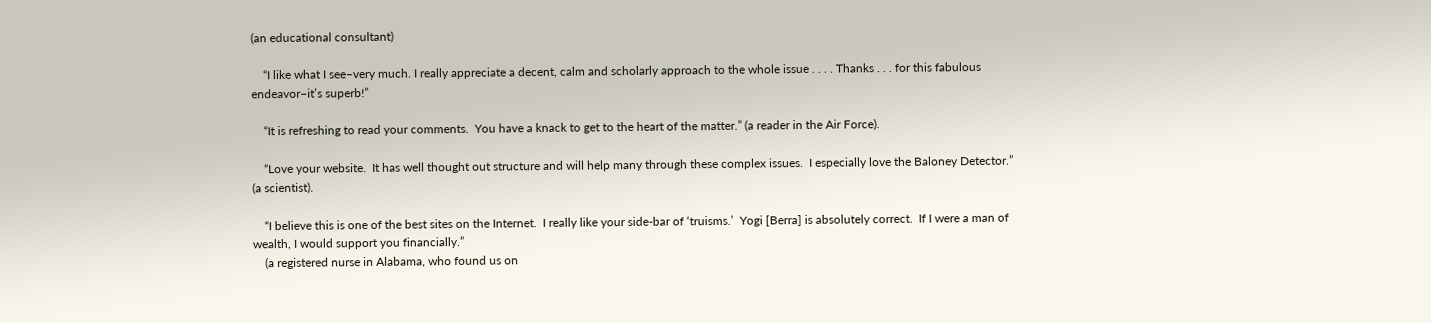(an educational consultant)

    “I like what I see–very much. I really appreciate a decent, calm and scholarly approach to the whole issue . . . . Thanks . . . for this fabulous endeavor–it’s superb!”

    “It is refreshing to read your comments.  You have a knack to get to the heart of the matter.” (a reader in the Air Force).

    “Love your website.  It has well thought out structure and will help many through these complex issues.  I especially love the Baloney Detector.”  (a scientist).

    “I believe this is one of the best sites on the Internet.  I really like your side-bar of ‘truisms.’  Yogi [Berra] is absolutely correct.  If I were a man of wealth, I would support you financially.”
    (a registered nurse in Alabama, who found us on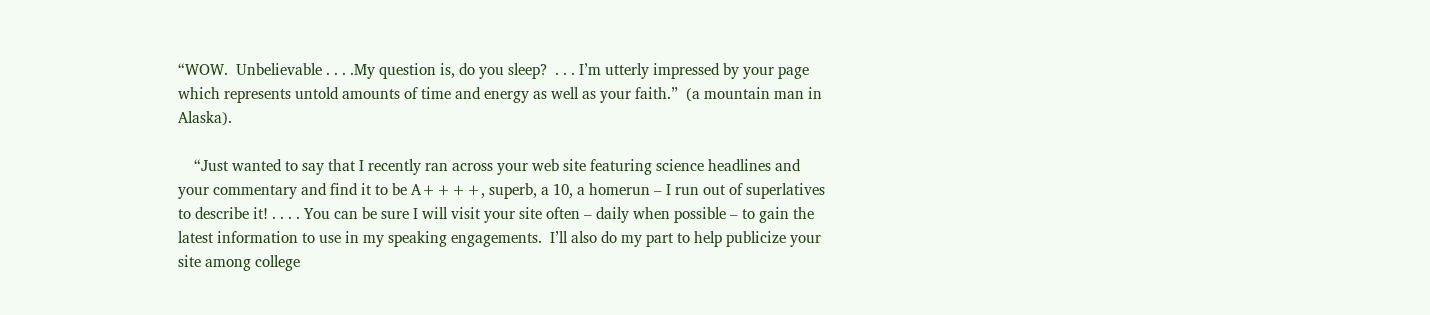“WOW.  Unbelievable . . . .My question is, do you sleep?  . . . I’m utterly impressed by your page which represents untold amounts of time and energy as well as your faith.”  (a mountain man in Alaska).

    “Just wanted to say that I recently ran across your web site featuring science headlines and your commentary and find it to be A++++, superb, a 10, a homerun – I run out of superlatives to describe it! . . . . You can be sure I will visit your site often – daily when possible – to gain the latest information to use in my speaking engagements.  I’ll also do my part to help publicize your site among college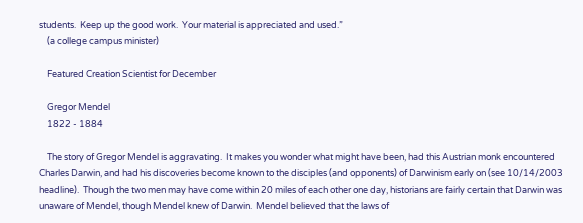students.  Keep up the good work.  Your material is appreciated and used.”
    (a college campus minister)

    Featured Creation Scientist for December

    Gregor Mendel
    1822 - 1884

    The story of Gregor Mendel is aggravating.  It makes you wonder what might have been, had this Austrian monk encountered Charles Darwin, and had his discoveries become known to the disciples (and opponents) of Darwinism early on (see 10/14/2003 headline).  Though the two men may have come within 20 miles of each other one day, historians are fairly certain that Darwin was unaware of Mendel, though Mendel knew of Darwin.  Mendel believed that the laws of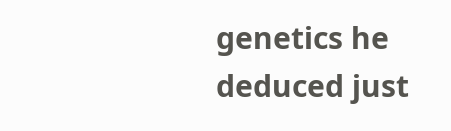genetics he deduced just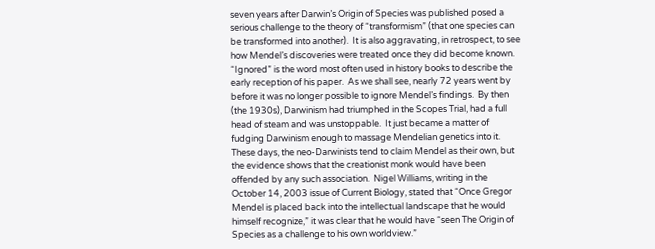seven years after Darwin’s Origin of Species was published posed a serious challenge to the theory of “transformism” (that one species can be transformed into another).  It is also aggravating, in retrospect, to see how Mendel’s discoveries were treated once they did become known.  “Ignored” is the word most often used in history books to describe the early reception of his paper.  As we shall see, nearly 72 years went by before it was no longer possible to ignore Mendel’s findings.  By then (the 1930s), Darwinism had triumphed in the Scopes Trial, had a full head of steam and was unstoppable.  It just became a matter of fudging Darwinism enough to massage Mendelian genetics into it.  These days, the neo-Darwinists tend to claim Mendel as their own, but the evidence shows that the creationist monk would have been offended by any such association.  Nigel Williams, writing in the October 14, 2003 issue of Current Biology, stated that “Once Gregor Mendel is placed back into the intellectual landscape that he would himself recognize,” it was clear that he would have “seen The Origin of Species as a challenge to his own worldview.”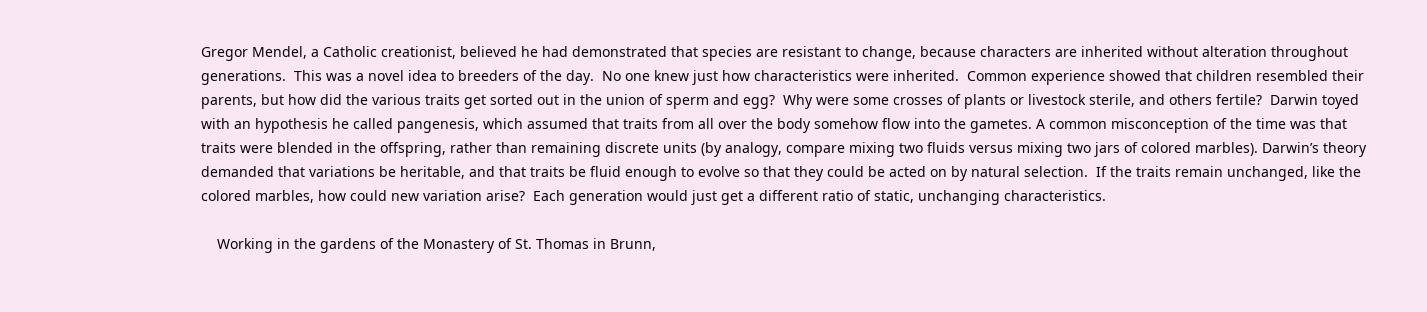Gregor Mendel, a Catholic creationist, believed he had demonstrated that species are resistant to change, because characters are inherited without alteration throughout generations.  This was a novel idea to breeders of the day.  No one knew just how characteristics were inherited.  Common experience showed that children resembled their parents, but how did the various traits get sorted out in the union of sperm and egg?  Why were some crosses of plants or livestock sterile, and others fertile?  Darwin toyed with an hypothesis he called pangenesis, which assumed that traits from all over the body somehow flow into the gametes. A common misconception of the time was that traits were blended in the offspring, rather than remaining discrete units (by analogy, compare mixing two fluids versus mixing two jars of colored marbles). Darwin’s theory demanded that variations be heritable, and that traits be fluid enough to evolve so that they could be acted on by natural selection.  If the traits remain unchanged, like the colored marbles, how could new variation arise?  Each generation would just get a different ratio of static, unchanging characteristics.

    Working in the gardens of the Monastery of St. Thomas in Brunn,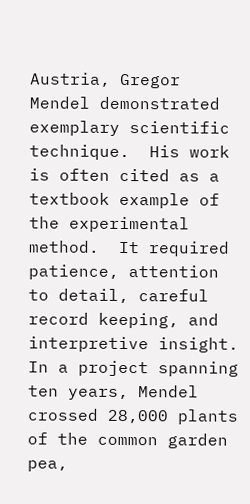Austria, Gregor Mendel demonstrated exemplary scientific technique.  His work is often cited as a textbook example of the experimental method.  It required patience, attention to detail, careful record keeping, and interpretive insight.  In a project spanning ten years, Mendel crossed 28,000 plants of the common garden pea,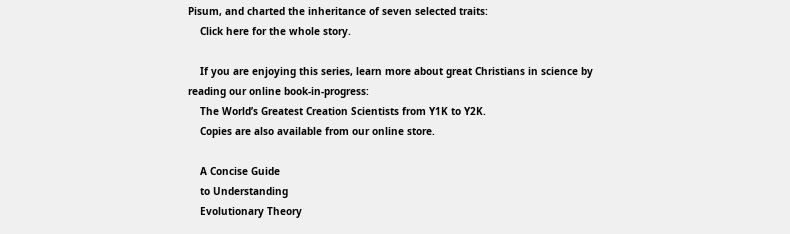Pisum, and charted the inheritance of seven selected traits:
    Click here for the whole story.

    If you are enjoying this series, learn more about great Christians in science by reading our online book-in-progress:
    The World’s Greatest Creation Scientists from Y1K to Y2K.
    Copies are also available from our online store.

    A Concise Guide
    to Understanding
    Evolutionary Theory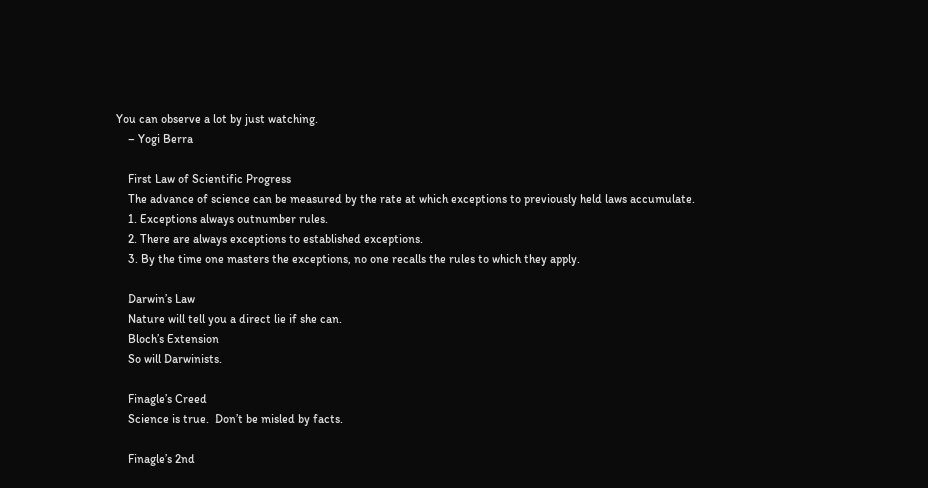You can observe a lot by just watching.
    – Yogi Berra

    First Law of Scientific Progress
    The advance of science can be measured by the rate at which exceptions to previously held laws accumulate.
    1. Exceptions always outnumber rules.
    2. There are always exceptions to established exceptions.
    3. By the time one masters the exceptions, no one recalls the rules to which they apply.

    Darwin’s Law
    Nature will tell you a direct lie if she can.
    Bloch’s Extension
    So will Darwinists.

    Finagle’s Creed
    Science is true.  Don’t be misled by facts.

    Finagle’s 2nd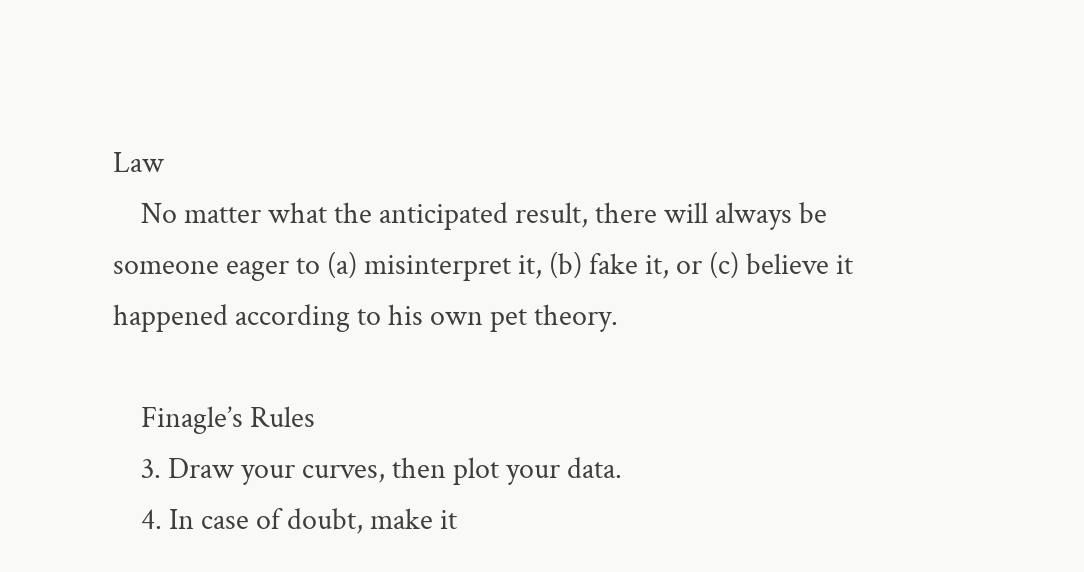Law
    No matter what the anticipated result, there will always be someone eager to (a) misinterpret it, (b) fake it, or (c) believe it happened according to his own pet theory.

    Finagle’s Rules
    3. Draw your curves, then plot your data.
    4. In case of doubt, make it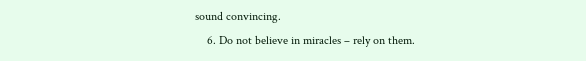sound convincing.
    6. Do not believe in miracles – rely on them.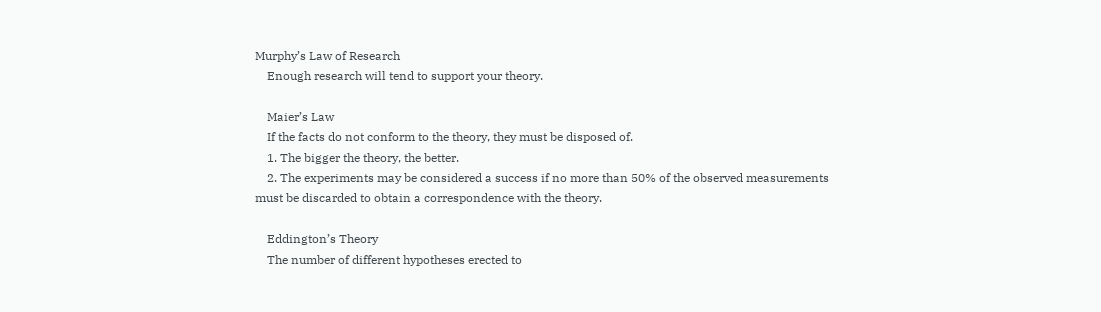Murphy’s Law of Research
    Enough research will tend to support your theory.

    Maier’s Law
    If the facts do not conform to the theory, they must be disposed of.
    1. The bigger the theory, the better.
    2. The experiments may be considered a success if no more than 50% of the observed measurements must be discarded to obtain a correspondence with the theory.

    Eddington’s Theory
    The number of different hypotheses erected to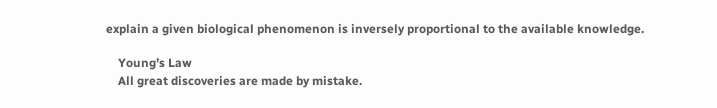explain a given biological phenomenon is inversely proportional to the available knowledge.

    Young’s Law
    All great discoveries are made by mistake.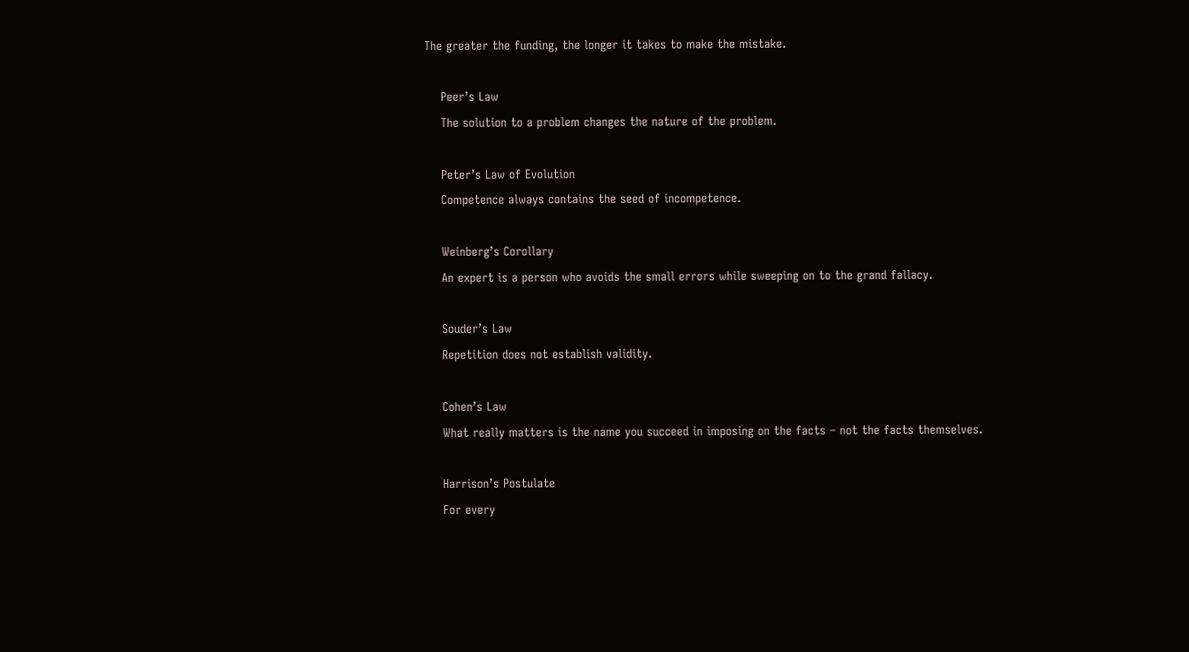The greater the funding, the longer it takes to make the mistake.

    Peer’s Law
    The solution to a problem changes the nature of the problem.

    Peter’s Law of Evolution
    Competence always contains the seed of incompetence.

    Weinberg’s Corollary
    An expert is a person who avoids the small errors while sweeping on to the grand fallacy.

    Souder’s Law
    Repetition does not establish validity.

    Cohen’s Law
    What really matters is the name you succeed in imposing on the facts – not the facts themselves.

    Harrison’s Postulate
    For every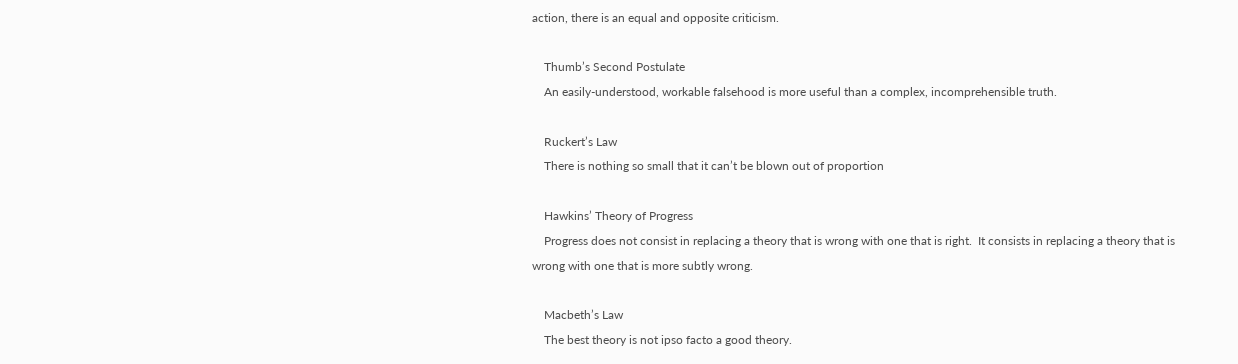action, there is an equal and opposite criticism.

    Thumb’s Second Postulate
    An easily-understood, workable falsehood is more useful than a complex, incomprehensible truth.

    Ruckert’s Law
    There is nothing so small that it can’t be blown out of proportion

    Hawkins’ Theory of Progress
    Progress does not consist in replacing a theory that is wrong with one that is right.  It consists in replacing a theory that is wrong with one that is more subtly wrong.

    Macbeth’s Law
    The best theory is not ipso facto a good theory.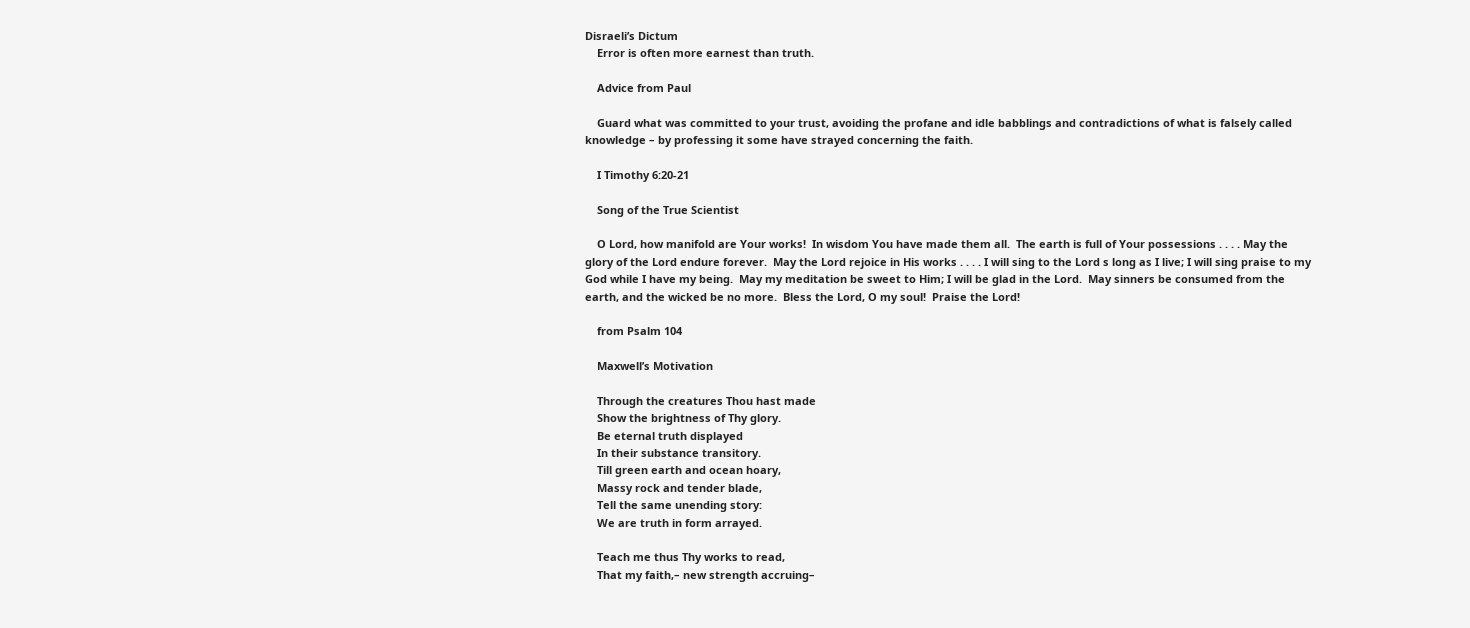Disraeli’s Dictum
    Error is often more earnest than truth.

    Advice from Paul

    Guard what was committed to your trust, avoiding the profane and idle babblings and contradictions of what is falsely called knowledge – by professing it some have strayed concerning the faith.

    I Timothy 6:20-21

    Song of the True Scientist

    O Lord, how manifold are Your works!  In wisdom You have made them all.  The earth is full of Your possessions . . . . May the glory of the Lord endure forever.  May the Lord rejoice in His works . . . . I will sing to the Lord s long as I live; I will sing praise to my God while I have my being.  May my meditation be sweet to Him; I will be glad in the Lord.  May sinners be consumed from the earth, and the wicked be no more.  Bless the Lord, O my soul!  Praise the Lord!

    from Psalm 104

    Maxwell’s Motivation

    Through the creatures Thou hast made
    Show the brightness of Thy glory.
    Be eternal truth displayed
    In their substance transitory.
    Till green earth and ocean hoary,
    Massy rock and tender blade,
    Tell the same unending story:
    We are truth in form arrayed.

    Teach me thus Thy works to read,
    That my faith,– new strength accruing–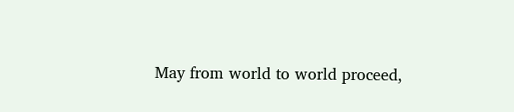May from world to world proceed,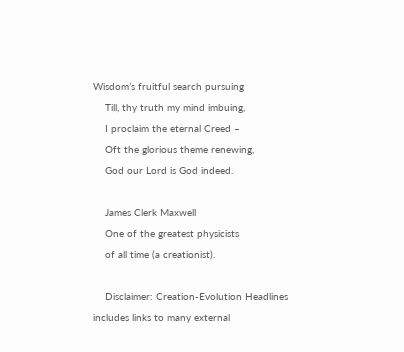Wisdom’s fruitful search pursuing
    Till, thy truth my mind imbuing,
    I proclaim the eternal Creed –
    Oft the glorious theme renewing,
    God our Lord is God indeed.

    James Clerk Maxwell
    One of the greatest physicists
    of all time (a creationist).

    Disclaimer: Creation-Evolution Headlines includes links to many external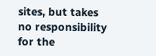sites, but takes no responsibility for the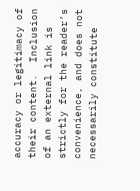accuracy or legitimacy of their content.  Inclusion of an external link is strictly for the reader’s convenience, and does not necessarily constitute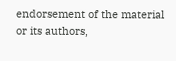endorsement of the material or its authors,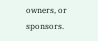owners, or sponsors.